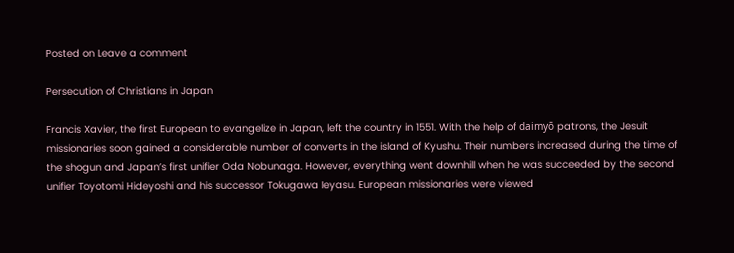Posted on Leave a comment

Persecution of Christians in Japan

Francis Xavier, the first European to evangelize in Japan, left the country in 1551. With the help of daimyō patrons, the Jesuit missionaries soon gained a considerable number of converts in the island of Kyushu. Their numbers increased during the time of the shogun and Japan’s first unifier Oda Nobunaga. However, everything went downhill when he was succeeded by the second unifier Toyotomi Hideyoshi and his successor Tokugawa Ieyasu. European missionaries were viewed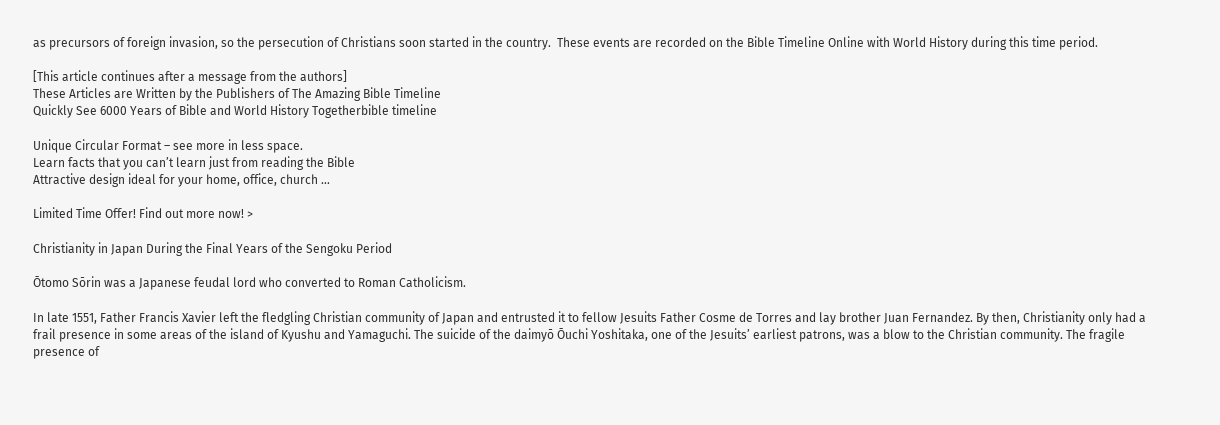as precursors of foreign invasion, so the persecution of Christians soon started in the country.  These events are recorded on the Bible Timeline Online with World History during this time period.

[This article continues after a message from the authors]
These Articles are Written by the Publishers of The Amazing Bible Timeline
Quickly See 6000 Years of Bible and World History Togetherbible timeline

Unique Circular Format – see more in less space.
Learn facts that you can’t learn just from reading the Bible
Attractive design ideal for your home, office, church …

Limited Time Offer! Find out more now! >

Christianity in Japan During the Final Years of the Sengoku Period

Ōtomo Sōrin was a Japanese feudal lord who converted to Roman Catholicism.

In late 1551, Father Francis Xavier left the fledgling Christian community of Japan and entrusted it to fellow Jesuits Father Cosme de Torres and lay brother Juan Fernandez. By then, Christianity only had a frail presence in some areas of the island of Kyushu and Yamaguchi. The suicide of the daimyō Ōuchi Yoshitaka, one of the Jesuits’ earliest patrons, was a blow to the Christian community. The fragile presence of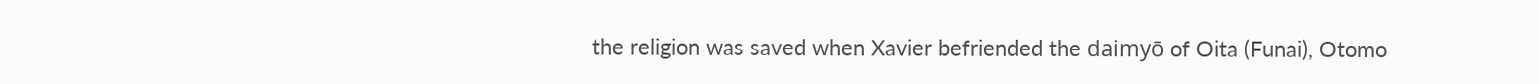the religion was saved when Xavier befriended the daimyō of Oita (Funai), Otomo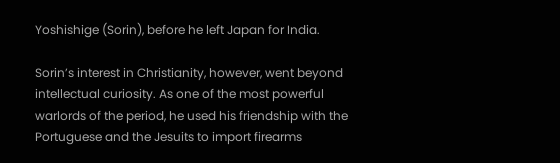Yoshishige (Sorin), before he left Japan for India.

Sorin’s interest in Christianity, however, went beyond intellectual curiosity. As one of the most powerful warlords of the period, he used his friendship with the Portuguese and the Jesuits to import firearms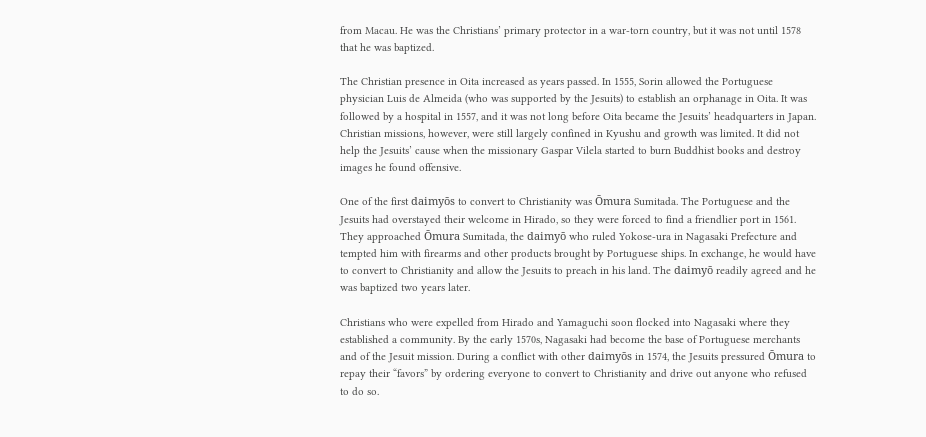from Macau. He was the Christians’ primary protector in a war-torn country, but it was not until 1578 that he was baptized.

The Christian presence in Oita increased as years passed. In 1555, Sorin allowed the Portuguese physician Luis de Almeida (who was supported by the Jesuits) to establish an orphanage in Oita. It was followed by a hospital in 1557, and it was not long before Oita became the Jesuits’ headquarters in Japan. Christian missions, however, were still largely confined in Kyushu and growth was limited. It did not help the Jesuits’ cause when the missionary Gaspar Vilela started to burn Buddhist books and destroy images he found offensive.

One of the first daimyōs to convert to Christianity was Ōmura Sumitada. The Portuguese and the Jesuits had overstayed their welcome in Hirado, so they were forced to find a friendlier port in 1561. They approached Ōmura Sumitada, the daimyō who ruled Yokose-ura in Nagasaki Prefecture and tempted him with firearms and other products brought by Portuguese ships. In exchange, he would have to convert to Christianity and allow the Jesuits to preach in his land. The daimyō readily agreed and he was baptized two years later.

Christians who were expelled from Hirado and Yamaguchi soon flocked into Nagasaki where they established a community. By the early 1570s, Nagasaki had become the base of Portuguese merchants and of the Jesuit mission. During a conflict with other daimyōs in 1574, the Jesuits pressured Ōmura to repay their “favors” by ordering everyone to convert to Christianity and drive out anyone who refused to do so.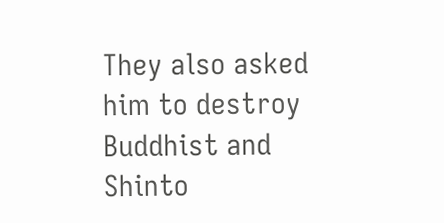They also asked him to destroy Buddhist and Shinto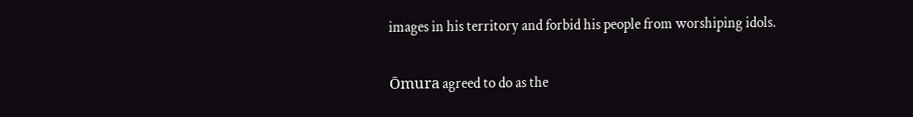images in his territory and forbid his people from worshiping idols.

Ōmura agreed to do as the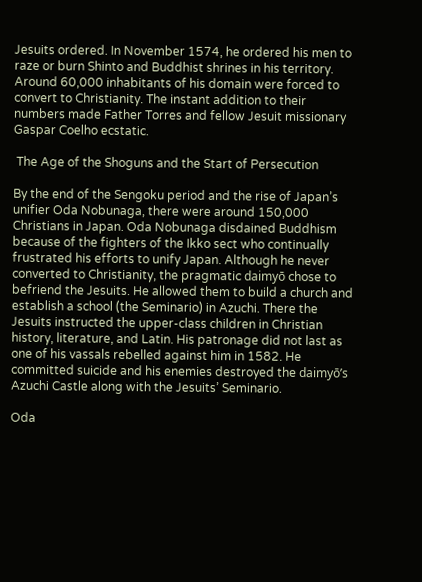Jesuits ordered. In November 1574, he ordered his men to raze or burn Shinto and Buddhist shrines in his territory. Around 60,000 inhabitants of his domain were forced to convert to Christianity. The instant addition to their numbers made Father Torres and fellow Jesuit missionary Gaspar Coelho ecstatic.

 The Age of the Shoguns and the Start of Persecution

By the end of the Sengoku period and the rise of Japan’s unifier Oda Nobunaga, there were around 150,000 Christians in Japan. Oda Nobunaga disdained Buddhism because of the fighters of the Ikko sect who continually frustrated his efforts to unify Japan. Although he never converted to Christianity, the pragmatic daimyō chose to befriend the Jesuits. He allowed them to build a church and establish a school (the Seminario) in Azuchi. There the Jesuits instructed the upper-class children in Christian history, literature, and Latin. His patronage did not last as one of his vassals rebelled against him in 1582. He committed suicide and his enemies destroyed the daimyō’s Azuchi Castle along with the Jesuits’ Seminario.

Oda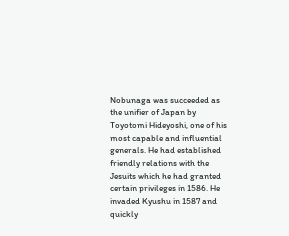Nobunaga was succeeded as the unifier of Japan by Toyotomi Hideyoshi, one of his most capable and influential generals. He had established friendly relations with the Jesuits which he had granted certain privileges in 1586. He invaded Kyushu in 1587 and quickly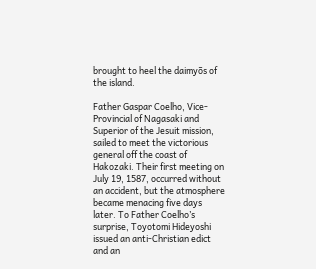brought to heel the daimyōs of the island.

Father Gaspar Coelho, Vice-Provincial of Nagasaki and Superior of the Jesuit mission, sailed to meet the victorious general off the coast of Hakozaki. Their first meeting on July 19, 1587, occurred without an accident, but the atmosphere became menacing five days later. To Father Coelho’s surprise, Toyotomi Hideyoshi issued an anti-Christian edict and an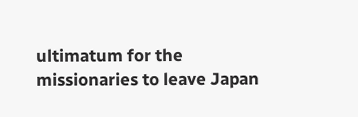ultimatum for the missionaries to leave Japan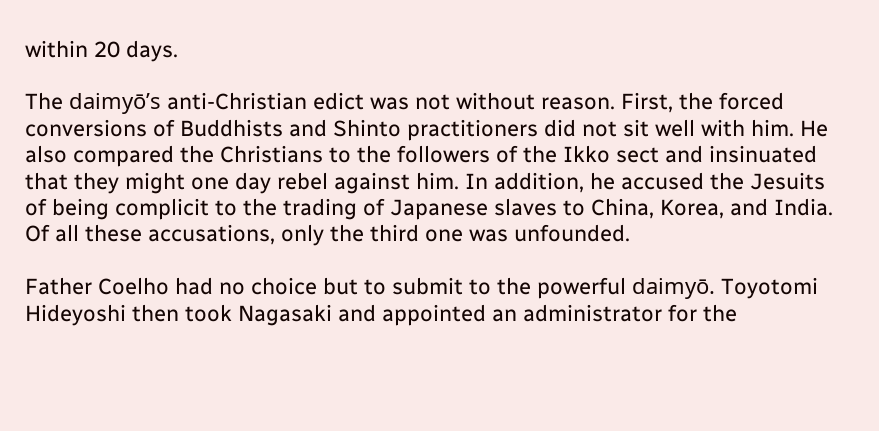within 20 days.

The daimyō’s anti-Christian edict was not without reason. First, the forced conversions of Buddhists and Shinto practitioners did not sit well with him. He also compared the Christians to the followers of the Ikko sect and insinuated that they might one day rebel against him. In addition, he accused the Jesuits of being complicit to the trading of Japanese slaves to China, Korea, and India. Of all these accusations, only the third one was unfounded.

Father Coelho had no choice but to submit to the powerful daimyō. Toyotomi Hideyoshi then took Nagasaki and appointed an administrator for the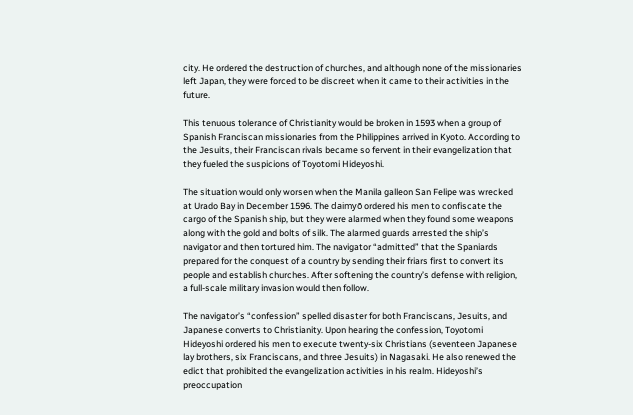city. He ordered the destruction of churches, and although none of the missionaries left Japan, they were forced to be discreet when it came to their activities in the future.

This tenuous tolerance of Christianity would be broken in 1593 when a group of Spanish Franciscan missionaries from the Philippines arrived in Kyoto. According to the Jesuits, their Franciscan rivals became so fervent in their evangelization that they fueled the suspicions of Toyotomi Hideyoshi.

The situation would only worsen when the Manila galleon San Felipe was wrecked at Urado Bay in December 1596. The daimyō ordered his men to confiscate the cargo of the Spanish ship, but they were alarmed when they found some weapons along with the gold and bolts of silk. The alarmed guards arrested the ship’s navigator and then tortured him. The navigator “admitted” that the Spaniards prepared for the conquest of a country by sending their friars first to convert its people and establish churches. After softening the country’s defense with religion, a full-scale military invasion would then follow.

The navigator’s “confession” spelled disaster for both Franciscans, Jesuits, and Japanese converts to Christianity. Upon hearing the confession, Toyotomi Hideyoshi ordered his men to execute twenty-six Christians (seventeen Japanese lay brothers, six Franciscans, and three Jesuits) in Nagasaki. He also renewed the edict that prohibited the evangelization activities in his realm. Hideyoshi’s preoccupation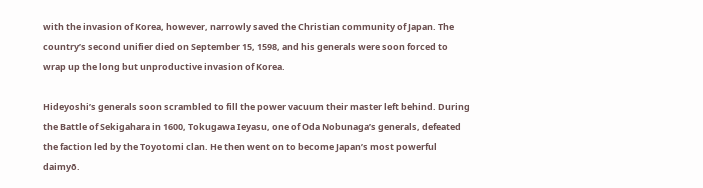with the invasion of Korea, however, narrowly saved the Christian community of Japan. The country’s second unifier died on September 15, 1598, and his generals were soon forced to wrap up the long but unproductive invasion of Korea.

Hideyoshi’s generals soon scrambled to fill the power vacuum their master left behind. During the Battle of Sekigahara in 1600, Tokugawa Ieyasu, one of Oda Nobunaga’s generals, defeated the faction led by the Toyotomi clan. He then went on to become Japan’s most powerful daimyō.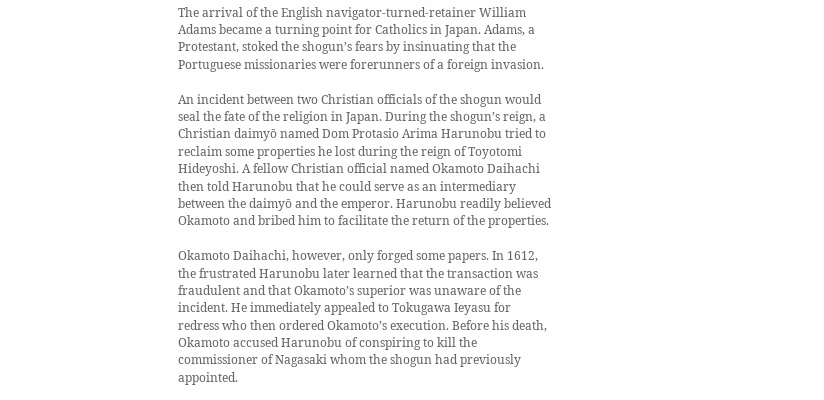The arrival of the English navigator-turned-retainer William Adams became a turning point for Catholics in Japan. Adams, a Protestant, stoked the shogun’s fears by insinuating that the Portuguese missionaries were forerunners of a foreign invasion.

An incident between two Christian officials of the shogun would seal the fate of the religion in Japan. During the shogun’s reign, a Christian daimyō named Dom Protasio Arima Harunobu tried to reclaim some properties he lost during the reign of Toyotomi Hideyoshi. A fellow Christian official named Okamoto Daihachi then told Harunobu that he could serve as an intermediary between the daimyō and the emperor. Harunobu readily believed Okamoto and bribed him to facilitate the return of the properties.

Okamoto Daihachi, however, only forged some papers. In 1612, the frustrated Harunobu later learned that the transaction was fraudulent and that Okamoto’s superior was unaware of the incident. He immediately appealed to Tokugawa Ieyasu for redress who then ordered Okamoto’s execution. Before his death, Okamoto accused Harunobu of conspiring to kill the commissioner of Nagasaki whom the shogun had previously appointed.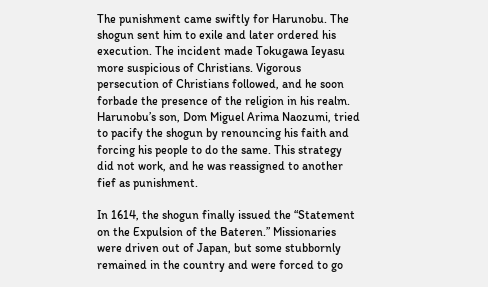The punishment came swiftly for Harunobu. The shogun sent him to exile and later ordered his execution. The incident made Tokugawa Ieyasu more suspicious of Christians. Vigorous persecution of Christians followed, and he soon forbade the presence of the religion in his realm. Harunobu’s son, Dom Miguel Arima Naozumi, tried to pacify the shogun by renouncing his faith and forcing his people to do the same. This strategy did not work, and he was reassigned to another fief as punishment.

In 1614, the shogun finally issued the “Statement on the Expulsion of the Bateren.” Missionaries were driven out of Japan, but some stubbornly remained in the country and were forced to go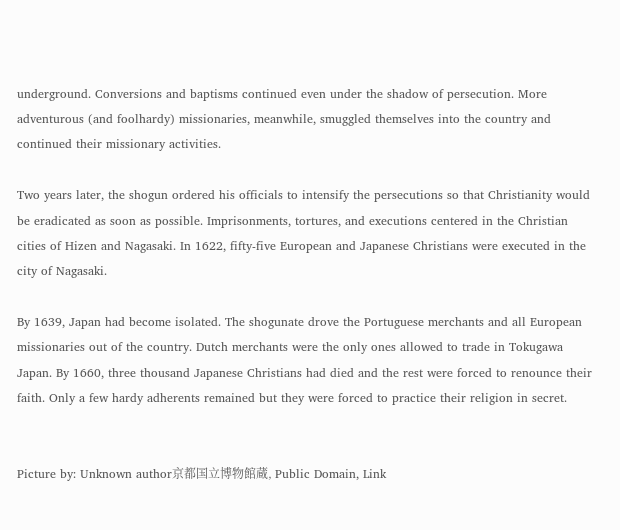underground. Conversions and baptisms continued even under the shadow of persecution. More adventurous (and foolhardy) missionaries, meanwhile, smuggled themselves into the country and continued their missionary activities.

Two years later, the shogun ordered his officials to intensify the persecutions so that Christianity would be eradicated as soon as possible. Imprisonments, tortures, and executions centered in the Christian cities of Hizen and Nagasaki. In 1622, fifty-five European and Japanese Christians were executed in the city of Nagasaki.

By 1639, Japan had become isolated. The shogunate drove the Portuguese merchants and all European missionaries out of the country. Dutch merchants were the only ones allowed to trade in Tokugawa Japan. By 1660, three thousand Japanese Christians had died and the rest were forced to renounce their faith. Only a few hardy adherents remained but they were forced to practice their religion in secret.


Picture by: Unknown author京都国立博物館蔵, Public Domain, Link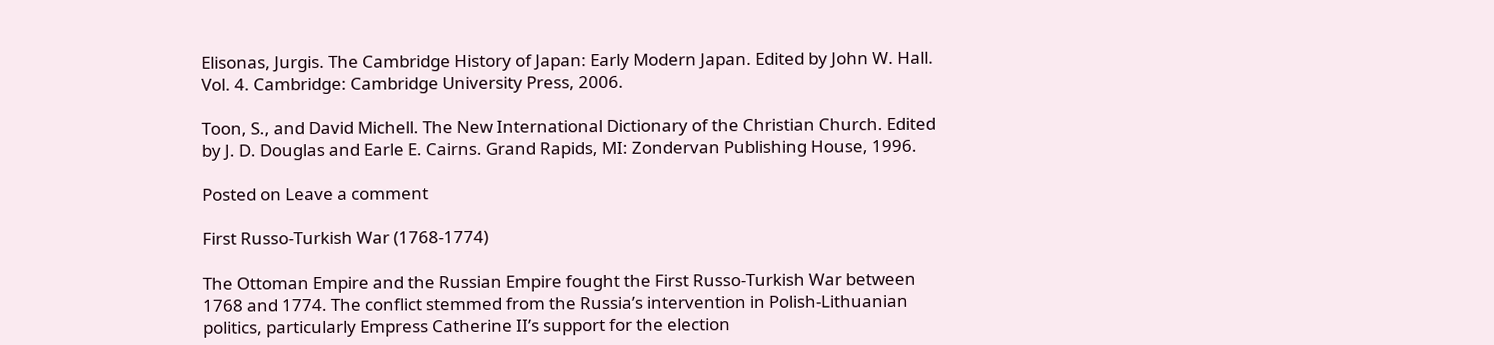Elisonas, Jurgis. The Cambridge History of Japan: Early Modern Japan. Edited by John W. Hall. Vol. 4. Cambridge: Cambridge University Press, 2006.

Toon, S., and David Michell. The New International Dictionary of the Christian Church. Edited by J. D. Douglas and Earle E. Cairns. Grand Rapids, MI: Zondervan Publishing House, 1996.

Posted on Leave a comment

First Russo-Turkish War (1768-1774)

The Ottoman Empire and the Russian Empire fought the First Russo-Turkish War between 1768 and 1774. The conflict stemmed from the Russia’s intervention in Polish-Lithuanian politics, particularly Empress Catherine II’s support for the election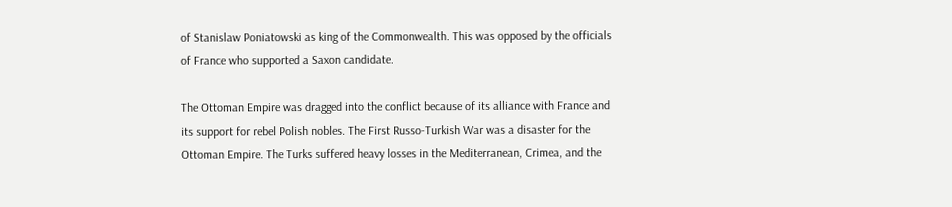of Stanislaw Poniatowski as king of the Commonwealth. This was opposed by the officials of France who supported a Saxon candidate.

The Ottoman Empire was dragged into the conflict because of its alliance with France and its support for rebel Polish nobles. The First Russo-Turkish War was a disaster for the Ottoman Empire. The Turks suffered heavy losses in the Mediterranean, Crimea, and the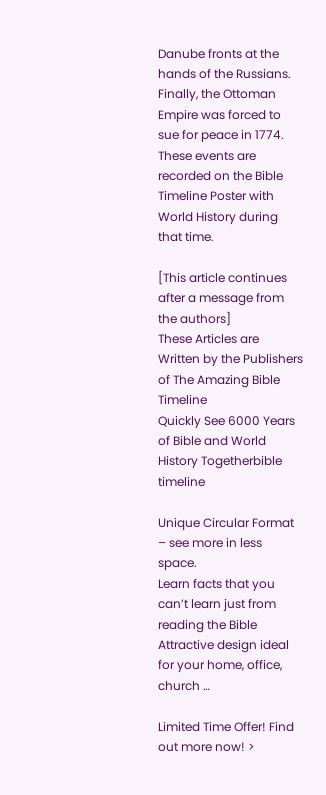Danube fronts at the hands of the Russians. Finally, the Ottoman Empire was forced to sue for peace in 1774.  These events are recorded on the Bible Timeline Poster with World History during that time.

[This article continues after a message from the authors]
These Articles are Written by the Publishers of The Amazing Bible Timeline
Quickly See 6000 Years of Bible and World History Togetherbible timeline

Unique Circular Format – see more in less space.
Learn facts that you can’t learn just from reading the Bible
Attractive design ideal for your home, office, church …

Limited Time Offer! Find out more now! >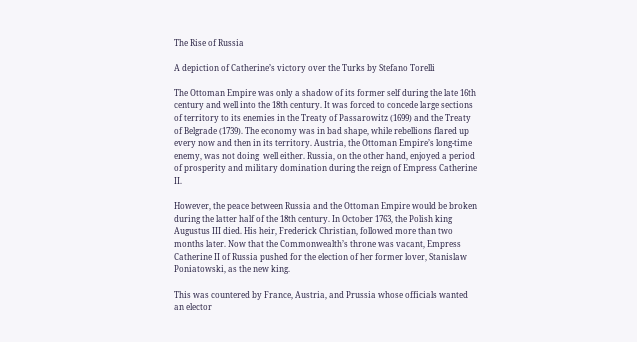The Rise of Russia

A depiction of Catherine’s victory over the Turks by Stefano Torelli

The Ottoman Empire was only a shadow of its former self during the late 16th century and well into the 18th century. It was forced to concede large sections of territory to its enemies in the Treaty of Passarowitz (1699) and the Treaty of Belgrade (1739). The economy was in bad shape, while rebellions flared up every now and then in its territory. Austria, the Ottoman Empire’s long-time enemy, was not doing  well either. Russia, on the other hand, enjoyed a period of prosperity and military domination during the reign of Empress Catherine II.

However, the peace between Russia and the Ottoman Empire would be broken during the latter half of the 18th century. In October 1763, the Polish king Augustus III died. His heir, Frederick Christian, followed more than two months later. Now that the Commonwealth’s throne was vacant, Empress Catherine II of Russia pushed for the election of her former lover, Stanislaw Poniatowski, as the new king.

This was countered by France, Austria, and Prussia whose officials wanted an elector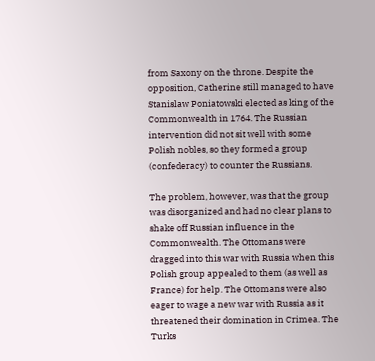from Saxony on the throne. Despite the opposition, Catherine still managed to have Stanislaw Poniatowski elected as king of the Commonwealth in 1764. The Russian intervention did not sit well with some Polish nobles, so they formed a group (confederacy) to counter the Russians.

The problem, however, was that the group was disorganized and had no clear plans to shake off Russian influence in the Commonwealth. The Ottomans were dragged into this war with Russia when this Polish group appealed to them (as well as France) for help. The Ottomans were also eager to wage a new war with Russia as it threatened their domination in Crimea. The Turks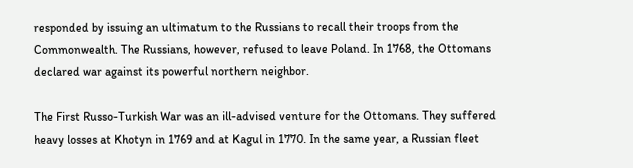responded by issuing an ultimatum to the Russians to recall their troops from the Commonwealth. The Russians, however, refused to leave Poland. In 1768, the Ottomans declared war against its powerful northern neighbor.

The First Russo-Turkish War was an ill-advised venture for the Ottomans. They suffered heavy losses at Khotyn in 1769 and at Kagul in 1770. In the same year, a Russian fleet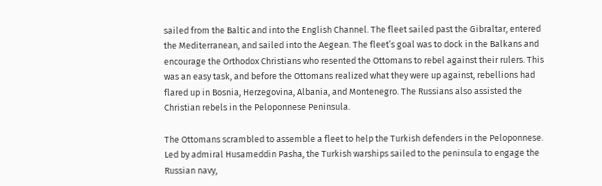sailed from the Baltic and into the English Channel. The fleet sailed past the Gibraltar, entered the Mediterranean, and sailed into the Aegean. The fleet’s goal was to dock in the Balkans and encourage the Orthodox Christians who resented the Ottomans to rebel against their rulers. This was an easy task, and before the Ottomans realized what they were up against, rebellions had flared up in Bosnia, Herzegovina, Albania, and Montenegro. The Russians also assisted the Christian rebels in the Peloponnese Peninsula.

The Ottomans scrambled to assemble a fleet to help the Turkish defenders in the Peloponnese. Led by admiral Husameddin Pasha, the Turkish warships sailed to the peninsula to engage the Russian navy,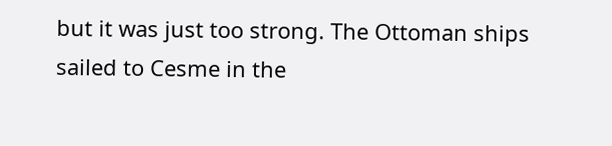but it was just too strong. The Ottoman ships sailed to Cesme in the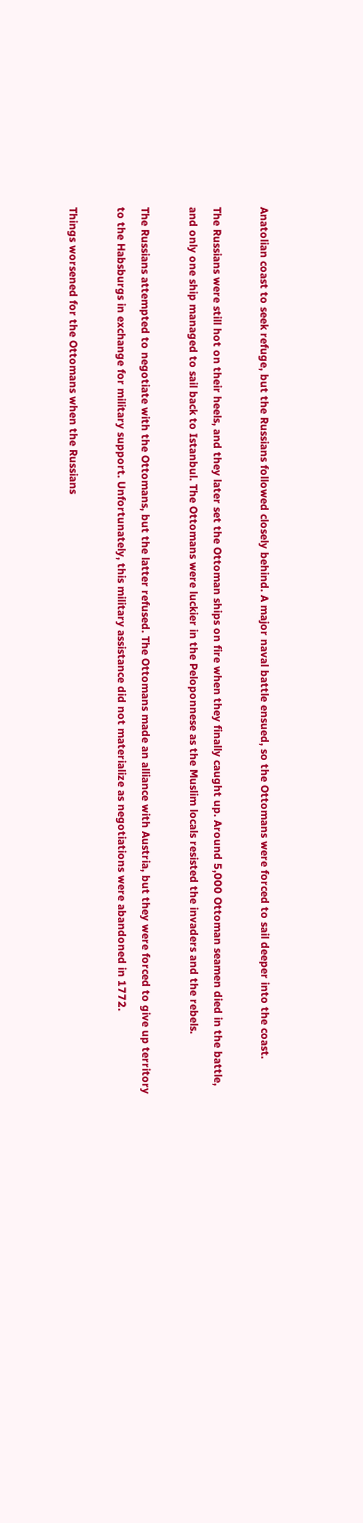Anatolian coast to seek refuge, but the Russians followed closely behind. A major naval battle ensued, so the Ottomans were forced to sail deeper into the coast.

The Russians were still hot on their heels, and they later set the Ottoman ships on fire when they finally caught up. Around 5,000 Ottoman seamen died in the battle, and only one ship managed to sail back to Istanbul. The Ottomans were luckier in the Peloponnese as the Muslim locals resisted the invaders and the rebels.

The Russians attempted to negotiate with the Ottomans, but the latter refused. The Ottomans made an alliance with Austria, but they were forced to give up territory to the Habsburgs in exchange for military support. Unfortunately, this military assistance did not materialize as negotiations were abandoned in 1772.

Things worsened for the Ottomans when the Russians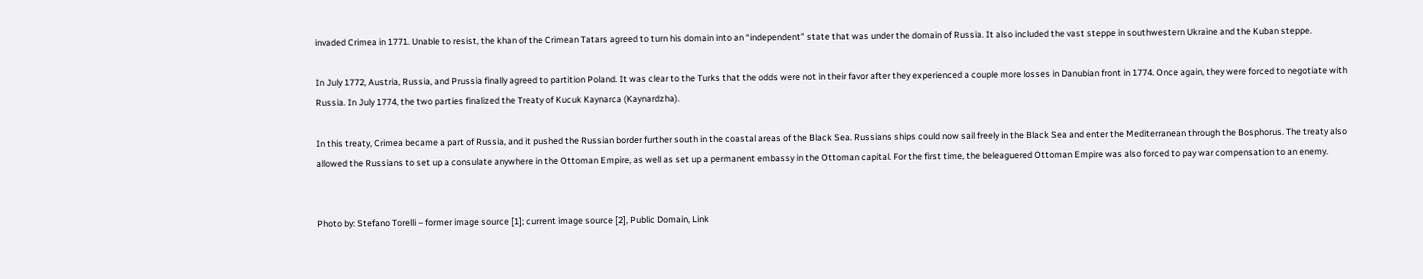invaded Crimea in 1771. Unable to resist, the khan of the Crimean Tatars agreed to turn his domain into an “independent” state that was under the domain of Russia. It also included the vast steppe in southwestern Ukraine and the Kuban steppe.

In July 1772, Austria, Russia, and Prussia finally agreed to partition Poland. It was clear to the Turks that the odds were not in their favor after they experienced a couple more losses in Danubian front in 1774. Once again, they were forced to negotiate with Russia. In July 1774, the two parties finalized the Treaty of Kucuk Kaynarca (Kaynardzha).

In this treaty, Crimea became a part of Russia, and it pushed the Russian border further south in the coastal areas of the Black Sea. Russians ships could now sail freely in the Black Sea and enter the Mediterranean through the Bosphorus. The treaty also allowed the Russians to set up a consulate anywhere in the Ottoman Empire, as well as set up a permanent embassy in the Ottoman capital. For the first time, the beleaguered Ottoman Empire was also forced to pay war compensation to an enemy.


Photo by: Stefano Torelli – former image source [1]; current image source [2], Public Domain, Link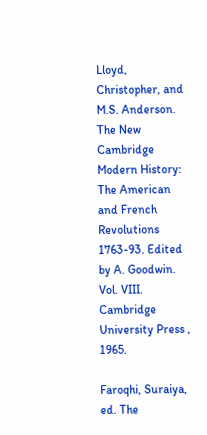Lloyd, Christopher, and M.S. Anderson. The New Cambridge Modern History: The American and French Revolutions 1763-93. Edited by A. Goodwin. Vol. VIII. Cambridge University Press , 1965.

Faroqhi, Suraiya, ed. The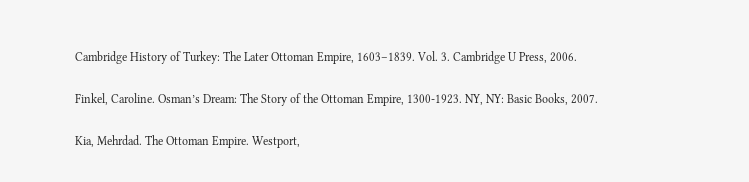Cambridge History of Turkey: The Later Ottoman Empire, 1603–1839. Vol. 3. Cambridge U Press, 2006.

Finkel, Caroline. Osman’s Dream: The Story of the Ottoman Empire, 1300-1923. NY, NY: Basic Books, 2007.

Kia, Mehrdad. The Ottoman Empire. Westport,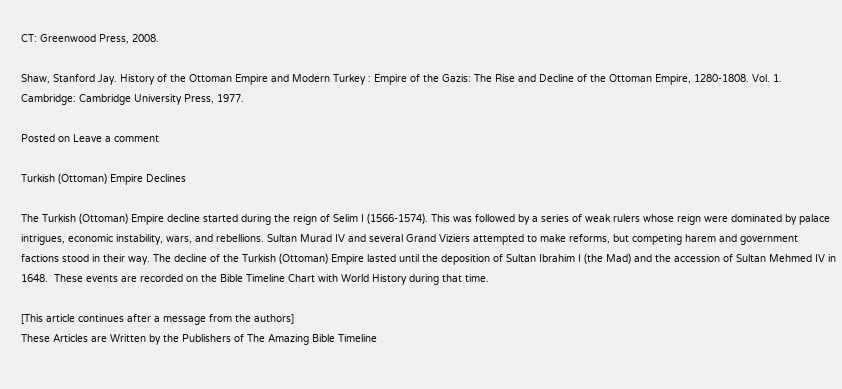CT: Greenwood Press, 2008.

Shaw, Stanford Jay. History of the Ottoman Empire and Modern Turkey : Empire of the Gazis: The Rise and Decline of the Ottoman Empire, 1280-1808. Vol. 1. Cambridge: Cambridge University Press, 1977.

Posted on Leave a comment

Turkish (Ottoman) Empire Declines

The Turkish (Ottoman) Empire decline started during the reign of Selim I (1566-1574). This was followed by a series of weak rulers whose reign were dominated by palace intrigues, economic instability, wars, and rebellions. Sultan Murad IV and several Grand Viziers attempted to make reforms, but competing harem and government factions stood in their way. The decline of the Turkish (Ottoman) Empire lasted until the deposition of Sultan Ibrahim I (the Mad) and the accession of Sultan Mehmed IV in 1648.  These events are recorded on the Bible Timeline Chart with World History during that time.

[This article continues after a message from the authors]
These Articles are Written by the Publishers of The Amazing Bible Timeline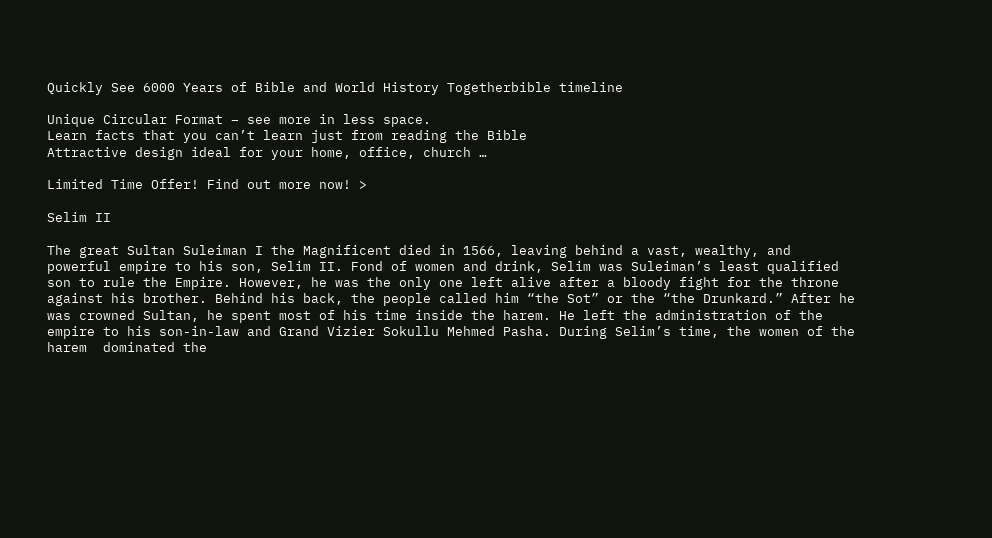Quickly See 6000 Years of Bible and World History Togetherbible timeline

Unique Circular Format – see more in less space.
Learn facts that you can’t learn just from reading the Bible
Attractive design ideal for your home, office, church …

Limited Time Offer! Find out more now! >

Selim II

The great Sultan Suleiman I the Magnificent died in 1566, leaving behind a vast, wealthy, and powerful empire to his son, Selim II. Fond of women and drink, Selim was Suleiman’s least qualified son to rule the Empire. However, he was the only one left alive after a bloody fight for the throne against his brother. Behind his back, the people called him “the Sot” or the “the Drunkard.” After he was crowned Sultan, he spent most of his time inside the harem. He left the administration of the empire to his son-in-law and Grand Vizier Sokullu Mehmed Pasha. During Selim’s time, the women of the harem  dominated the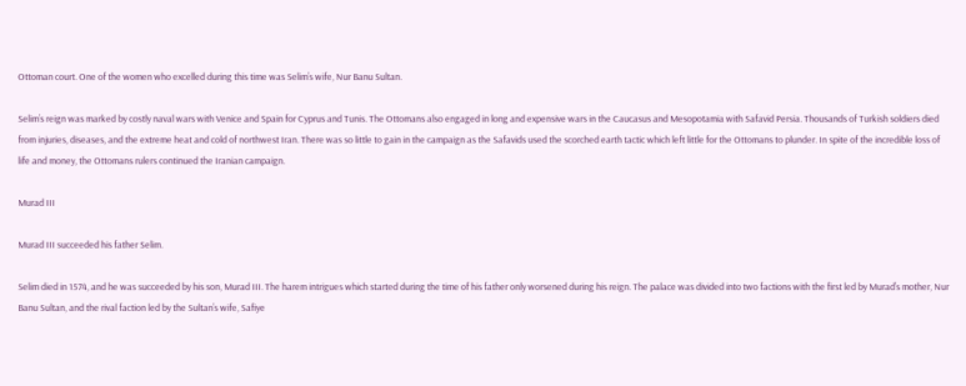Ottoman court. One of the women who excelled during this time was Selim’s wife, Nur Banu Sultan.

Selim’s reign was marked by costly naval wars with Venice and Spain for Cyprus and Tunis. The Ottomans also engaged in long and expensive wars in the Caucasus and Mesopotamia with Safavid Persia. Thousands of Turkish soldiers died from injuries, diseases, and the extreme heat and cold of northwest Iran. There was so little to gain in the campaign as the Safavids used the scorched earth tactic which left little for the Ottomans to plunder. In spite of the incredible loss of life and money, the Ottomans rulers continued the Iranian campaign.

Murad III

Murad III succeeded his father Selim.

Selim died in 1574, and he was succeeded by his son, Murad III. The harem intrigues which started during the time of his father only worsened during his reign. The palace was divided into two factions with the first led by Murad’s mother, Nur Banu Sultan, and the rival faction led by the Sultan’s wife, Safiye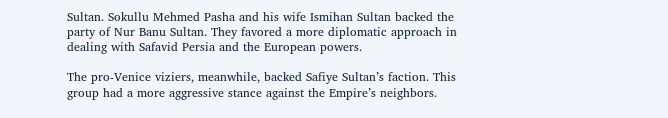Sultan. Sokullu Mehmed Pasha and his wife Ismihan Sultan backed the party of Nur Banu Sultan. They favored a more diplomatic approach in dealing with Safavid Persia and the European powers.

The pro-Venice viziers, meanwhile, backed Safiye Sultan’s faction. This group had a more aggressive stance against the Empire’s neighbors.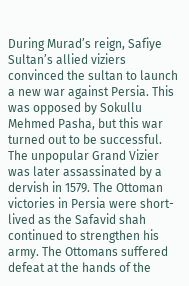During Murad’s reign, Safiye Sultan’s allied viziers convinced the sultan to launch a new war against Persia. This was opposed by Sokullu Mehmed Pasha, but this war turned out to be successful. The unpopular Grand Vizier was later assassinated by a dervish in 1579. The Ottoman victories in Persia were short-lived as the Safavid shah continued to strengthen his army. The Ottomans suffered defeat at the hands of the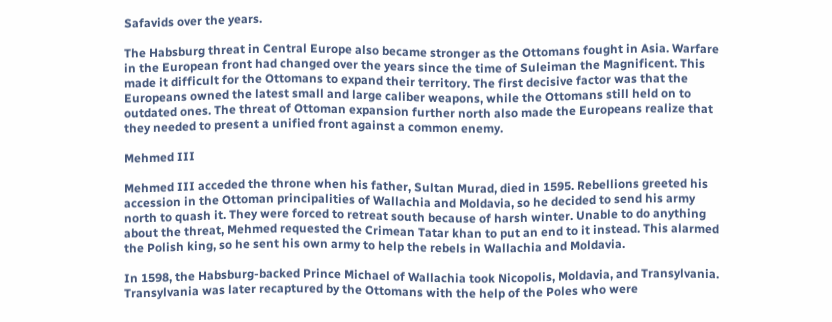Safavids over the years.

The Habsburg threat in Central Europe also became stronger as the Ottomans fought in Asia. Warfare in the European front had changed over the years since the time of Suleiman the Magnificent. This made it difficult for the Ottomans to expand their territory. The first decisive factor was that the Europeans owned the latest small and large caliber weapons, while the Ottomans still held on to outdated ones. The threat of Ottoman expansion further north also made the Europeans realize that they needed to present a unified front against a common enemy.

Mehmed III

Mehmed III acceded the throne when his father, Sultan Murad, died in 1595. Rebellions greeted his accession in the Ottoman principalities of Wallachia and Moldavia, so he decided to send his army north to quash it. They were forced to retreat south because of harsh winter. Unable to do anything about the threat, Mehmed requested the Crimean Tatar khan to put an end to it instead. This alarmed the Polish king, so he sent his own army to help the rebels in Wallachia and Moldavia.

In 1598, the Habsburg-backed Prince Michael of Wallachia took Nicopolis, Moldavia, and Transylvania. Transylvania was later recaptured by the Ottomans with the help of the Poles who were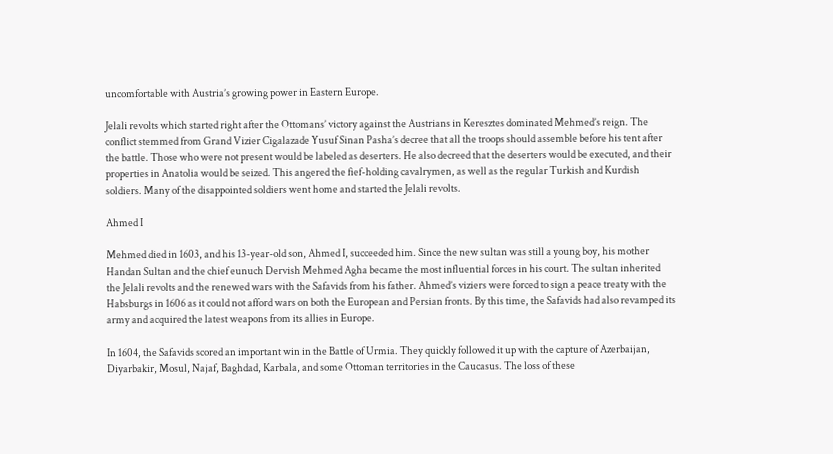uncomfortable with Austria’s growing power in Eastern Europe.

Jelali revolts which started right after the Ottomans’ victory against the Austrians in Keresztes dominated Mehmed’s reign. The conflict stemmed from Grand Vizier Cigalazade Yusuf Sinan Pasha’s decree that all the troops should assemble before his tent after the battle. Those who were not present would be labeled as deserters. He also decreed that the deserters would be executed, and their properties in Anatolia would be seized. This angered the fief-holding cavalrymen, as well as the regular Turkish and Kurdish soldiers. Many of the disappointed soldiers went home and started the Jelali revolts.

Ahmed I

Mehmed died in 1603, and his 13-year-old son, Ahmed I, succeeded him. Since the new sultan was still a young boy, his mother Handan Sultan and the chief eunuch Dervish Mehmed Agha became the most influential forces in his court. The sultan inherited the Jelali revolts and the renewed wars with the Safavids from his father. Ahmed’s viziers were forced to sign a peace treaty with the Habsburgs in 1606 as it could not afford wars on both the European and Persian fronts. By this time, the Safavids had also revamped its army and acquired the latest weapons from its allies in Europe.

In 1604, the Safavids scored an important win in the Battle of Urmia. They quickly followed it up with the capture of Azerbaijan, Diyarbakir, Mosul, Najaf, Baghdad, Karbala, and some Ottoman territories in the Caucasus. The loss of these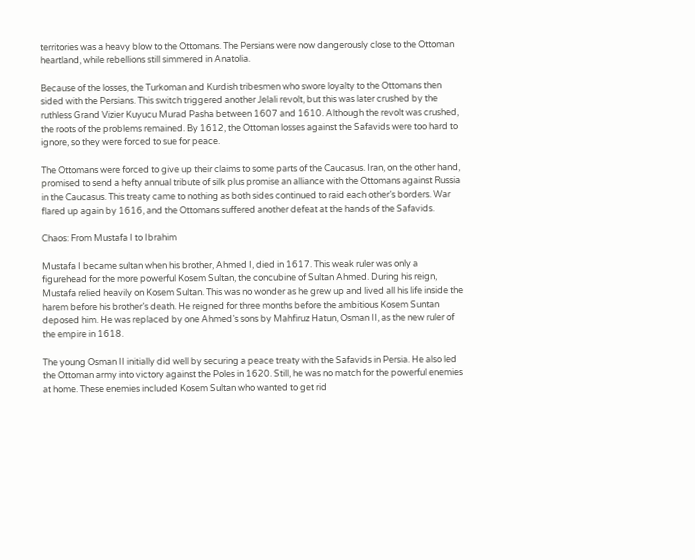territories was a heavy blow to the Ottomans. The Persians were now dangerously close to the Ottoman heartland, while rebellions still simmered in Anatolia.

Because of the losses, the Turkoman and Kurdish tribesmen who swore loyalty to the Ottomans then sided with the Persians. This switch triggered another Jelali revolt, but this was later crushed by the ruthless Grand Vizier Kuyucu Murad Pasha between 1607 and 1610. Although the revolt was crushed, the roots of the problems remained. By 1612, the Ottoman losses against the Safavids were too hard to ignore, so they were forced to sue for peace.

The Ottomans were forced to give up their claims to some parts of the Caucasus. Iran, on the other hand, promised to send a hefty annual tribute of silk plus promise an alliance with the Ottomans against Russia in the Caucasus. This treaty came to nothing as both sides continued to raid each other’s borders. War flared up again by 1616, and the Ottomans suffered another defeat at the hands of the Safavids.

Chaos: From Mustafa I to Ibrahim

Mustafa I became sultan when his brother, Ahmed I, died in 1617. This weak ruler was only a figurehead for the more powerful Kosem Sultan, the concubine of Sultan Ahmed. During his reign, Mustafa relied heavily on Kosem Sultan. This was no wonder as he grew up and lived all his life inside the harem before his brother’s death. He reigned for three months before the ambitious Kosem Suntan deposed him. He was replaced by one Ahmed’s sons by Mahfiruz Hatun, Osman II, as the new ruler of the empire in 1618.

The young Osman II initially did well by securing a peace treaty with the Safavids in Persia. He also led the Ottoman army into victory against the Poles in 1620. Still, he was no match for the powerful enemies at home. These enemies included Kosem Sultan who wanted to get rid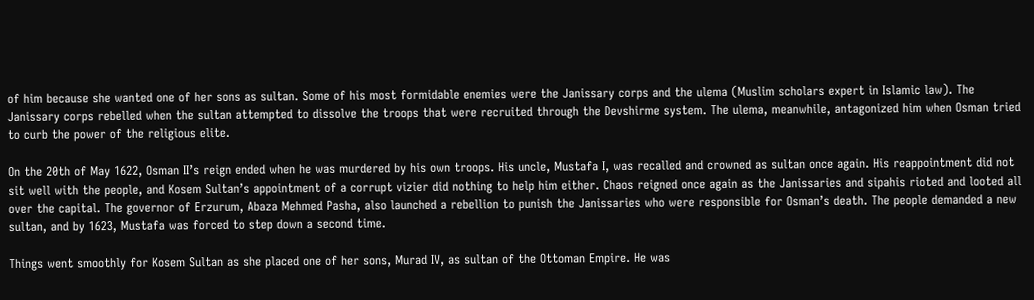of him because she wanted one of her sons as sultan. Some of his most formidable enemies were the Janissary corps and the ulema (Muslim scholars expert in Islamic law). The Janissary corps rebelled when the sultan attempted to dissolve the troops that were recruited through the Devshirme system. The ulema, meanwhile, antagonized him when Osman tried to curb the power of the religious elite.

On the 20th of May 1622, Osman II’s reign ended when he was murdered by his own troops. His uncle, Mustafa I, was recalled and crowned as sultan once again. His reappointment did not sit well with the people, and Kosem Sultan’s appointment of a corrupt vizier did nothing to help him either. Chaos reigned once again as the Janissaries and sipahis rioted and looted all over the capital. The governor of Erzurum, Abaza Mehmed Pasha, also launched a rebellion to punish the Janissaries who were responsible for Osman’s death. The people demanded a new sultan, and by 1623, Mustafa was forced to step down a second time.

Things went smoothly for Kosem Sultan as she placed one of her sons, Murad IV, as sultan of the Ottoman Empire. He was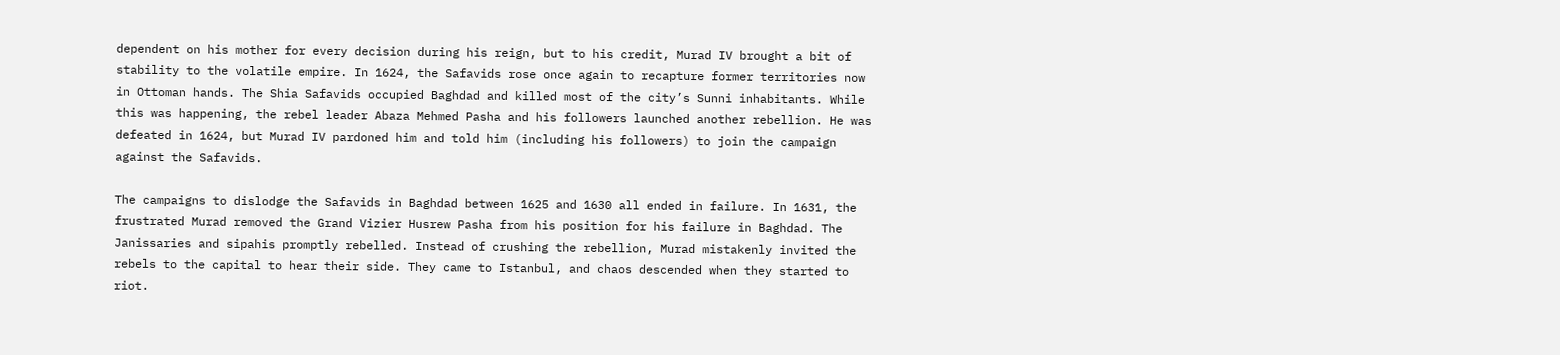dependent on his mother for every decision during his reign, but to his credit, Murad IV brought a bit of stability to the volatile empire. In 1624, the Safavids rose once again to recapture former territories now in Ottoman hands. The Shia Safavids occupied Baghdad and killed most of the city’s Sunni inhabitants. While this was happening, the rebel leader Abaza Mehmed Pasha and his followers launched another rebellion. He was defeated in 1624, but Murad IV pardoned him and told him (including his followers) to join the campaign against the Safavids.

The campaigns to dislodge the Safavids in Baghdad between 1625 and 1630 all ended in failure. In 1631, the frustrated Murad removed the Grand Vizier Husrew Pasha from his position for his failure in Baghdad. The Janissaries and sipahis promptly rebelled. Instead of crushing the rebellion, Murad mistakenly invited the rebels to the capital to hear their side. They came to Istanbul, and chaos descended when they started to riot.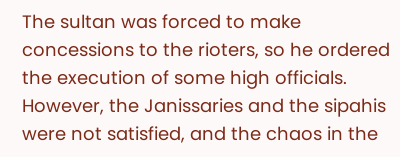The sultan was forced to make concessions to the rioters, so he ordered the execution of some high officials. However, the Janissaries and the sipahis were not satisfied, and the chaos in the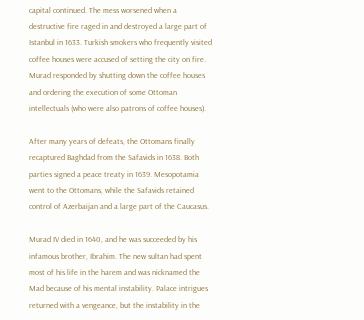capital continued. The mess worsened when a destructive fire raged in and destroyed a large part of Istanbul in 1633. Turkish smokers who frequently visited coffee houses were accused of setting the city on fire. Murad responded by shutting down the coffee houses and ordering the execution of some Ottoman intellectuals (who were also patrons of coffee houses).

After many years of defeats, the Ottomans finally recaptured Baghdad from the Safavids in 1638. Both parties signed a peace treaty in 1639. Mesopotamia went to the Ottomans, while the Safavids retained control of Azerbaijan and a large part of the Caucasus.

Murad IV died in 1640, and he was succeeded by his infamous brother, Ibrahim. The new sultan had spent most of his life in the harem and was nicknamed the Mad because of his mental instability. Palace intrigues returned with a vengeance, but the instability in the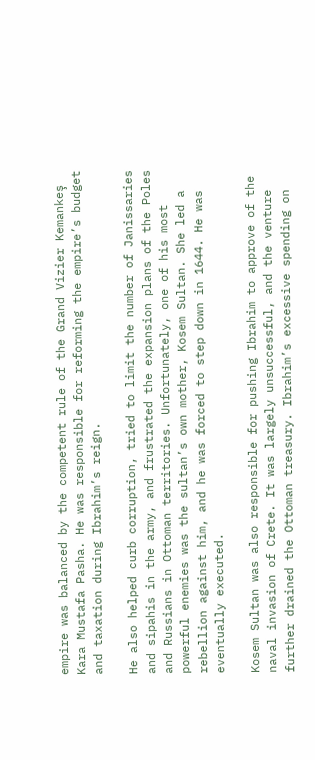empire was balanced by the competent rule of the Grand Vizier Kemankeş Kara Mustafa Pasha. He was responsible for reforming the empire’s budget and taxation during Ibrahim’s reign.

He also helped curb corruption, tried to limit the number of Janissaries and sipahis in the army, and frustrated the expansion plans of the Poles and Russians in Ottoman territories. Unfortunately, one of his most powerful enemies was the sultan’s own mother, Kosem Sultan. She led a rebellion against him, and he was forced to step down in 1644. He was eventually executed.

Kosem Sultan was also responsible for pushing Ibrahim to approve of the naval invasion of Crete. It was largely unsuccessful, and the venture further drained the Ottoman treasury. Ibrahim’s excessive spending on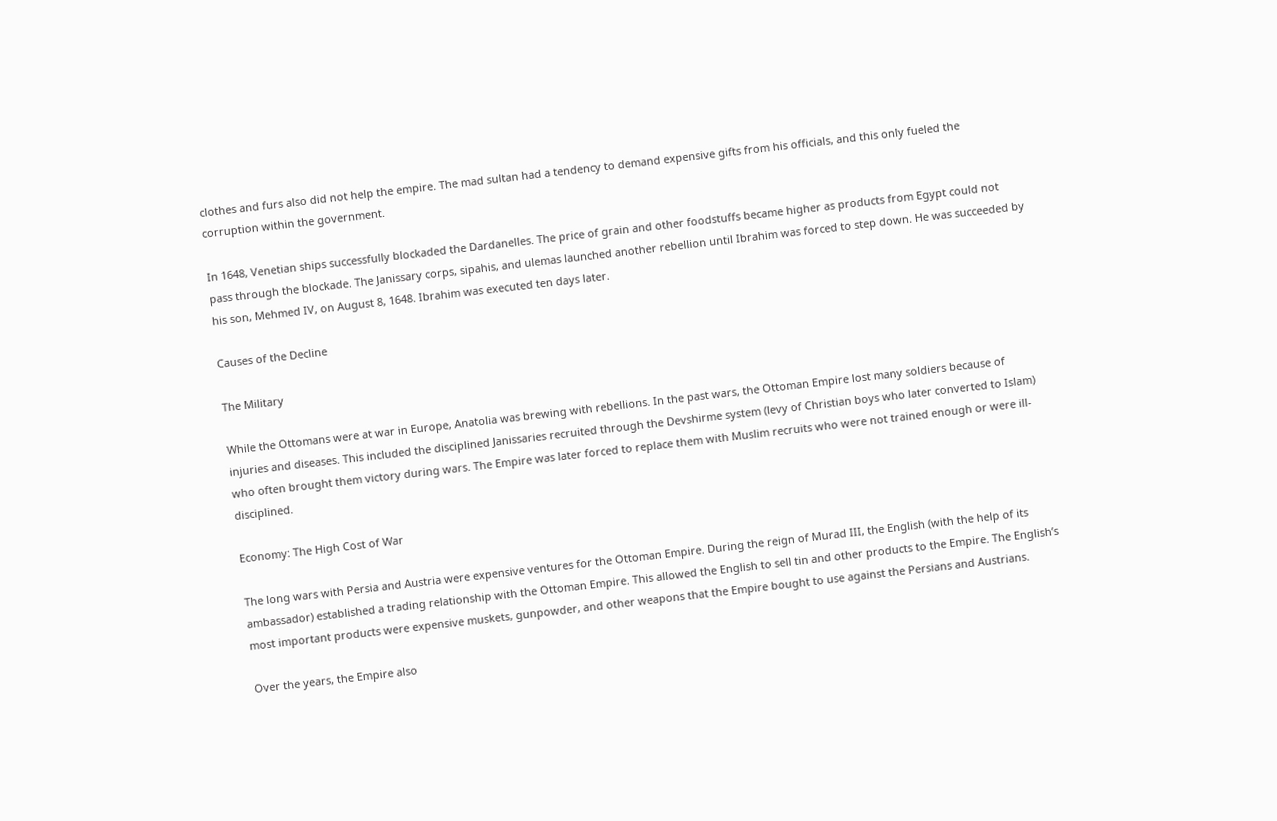clothes and furs also did not help the empire. The mad sultan had a tendency to demand expensive gifts from his officials, and this only fueled the corruption within the government.

In 1648, Venetian ships successfully blockaded the Dardanelles. The price of grain and other foodstuffs became higher as products from Egypt could not pass through the blockade. The Janissary corps, sipahis, and ulemas launched another rebellion until Ibrahim was forced to step down. He was succeeded by his son, Mehmed IV, on August 8, 1648. Ibrahim was executed ten days later.

Causes of the Decline

The Military

While the Ottomans were at war in Europe, Anatolia was brewing with rebellions. In the past wars, the Ottoman Empire lost many soldiers because of injuries and diseases. This included the disciplined Janissaries recruited through the Devshirme system (levy of Christian boys who later converted to Islam) who often brought them victory during wars. The Empire was later forced to replace them with Muslim recruits who were not trained enough or were ill-disciplined.

Economy: The High Cost of War

The long wars with Persia and Austria were expensive ventures for the Ottoman Empire. During the reign of Murad III, the English (with the help of its ambassador) established a trading relationship with the Ottoman Empire. This allowed the English to sell tin and other products to the Empire. The English’s most important products were expensive muskets, gunpowder, and other weapons that the Empire bought to use against the Persians and Austrians.

Over the years, the Empire also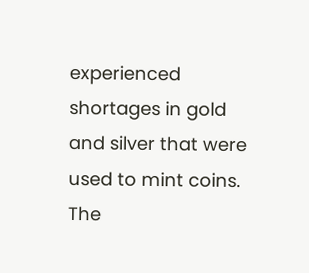experienced shortages in gold and silver that were used to mint coins. The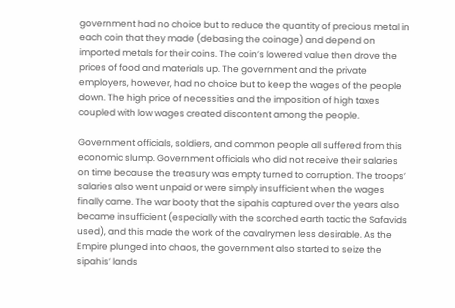government had no choice but to reduce the quantity of precious metal in each coin that they made (debasing the coinage) and depend on imported metals for their coins. The coin’s lowered value then drove the prices of food and materials up. The government and the private employers, however, had no choice but to keep the wages of the people down. The high price of necessities and the imposition of high taxes coupled with low wages created discontent among the people.

Government officials, soldiers, and common people all suffered from this economic slump. Government officials who did not receive their salaries on time because the treasury was empty turned to corruption. The troops’ salaries also went unpaid or were simply insufficient when the wages finally came. The war booty that the sipahis captured over the years also became insufficient (especially with the scorched earth tactic the Safavids used), and this made the work of the cavalrymen less desirable. As the Empire plunged into chaos, the government also started to seize the sipahis’ lands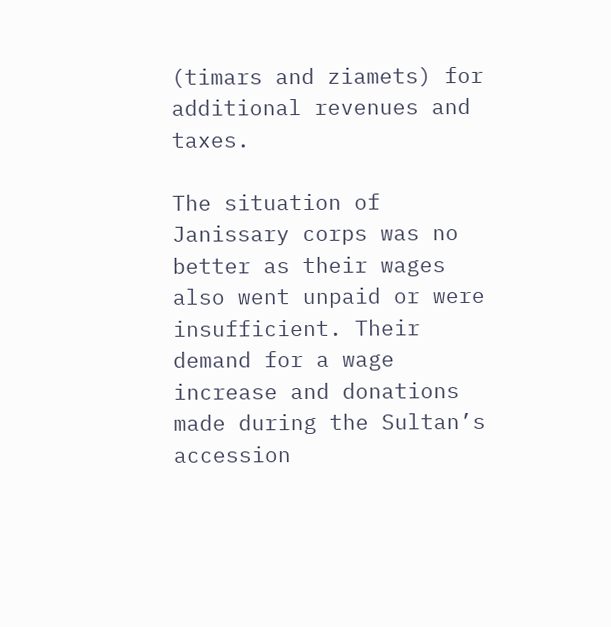(timars and ziamets) for additional revenues and taxes.

The situation of Janissary corps was no better as their wages also went unpaid or were insufficient. Their demand for a wage increase and donations made during the Sultan’s accession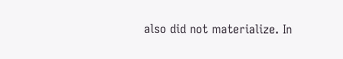also did not materialize. In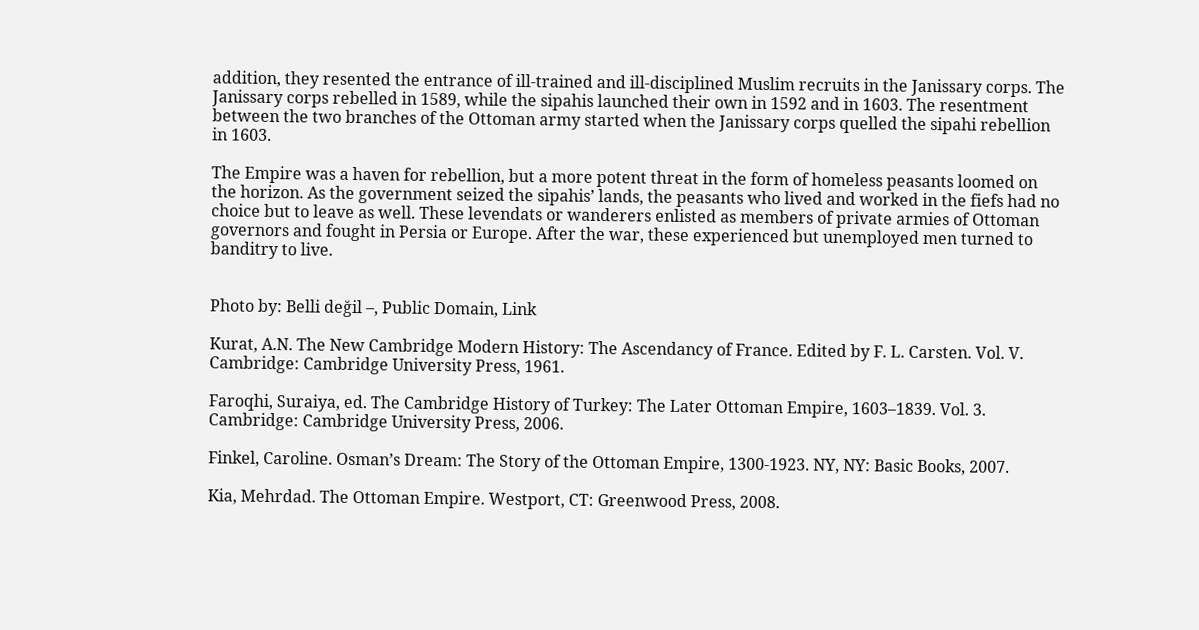addition, they resented the entrance of ill-trained and ill-disciplined Muslim recruits in the Janissary corps. The Janissary corps rebelled in 1589, while the sipahis launched their own in 1592 and in 1603. The resentment between the two branches of the Ottoman army started when the Janissary corps quelled the sipahi rebellion in 1603.

The Empire was a haven for rebellion, but a more potent threat in the form of homeless peasants loomed on the horizon. As the government seized the sipahis’ lands, the peasants who lived and worked in the fiefs had no choice but to leave as well. These levendats or wanderers enlisted as members of private armies of Ottoman governors and fought in Persia or Europe. After the war, these experienced but unemployed men turned to banditry to live.


Photo by: Belli değil –, Public Domain, Link

Kurat, A.N. The New Cambridge Modern History: The Ascendancy of France. Edited by F. L. Carsten. Vol. V. Cambridge: Cambridge University Press, 1961.

Faroqhi, Suraiya, ed. The Cambridge History of Turkey: The Later Ottoman Empire, 1603–1839. Vol. 3. Cambridge: Cambridge University Press, 2006.

Finkel, Caroline. Osman’s Dream: The Story of the Ottoman Empire, 1300-1923. NY, NY: Basic Books, 2007.

Kia, Mehrdad. The Ottoman Empire. Westport, CT: Greenwood Press, 2008.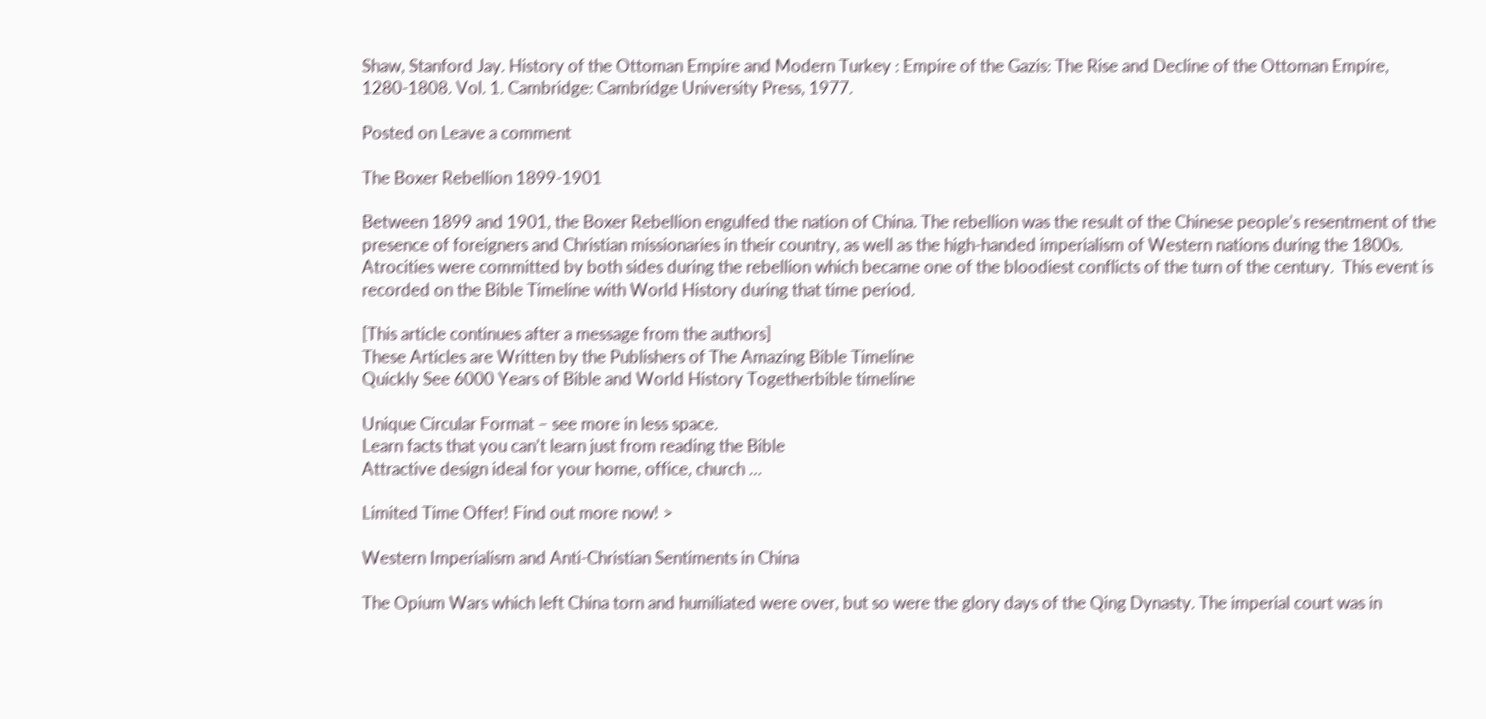Shaw, Stanford Jay. History of the Ottoman Empire and Modern Turkey : Empire of the Gazis: The Rise and Decline of the Ottoman Empire, 1280-1808. Vol. 1. Cambridge: Cambridge University Press, 1977.

Posted on Leave a comment

The Boxer Rebellion 1899-1901

Between 1899 and 1901, the Boxer Rebellion engulfed the nation of China. The rebellion was the result of the Chinese people’s resentment of the presence of foreigners and Christian missionaries in their country, as well as the high-handed imperialism of Western nations during the 1800s. Atrocities were committed by both sides during the rebellion which became one of the bloodiest conflicts of the turn of the century.  This event is recorded on the Bible Timeline with World History during that time period.

[This article continues after a message from the authors]
These Articles are Written by the Publishers of The Amazing Bible Timeline
Quickly See 6000 Years of Bible and World History Togetherbible timeline

Unique Circular Format – see more in less space.
Learn facts that you can’t learn just from reading the Bible
Attractive design ideal for your home, office, church …

Limited Time Offer! Find out more now! >

Western Imperialism and Anti-Christian Sentiments in China

The Opium Wars which left China torn and humiliated were over, but so were the glory days of the Qing Dynasty. The imperial court was in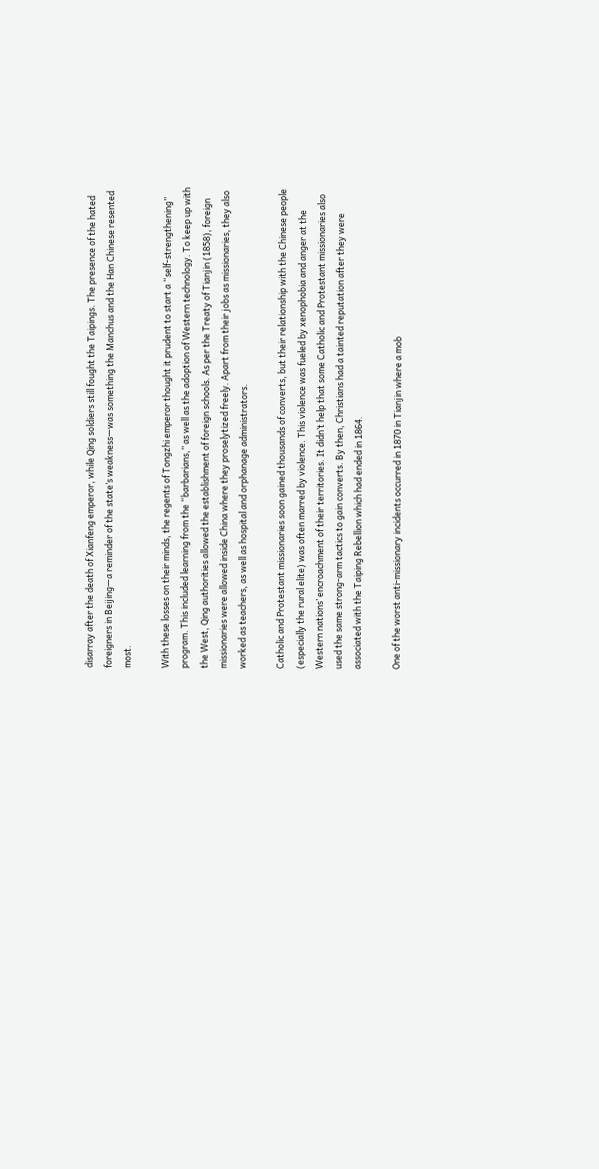disarray after the death of Xianfeng emperor, while Qing soldiers still fought the Taipings. The presence of the hated foreigners in Beijing—a reminder of the state’s weakness—was something the Manchus and the Han Chinese resented most.

With these losses on their minds, the regents of Tongzhi emperor thought it prudent to start a “self-strengthening” program. This included learning from the “barbarians,” as well as the adoption of Western technology. To keep up with the West, Qing authorities allowed the establishment of foreign schools. As per the Treaty of Tianjin (1858), foreign missionaries were allowed inside China where they proselytized freely. Apart from their jobs as missionaries, they also worked as teachers, as well as hospital and orphanage administrators.

Catholic and Protestant missionaries soon gained thousands of converts, but their relationship with the Chinese people (especially the rural elite) was often marred by violence. This violence was fueled by xenophobia and anger at the Western nations’ encroachment of their territories. It didn’t help that some Catholic and Protestant missionaries also used the same strong-arm tactics to gain converts. By then, Christians had a tainted reputation after they were associated with the Taiping Rebellion which had ended in 1864.

One of the worst anti-missionary incidents occurred in 1870 in Tianjin where a mob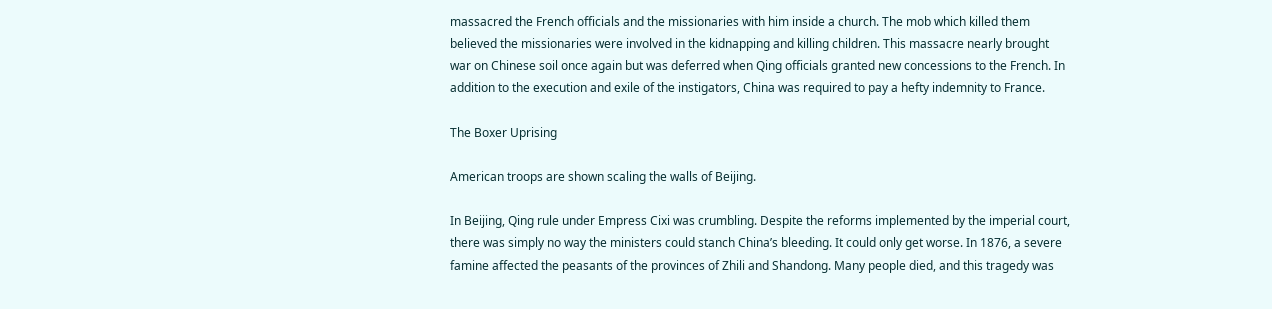massacred the French officials and the missionaries with him inside a church. The mob which killed them believed the missionaries were involved in the kidnapping and killing children. This massacre nearly brought war on Chinese soil once again but was deferred when Qing officials granted new concessions to the French. In addition to the execution and exile of the instigators, China was required to pay a hefty indemnity to France.

The Boxer Uprising

American troops are shown scaling the walls of Beijing.

In Beijing, Qing rule under Empress Cixi was crumbling. Despite the reforms implemented by the imperial court, there was simply no way the ministers could stanch China’s bleeding. It could only get worse. In 1876, a severe famine affected the peasants of the provinces of Zhili and Shandong. Many people died, and this tragedy was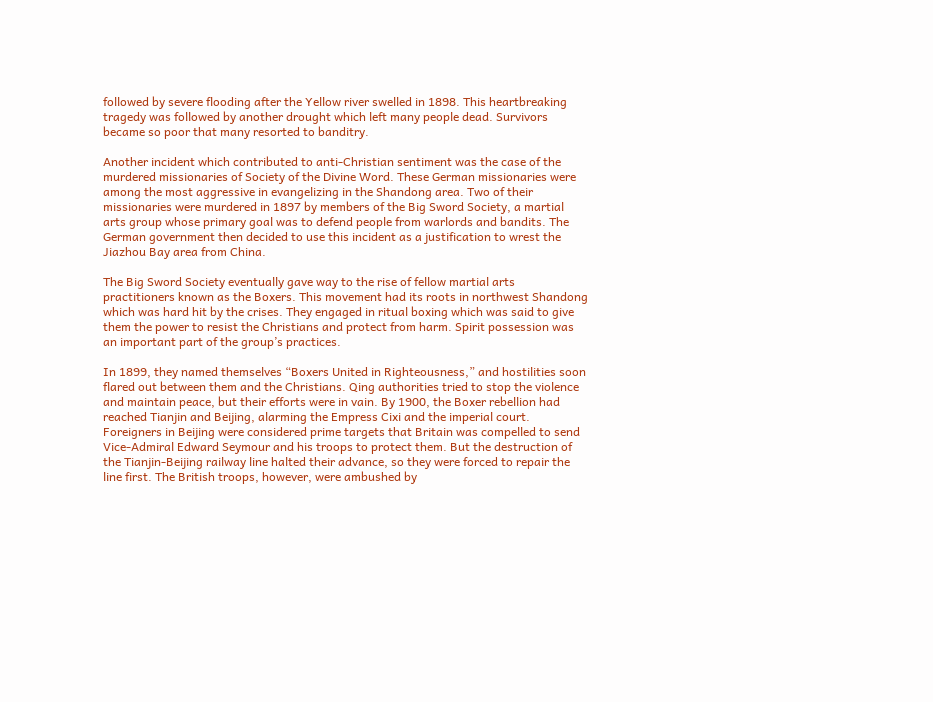followed by severe flooding after the Yellow river swelled in 1898. This heartbreaking tragedy was followed by another drought which left many people dead. Survivors became so poor that many resorted to banditry.

Another incident which contributed to anti-Christian sentiment was the case of the murdered missionaries of Society of the Divine Word. These German missionaries were among the most aggressive in evangelizing in the Shandong area. Two of their missionaries were murdered in 1897 by members of the Big Sword Society, a martial arts group whose primary goal was to defend people from warlords and bandits. The German government then decided to use this incident as a justification to wrest the Jiazhou Bay area from China.

The Big Sword Society eventually gave way to the rise of fellow martial arts practitioners known as the Boxers. This movement had its roots in northwest Shandong which was hard hit by the crises. They engaged in ritual boxing which was said to give them the power to resist the Christians and protect from harm. Spirit possession was an important part of the group’s practices.

In 1899, they named themselves “Boxers United in Righteousness,” and hostilities soon flared out between them and the Christians. Qing authorities tried to stop the violence and maintain peace, but their efforts were in vain. By 1900, the Boxer rebellion had reached Tianjin and Beijing, alarming the Empress Cixi and the imperial court. Foreigners in Beijing were considered prime targets that Britain was compelled to send Vice-Admiral Edward Seymour and his troops to protect them. But the destruction of the Tianjin-Beijing railway line halted their advance, so they were forced to repair the line first. The British troops, however, were ambushed by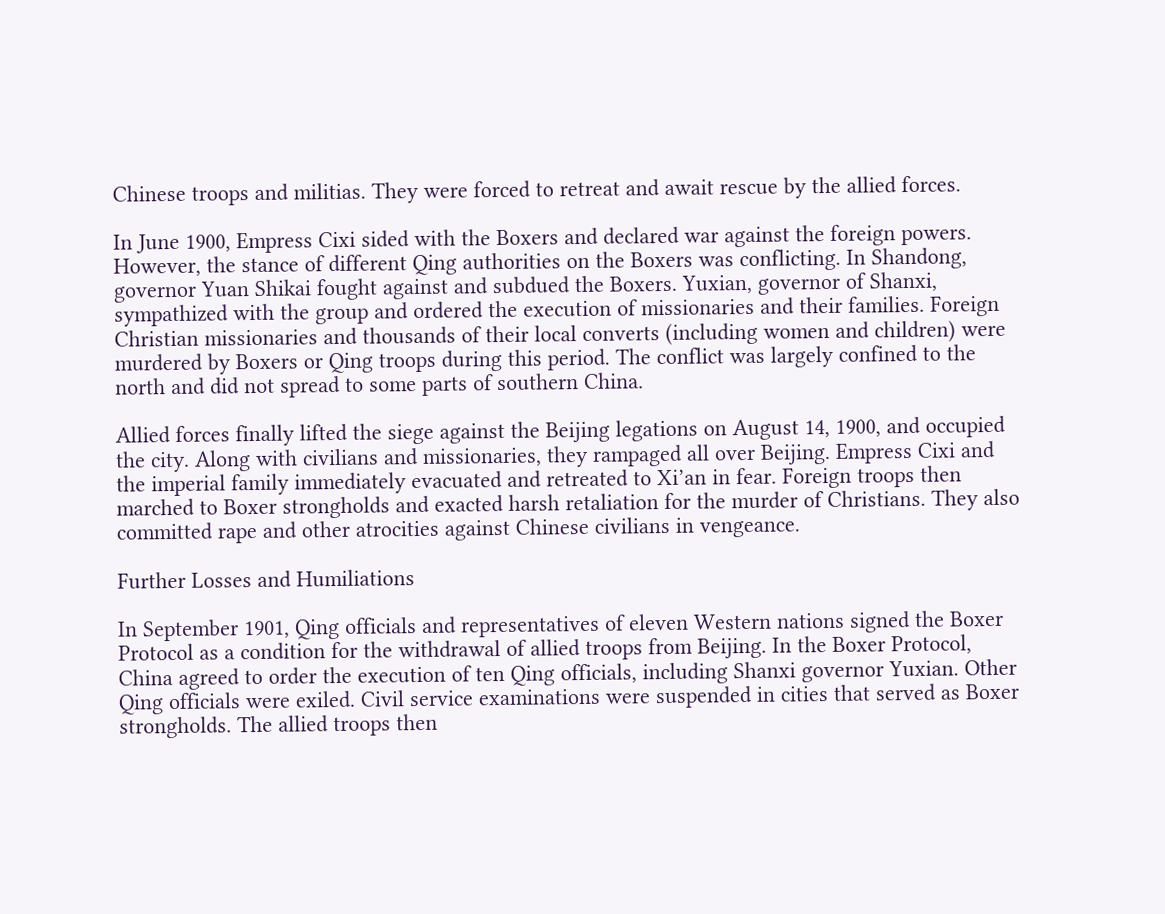Chinese troops and militias. They were forced to retreat and await rescue by the allied forces.

In June 1900, Empress Cixi sided with the Boxers and declared war against the foreign powers. However, the stance of different Qing authorities on the Boxers was conflicting. In Shandong, governor Yuan Shikai fought against and subdued the Boxers. Yuxian, governor of Shanxi, sympathized with the group and ordered the execution of missionaries and their families. Foreign Christian missionaries and thousands of their local converts (including women and children) were murdered by Boxers or Qing troops during this period. The conflict was largely confined to the north and did not spread to some parts of southern China.

Allied forces finally lifted the siege against the Beijing legations on August 14, 1900, and occupied the city. Along with civilians and missionaries, they rampaged all over Beijing. Empress Cixi and the imperial family immediately evacuated and retreated to Xi’an in fear. Foreign troops then marched to Boxer strongholds and exacted harsh retaliation for the murder of Christians. They also committed rape and other atrocities against Chinese civilians in vengeance.

Further Losses and Humiliations

In September 1901, Qing officials and representatives of eleven Western nations signed the Boxer Protocol as a condition for the withdrawal of allied troops from Beijing. In the Boxer Protocol, China agreed to order the execution of ten Qing officials, including Shanxi governor Yuxian. Other Qing officials were exiled. Civil service examinations were suspended in cities that served as Boxer strongholds. The allied troops then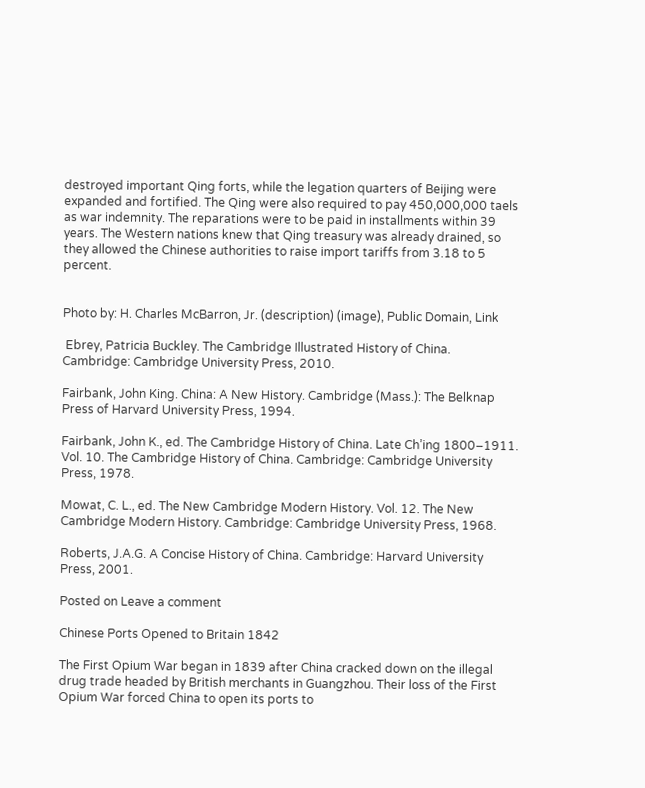destroyed important Qing forts, while the legation quarters of Beijing were expanded and fortified. The Qing were also required to pay 450,000,000 taels as war indemnity. The reparations were to be paid in installments within 39 years. The Western nations knew that Qing treasury was already drained, so they allowed the Chinese authorities to raise import tariffs from 3.18 to 5 percent.


Photo by: H. Charles McBarron, Jr. (description) (image), Public Domain, Link

 Ebrey, Patricia Buckley. The Cambridge Illustrated History of China. Cambridge: Cambridge University Press, 2010.

Fairbank, John King. China: A New History. Cambridge (Mass.): The Belknap Press of Harvard University Press, 1994.

Fairbank, John K., ed. The Cambridge History of China. Late Ch’ing 1800–1911. Vol. 10. The Cambridge History of China. Cambridge: Cambridge University Press, 1978.

Mowat, C. L., ed. The New Cambridge Modern History. Vol. 12. The New Cambridge Modern History. Cambridge: Cambridge University Press, 1968.

Roberts, J.A.G. A Concise History of China. Cambridge: Harvard University Press, 2001.

Posted on Leave a comment

Chinese Ports Opened to Britain 1842

The First Opium War began in 1839 after China cracked down on the illegal drug trade headed by British merchants in Guangzhou. Their loss of the First Opium War forced China to open its ports to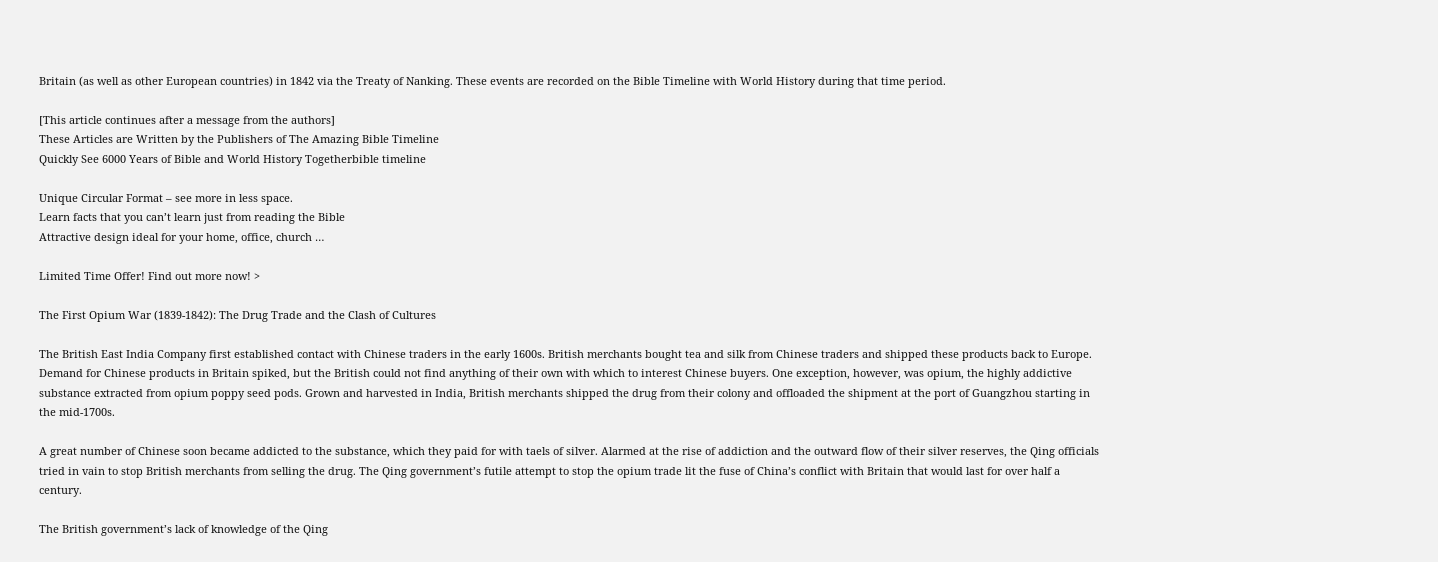Britain (as well as other European countries) in 1842 via the Treaty of Nanking. These events are recorded on the Bible Timeline with World History during that time period.

[This article continues after a message from the authors]
These Articles are Written by the Publishers of The Amazing Bible Timeline
Quickly See 6000 Years of Bible and World History Togetherbible timeline

Unique Circular Format – see more in less space.
Learn facts that you can’t learn just from reading the Bible
Attractive design ideal for your home, office, church …

Limited Time Offer! Find out more now! >

The First Opium War (1839-1842): The Drug Trade and the Clash of Cultures

The British East India Company first established contact with Chinese traders in the early 1600s. British merchants bought tea and silk from Chinese traders and shipped these products back to Europe. Demand for Chinese products in Britain spiked, but the British could not find anything of their own with which to interest Chinese buyers. One exception, however, was opium, the highly addictive substance extracted from opium poppy seed pods. Grown and harvested in India, British merchants shipped the drug from their colony and offloaded the shipment at the port of Guangzhou starting in the mid-1700s.

A great number of Chinese soon became addicted to the substance, which they paid for with taels of silver. Alarmed at the rise of addiction and the outward flow of their silver reserves, the Qing officials tried in vain to stop British merchants from selling the drug. The Qing government’s futile attempt to stop the opium trade lit the fuse of China’s conflict with Britain that would last for over half a century.

The British government’s lack of knowledge of the Qing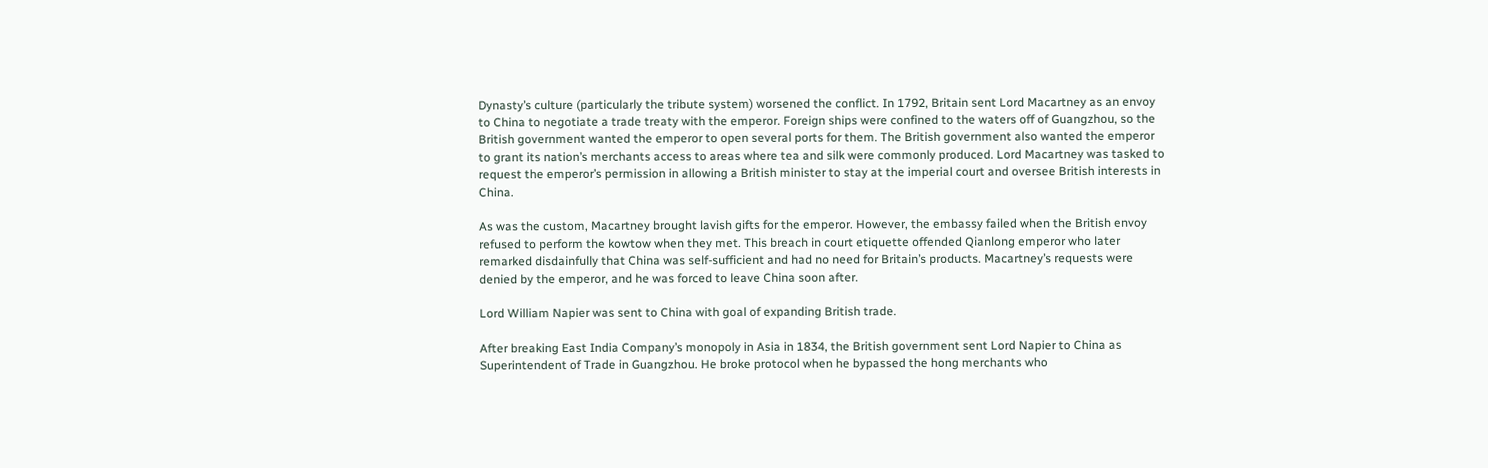Dynasty’s culture (particularly the tribute system) worsened the conflict. In 1792, Britain sent Lord Macartney as an envoy to China to negotiate a trade treaty with the emperor. Foreign ships were confined to the waters off of Guangzhou, so the British government wanted the emperor to open several ports for them. The British government also wanted the emperor to grant its nation’s merchants access to areas where tea and silk were commonly produced. Lord Macartney was tasked to request the emperor’s permission in allowing a British minister to stay at the imperial court and oversee British interests in China.

As was the custom, Macartney brought lavish gifts for the emperor. However, the embassy failed when the British envoy refused to perform the kowtow when they met. This breach in court etiquette offended Qianlong emperor who later remarked disdainfully that China was self-sufficient and had no need for Britain’s products. Macartney’s requests were denied by the emperor, and he was forced to leave China soon after.

Lord William Napier was sent to China with goal of expanding British trade.

After breaking East India Company’s monopoly in Asia in 1834, the British government sent Lord Napier to China as Superintendent of Trade in Guangzhou. He broke protocol when he bypassed the hong merchants who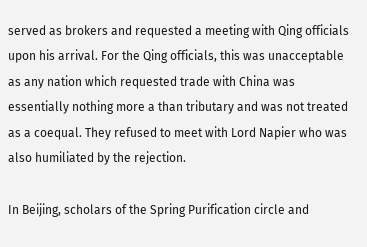served as brokers and requested a meeting with Qing officials upon his arrival. For the Qing officials, this was unacceptable as any nation which requested trade with China was essentially nothing more a than tributary and was not treated as a coequal. They refused to meet with Lord Napier who was also humiliated by the rejection.

In Beijing, scholars of the Spring Purification circle and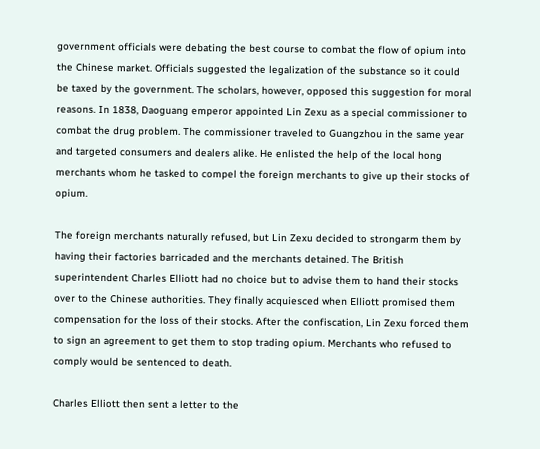government officials were debating the best course to combat the flow of opium into the Chinese market. Officials suggested the legalization of the substance so it could be taxed by the government. The scholars, however, opposed this suggestion for moral reasons. In 1838, Daoguang emperor appointed Lin Zexu as a special commissioner to combat the drug problem. The commissioner traveled to Guangzhou in the same year and targeted consumers and dealers alike. He enlisted the help of the local hong merchants whom he tasked to compel the foreign merchants to give up their stocks of opium.

The foreign merchants naturally refused, but Lin Zexu decided to strongarm them by having their factories barricaded and the merchants detained. The British superintendent Charles Elliott had no choice but to advise them to hand their stocks over to the Chinese authorities. They finally acquiesced when Elliott promised them compensation for the loss of their stocks. After the confiscation, Lin Zexu forced them to sign an agreement to get them to stop trading opium. Merchants who refused to comply would be sentenced to death.

Charles Elliott then sent a letter to the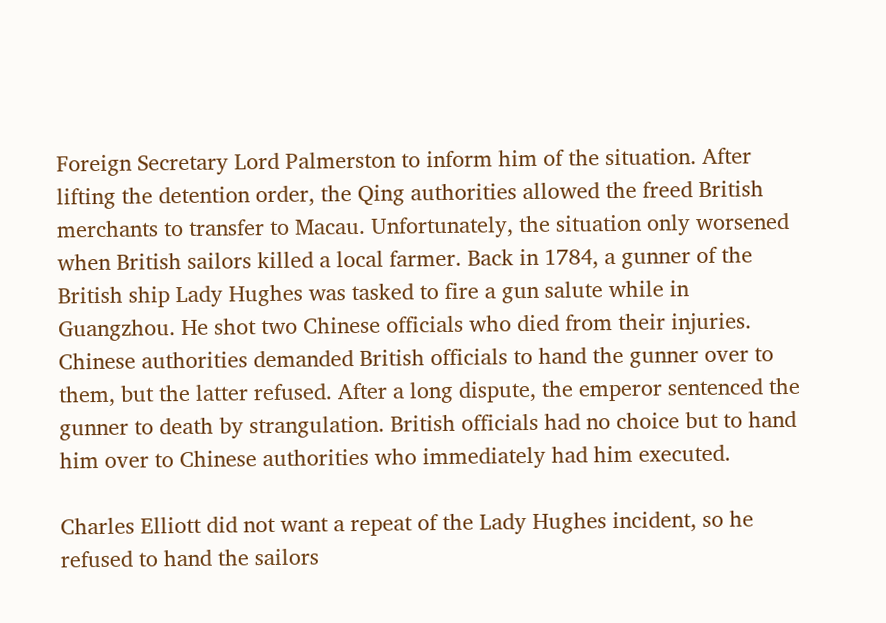Foreign Secretary Lord Palmerston to inform him of the situation. After lifting the detention order, the Qing authorities allowed the freed British merchants to transfer to Macau. Unfortunately, the situation only worsened when British sailors killed a local farmer. Back in 1784, a gunner of the British ship Lady Hughes was tasked to fire a gun salute while in Guangzhou. He shot two Chinese officials who died from their injuries. Chinese authorities demanded British officials to hand the gunner over to them, but the latter refused. After a long dispute, the emperor sentenced the gunner to death by strangulation. British officials had no choice but to hand him over to Chinese authorities who immediately had him executed.

Charles Elliott did not want a repeat of the Lady Hughes incident, so he refused to hand the sailors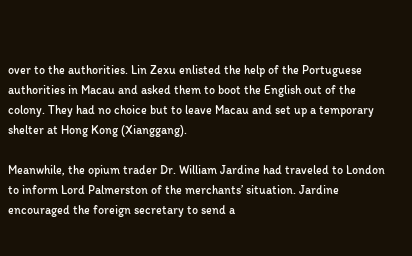over to the authorities. Lin Zexu enlisted the help of the Portuguese authorities in Macau and asked them to boot the English out of the colony. They had no choice but to leave Macau and set up a temporary shelter at Hong Kong (Xianggang).

Meanwhile, the opium trader Dr. William Jardine had traveled to London to inform Lord Palmerston of the merchants’ situation. Jardine encouraged the foreign secretary to send a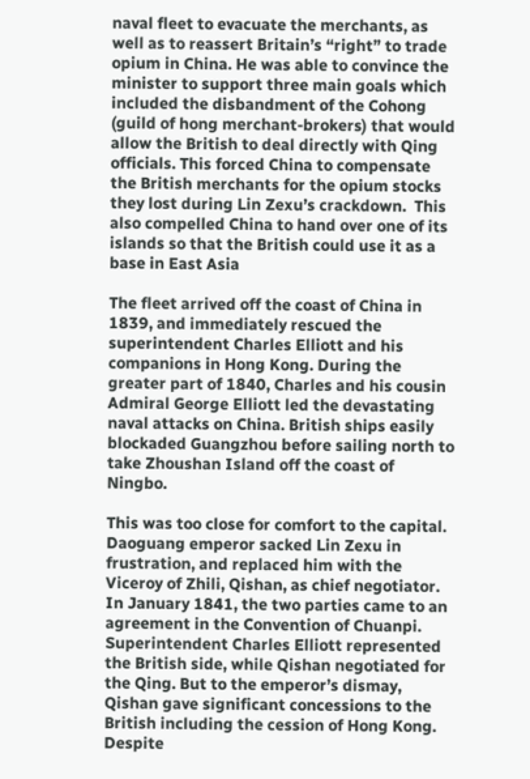naval fleet to evacuate the merchants, as well as to reassert Britain’s “right” to trade opium in China. He was able to convince the minister to support three main goals which included the disbandment of the Cohong (guild of hong merchant-brokers) that would allow the British to deal directly with Qing officials. This forced China to compensate the British merchants for the opium stocks they lost during Lin Zexu’s crackdown.  This also compelled China to hand over one of its islands so that the British could use it as a base in East Asia

The fleet arrived off the coast of China in 1839, and immediately rescued the superintendent Charles Elliott and his companions in Hong Kong. During the greater part of 1840, Charles and his cousin Admiral George Elliott led the devastating naval attacks on China. British ships easily blockaded Guangzhou before sailing north to take Zhoushan Island off the coast of Ningbo.

This was too close for comfort to the capital. Daoguang emperor sacked Lin Zexu in frustration, and replaced him with the Viceroy of Zhili, Qishan, as chief negotiator. In January 1841, the two parties came to an agreement in the Convention of Chuanpi. Superintendent Charles Elliott represented the British side, while Qishan negotiated for the Qing. But to the emperor’s dismay, Qishan gave significant concessions to the British including the cession of Hong Kong. Despite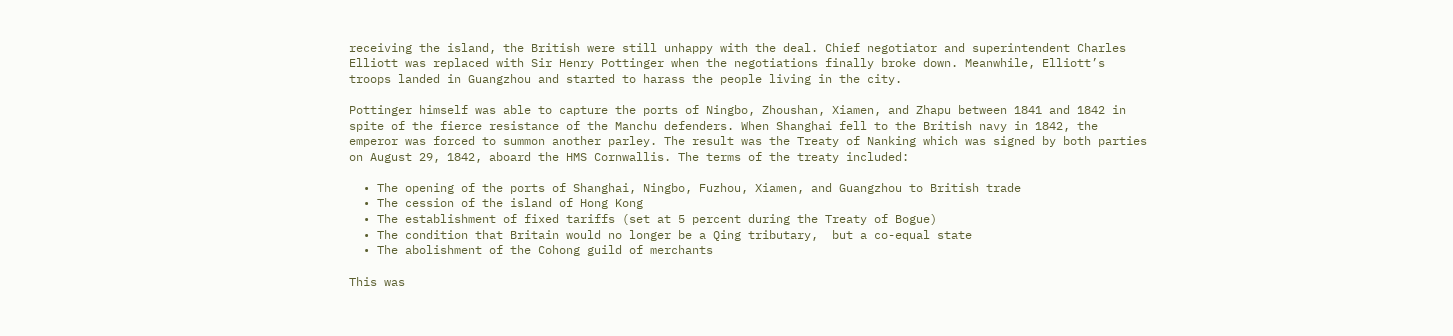receiving the island, the British were still unhappy with the deal. Chief negotiator and superintendent Charles Elliott was replaced with Sir Henry Pottinger when the negotiations finally broke down. Meanwhile, Elliott’s troops landed in Guangzhou and started to harass the people living in the city.

Pottinger himself was able to capture the ports of Ningbo, Zhoushan, Xiamen, and Zhapu between 1841 and 1842 in spite of the fierce resistance of the Manchu defenders. When Shanghai fell to the British navy in 1842, the emperor was forced to summon another parley. The result was the Treaty of Nanking which was signed by both parties on August 29, 1842, aboard the HMS Cornwallis. The terms of the treaty included:

  • The opening of the ports of Shanghai, Ningbo, Fuzhou, Xiamen, and Guangzhou to British trade
  • The cession of the island of Hong Kong
  • The establishment of fixed tariffs (set at 5 percent during the Treaty of Bogue)
  • The condition that Britain would no longer be a Qing tributary,  but a co-equal state
  • The abolishment of the Cohong guild of merchants

This was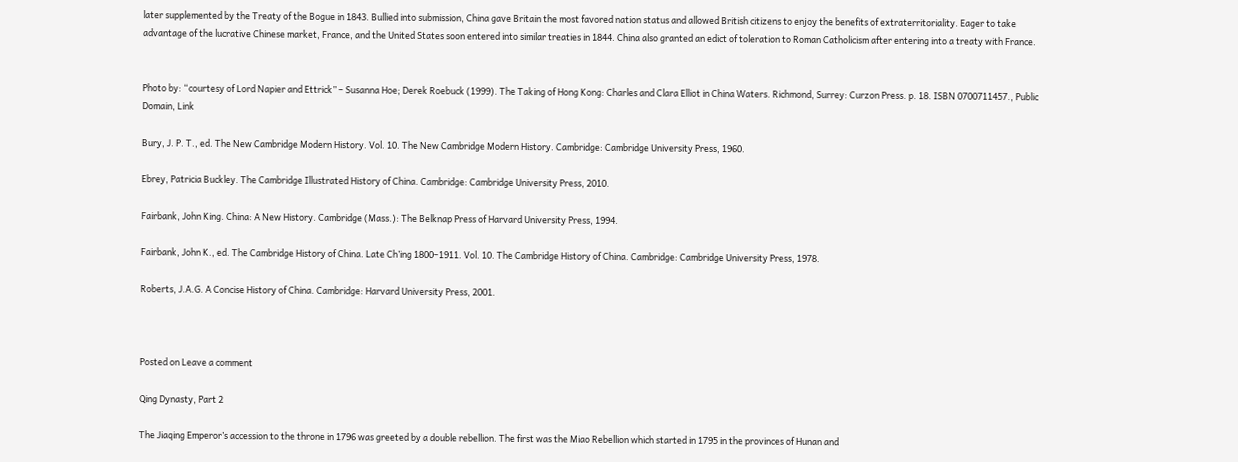later supplemented by the Treaty of the Bogue in 1843. Bullied into submission, China gave Britain the most favored nation status and allowed British citizens to enjoy the benefits of extraterritoriality. Eager to take advantage of the lucrative Chinese market, France, and the United States soon entered into similar treaties in 1844. China also granted an edict of toleration to Roman Catholicism after entering into a treaty with France.


Photo by: “courtesy of Lord Napier and Ettrick” – Susanna Hoe; Derek Roebuck (1999). The Taking of Hong Kong: Charles and Clara Elliot in China Waters. Richmond, Surrey: Curzon Press. p. 18. ISBN 0700711457., Public Domain, Link

Bury, J. P. T., ed. The New Cambridge Modern History. Vol. 10. The New Cambridge Modern History. Cambridge: Cambridge University Press, 1960.

Ebrey, Patricia Buckley. The Cambridge Illustrated History of China. Cambridge: Cambridge University Press, 2010.

Fairbank, John King. China: A New History. Cambridge (Mass.): The Belknap Press of Harvard University Press, 1994.

Fairbank, John K., ed. The Cambridge History of China. Late Ch’ing 1800–1911. Vol. 10. The Cambridge History of China. Cambridge: Cambridge University Press, 1978.

Roberts, J.A.G. A Concise History of China. Cambridge: Harvard University Press, 2001.



Posted on Leave a comment

Qing Dynasty, Part 2

The Jiaqing Emperor’s accession to the throne in 1796 was greeted by a double rebellion. The first was the Miao Rebellion which started in 1795 in the provinces of Hunan and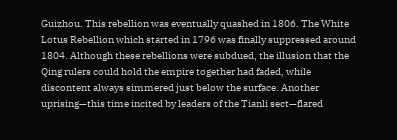Guizhou. This rebellion was eventually quashed in 1806. The White Lotus Rebellion which started in 1796 was finally suppressed around 1804. Although these rebellions were subdued, the illusion that the Qing rulers could hold the empire together had faded, while discontent always simmered just below the surface. Another uprising—this time incited by leaders of the Tianli sect—flared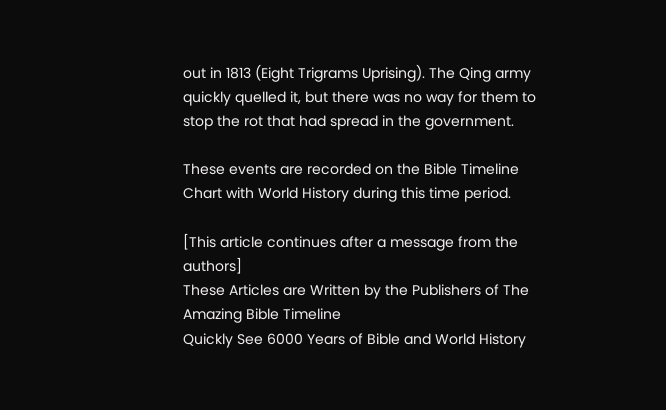out in 1813 (Eight Trigrams Uprising). The Qing army quickly quelled it, but there was no way for them to stop the rot that had spread in the government.

These events are recorded on the Bible Timeline Chart with World History during this time period.

[This article continues after a message from the authors]
These Articles are Written by the Publishers of The Amazing Bible Timeline
Quickly See 6000 Years of Bible and World History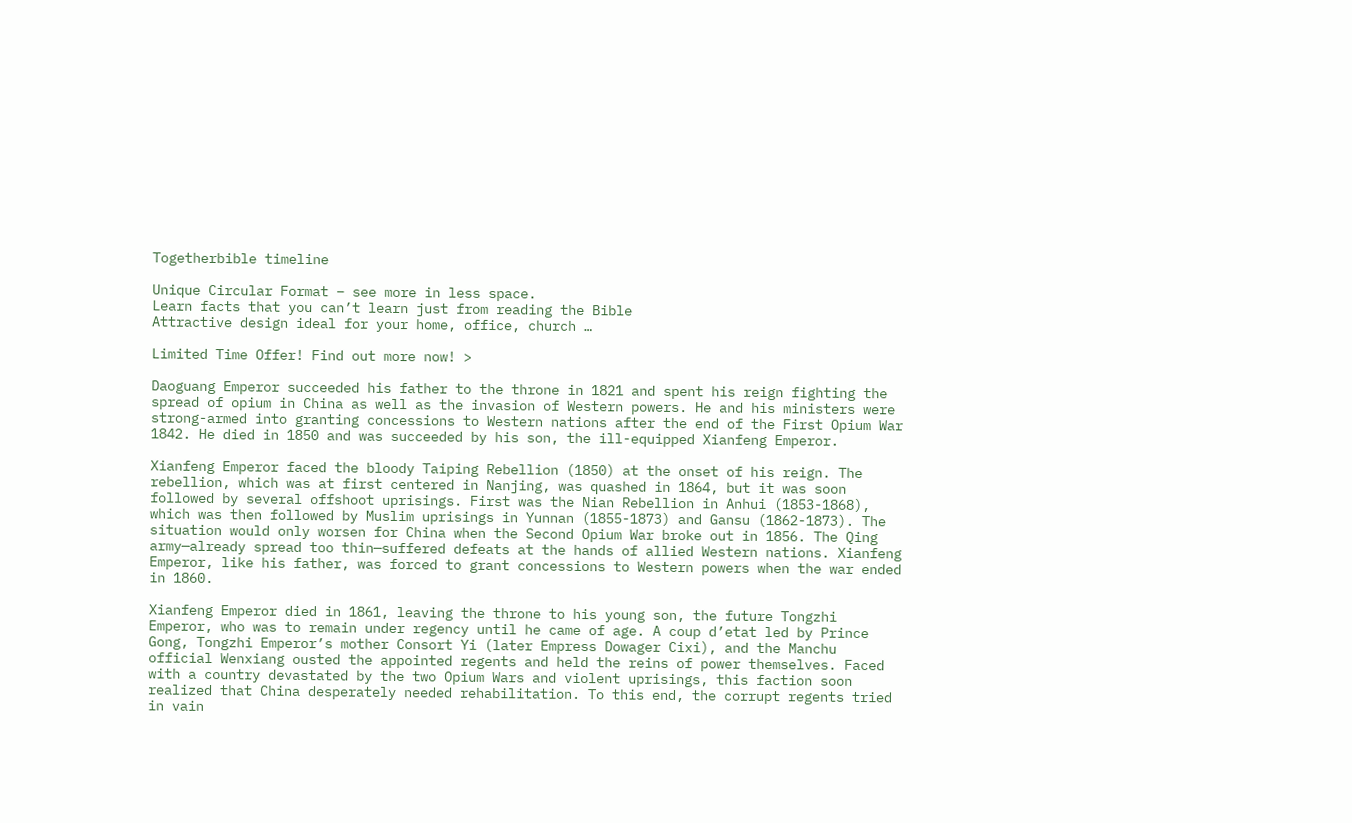Togetherbible timeline

Unique Circular Format – see more in less space.
Learn facts that you can’t learn just from reading the Bible
Attractive design ideal for your home, office, church …

Limited Time Offer! Find out more now! >

Daoguang Emperor succeeded his father to the throne in 1821 and spent his reign fighting the spread of opium in China as well as the invasion of Western powers. He and his ministers were strong-armed into granting concessions to Western nations after the end of the First Opium War 1842. He died in 1850 and was succeeded by his son, the ill-equipped Xianfeng Emperor.

Xianfeng Emperor faced the bloody Taiping Rebellion (1850) at the onset of his reign. The rebellion, which was at first centered in Nanjing, was quashed in 1864, but it was soon followed by several offshoot uprisings. First was the Nian Rebellion in Anhui (1853-1868), which was then followed by Muslim uprisings in Yunnan (1855-1873) and Gansu (1862-1873). The situation would only worsen for China when the Second Opium War broke out in 1856. The Qing army—already spread too thin—suffered defeats at the hands of allied Western nations. Xianfeng Emperor, like his father, was forced to grant concessions to Western powers when the war ended in 1860.

Xianfeng Emperor died in 1861, leaving the throne to his young son, the future Tongzhi Emperor, who was to remain under regency until he came of age. A coup d’etat led by Prince Gong, Tongzhi Emperor’s mother Consort Yi (later Empress Dowager Cixi), and the Manchu official Wenxiang ousted the appointed regents and held the reins of power themselves. Faced with a country devastated by the two Opium Wars and violent uprisings, this faction soon realized that China desperately needed rehabilitation. To this end, the corrupt regents tried in vain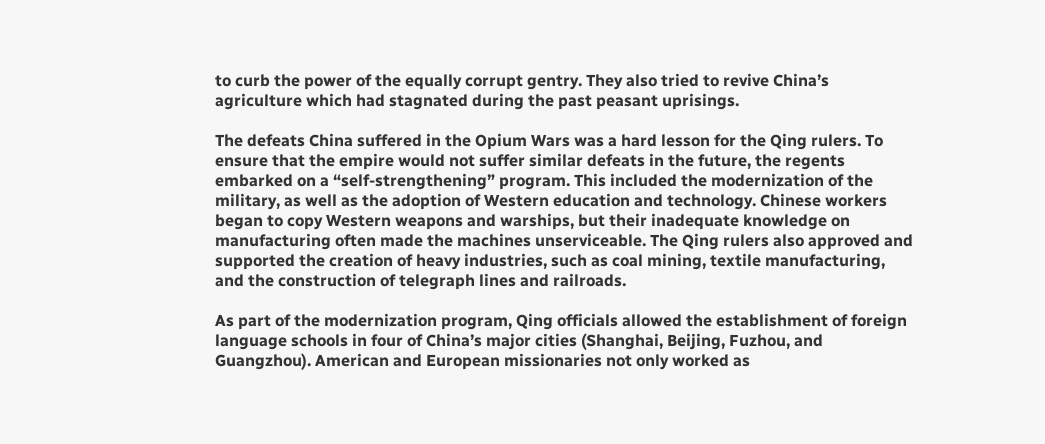to curb the power of the equally corrupt gentry. They also tried to revive China’s agriculture which had stagnated during the past peasant uprisings.

The defeats China suffered in the Opium Wars was a hard lesson for the Qing rulers. To ensure that the empire would not suffer similar defeats in the future, the regents embarked on a “self-strengthening” program. This included the modernization of the military, as well as the adoption of Western education and technology. Chinese workers began to copy Western weapons and warships, but their inadequate knowledge on manufacturing often made the machines unserviceable. The Qing rulers also approved and supported the creation of heavy industries, such as coal mining, textile manufacturing, and the construction of telegraph lines and railroads.

As part of the modernization program, Qing officials allowed the establishment of foreign language schools in four of China’s major cities (Shanghai, Beijing, Fuzhou, and Guangzhou). American and European missionaries not only worked as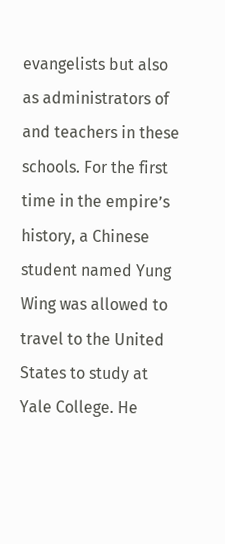evangelists but also as administrators of and teachers in these schools. For the first time in the empire’s history, a Chinese student named Yung Wing was allowed to travel to the United States to study at Yale College. He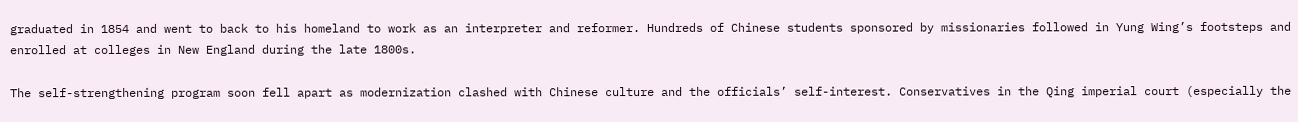graduated in 1854 and went to back to his homeland to work as an interpreter and reformer. Hundreds of Chinese students sponsored by missionaries followed in Yung Wing’s footsteps and enrolled at colleges in New England during the late 1800s.

The self-strengthening program soon fell apart as modernization clashed with Chinese culture and the officials’ self-interest. Conservatives in the Qing imperial court (especially the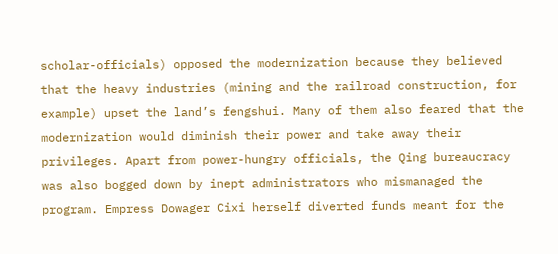scholar-officials) opposed the modernization because they believed that the heavy industries (mining and the railroad construction, for example) upset the land’s fengshui. Many of them also feared that the modernization would diminish their power and take away their privileges. Apart from power-hungry officials, the Qing bureaucracy was also bogged down by inept administrators who mismanaged the program. Empress Dowager Cixi herself diverted funds meant for the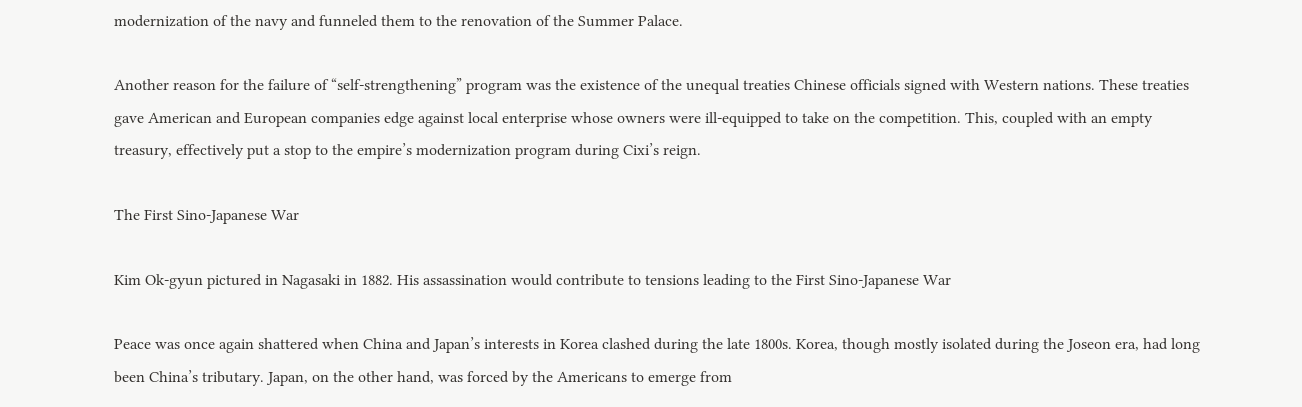modernization of the navy and funneled them to the renovation of the Summer Palace.

Another reason for the failure of “self-strengthening” program was the existence of the unequal treaties Chinese officials signed with Western nations. These treaties gave American and European companies edge against local enterprise whose owners were ill-equipped to take on the competition. This, coupled with an empty treasury, effectively put a stop to the empire’s modernization program during Cixi’s reign.

The First Sino-Japanese War

Kim Ok-gyun pictured in Nagasaki in 1882. His assassination would contribute to tensions leading to the First Sino-Japanese War

Peace was once again shattered when China and Japan’s interests in Korea clashed during the late 1800s. Korea, though mostly isolated during the Joseon era, had long been China’s tributary. Japan, on the other hand, was forced by the Americans to emerge from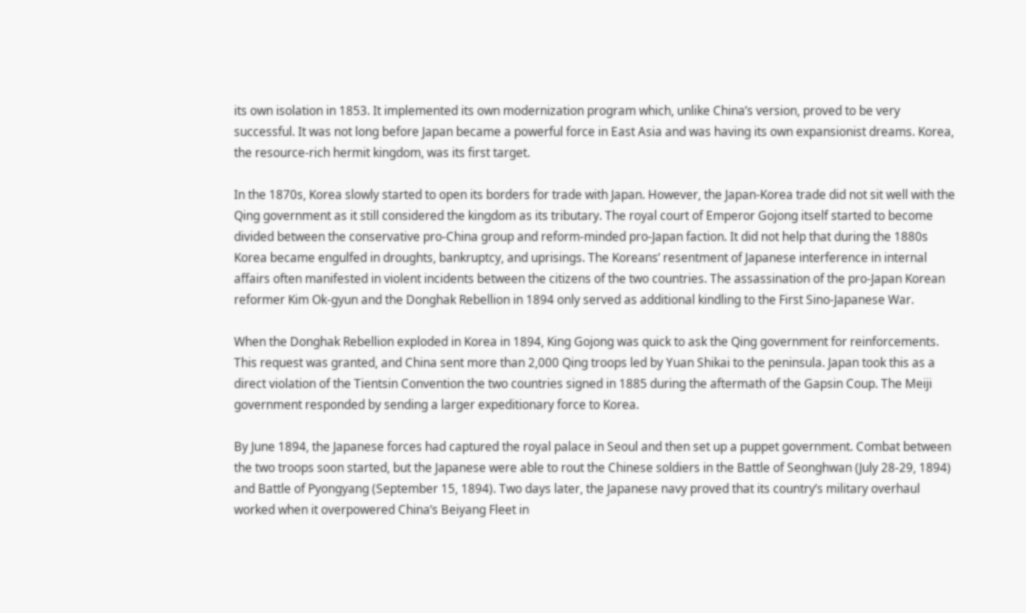its own isolation in 1853. It implemented its own modernization program which, unlike China’s version, proved to be very successful. It was not long before Japan became a powerful force in East Asia and was having its own expansionist dreams. Korea, the resource-rich hermit kingdom, was its first target.

In the 1870s, Korea slowly started to open its borders for trade with Japan. However, the Japan-Korea trade did not sit well with the Qing government as it still considered the kingdom as its tributary. The royal court of Emperor Gojong itself started to become divided between the conservative pro-China group and reform-minded pro-Japan faction. It did not help that during the 1880s Korea became engulfed in droughts, bankruptcy, and uprisings. The Koreans’ resentment of Japanese interference in internal affairs often manifested in violent incidents between the citizens of the two countries. The assassination of the pro-Japan Korean reformer Kim Ok-gyun and the Donghak Rebellion in 1894 only served as additional kindling to the First Sino-Japanese War.

When the Donghak Rebellion exploded in Korea in 1894, King Gojong was quick to ask the Qing government for reinforcements. This request was granted, and China sent more than 2,000 Qing troops led by Yuan Shikai to the peninsula. Japan took this as a direct violation of the Tientsin Convention the two countries signed in 1885 during the aftermath of the Gapsin Coup. The Meiji government responded by sending a larger expeditionary force to Korea.

By June 1894, the Japanese forces had captured the royal palace in Seoul and then set up a puppet government. Combat between the two troops soon started, but the Japanese were able to rout the Chinese soldiers in the Battle of Seonghwan (July 28-29, 1894) and Battle of Pyongyang (September 15, 1894). Two days later, the Japanese navy proved that its country’s military overhaul worked when it overpowered China’s Beiyang Fleet in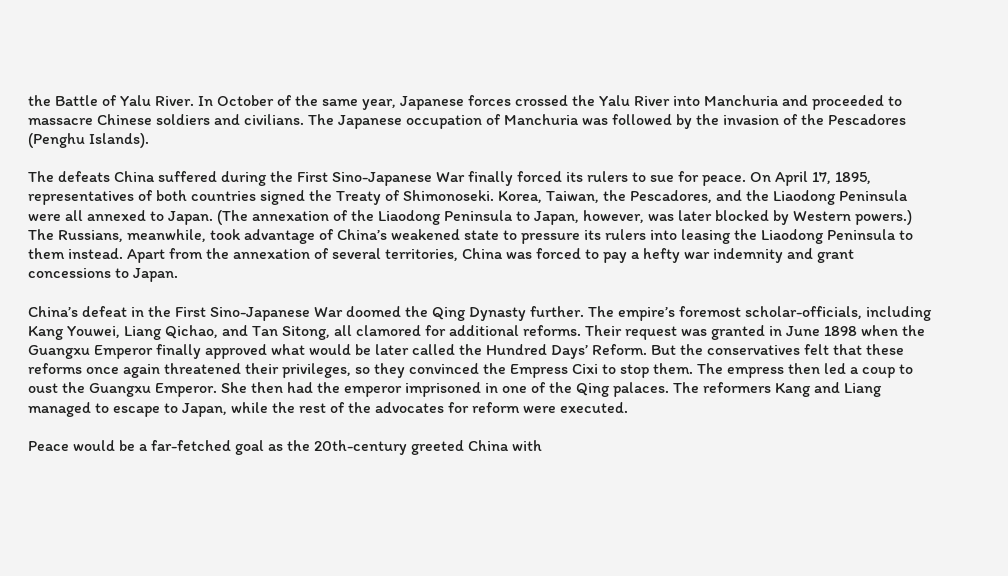the Battle of Yalu River. In October of the same year, Japanese forces crossed the Yalu River into Manchuria and proceeded to massacre Chinese soldiers and civilians. The Japanese occupation of Manchuria was followed by the invasion of the Pescadores (Penghu Islands).

The defeats China suffered during the First Sino-Japanese War finally forced its rulers to sue for peace. On April 17, 1895, representatives of both countries signed the Treaty of Shimonoseki. Korea, Taiwan, the Pescadores, and the Liaodong Peninsula were all annexed to Japan. (The annexation of the Liaodong Peninsula to Japan, however, was later blocked by Western powers.) The Russians, meanwhile, took advantage of China’s weakened state to pressure its rulers into leasing the Liaodong Peninsula to them instead. Apart from the annexation of several territories, China was forced to pay a hefty war indemnity and grant concessions to Japan.

China’s defeat in the First Sino-Japanese War doomed the Qing Dynasty further. The empire’s foremost scholar-officials, including Kang Youwei, Liang Qichao, and Tan Sitong, all clamored for additional reforms. Their request was granted in June 1898 when the Guangxu Emperor finally approved what would be later called the Hundred Days’ Reform. But the conservatives felt that these reforms once again threatened their privileges, so they convinced the Empress Cixi to stop them. The empress then led a coup to oust the Guangxu Emperor. She then had the emperor imprisoned in one of the Qing palaces. The reformers Kang and Liang managed to escape to Japan, while the rest of the advocates for reform were executed.

Peace would be a far-fetched goal as the 20th-century greeted China with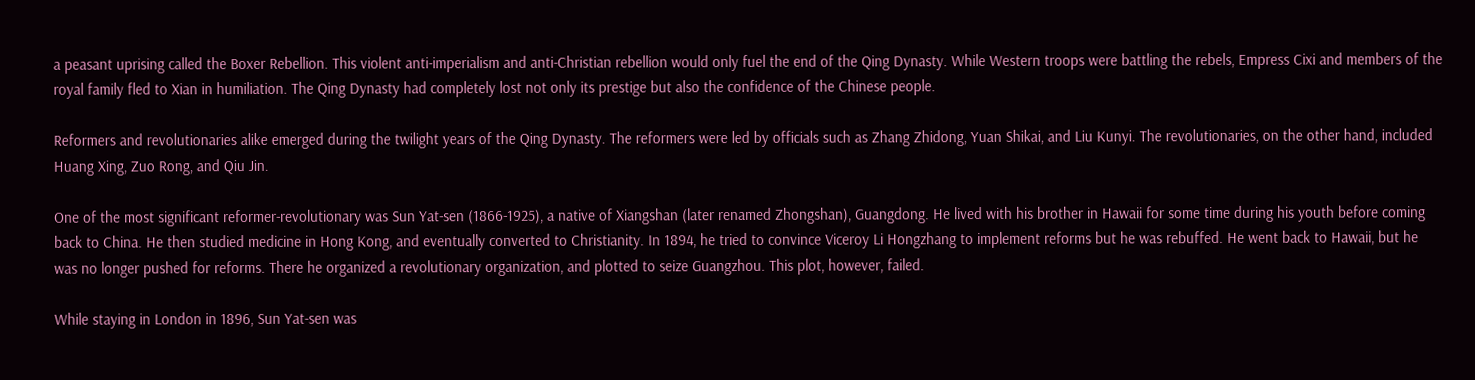a peasant uprising called the Boxer Rebellion. This violent anti-imperialism and anti-Christian rebellion would only fuel the end of the Qing Dynasty. While Western troops were battling the rebels, Empress Cixi and members of the royal family fled to Xian in humiliation. The Qing Dynasty had completely lost not only its prestige but also the confidence of the Chinese people.

Reformers and revolutionaries alike emerged during the twilight years of the Qing Dynasty. The reformers were led by officials such as Zhang Zhidong, Yuan Shikai, and Liu Kunyi. The revolutionaries, on the other hand, included Huang Xing, Zuo Rong, and Qiu Jin.

One of the most significant reformer-revolutionary was Sun Yat-sen (1866-1925), a native of Xiangshan (later renamed Zhongshan), Guangdong. He lived with his brother in Hawaii for some time during his youth before coming back to China. He then studied medicine in Hong Kong, and eventually converted to Christianity. In 1894, he tried to convince Viceroy Li Hongzhang to implement reforms but he was rebuffed. He went back to Hawaii, but he was no longer pushed for reforms. There he organized a revolutionary organization, and plotted to seize Guangzhou. This plot, however, failed.

While staying in London in 1896, Sun Yat-sen was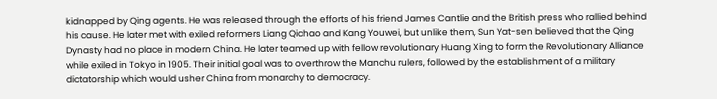kidnapped by Qing agents. He was released through the efforts of his friend James Cantlie and the British press who rallied behind his cause. He later met with exiled reformers Liang Qichao and Kang Youwei, but unlike them, Sun Yat-sen believed that the Qing Dynasty had no place in modern China. He later teamed up with fellow revolutionary Huang Xing to form the Revolutionary Alliance while exiled in Tokyo in 1905. Their initial goal was to overthrow the Manchu rulers, followed by the establishment of a military dictatorship which would usher China from monarchy to democracy.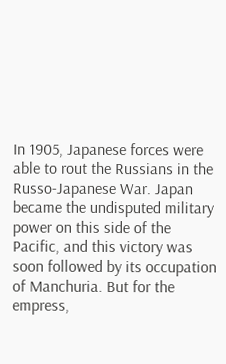In 1905, Japanese forces were able to rout the Russians in the Russo-Japanese War. Japan became the undisputed military power on this side of the Pacific, and this victory was soon followed by its occupation of Manchuria. But for the empress,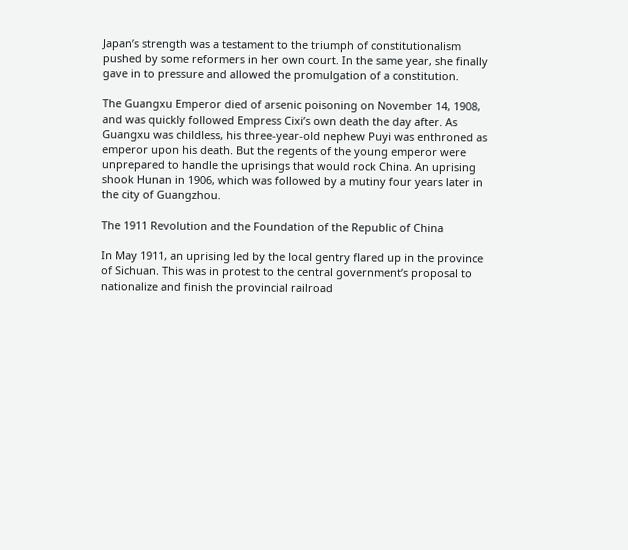Japan’s strength was a testament to the triumph of constitutionalism pushed by some reformers in her own court. In the same year, she finally gave in to pressure and allowed the promulgation of a constitution.

The Guangxu Emperor died of arsenic poisoning on November 14, 1908, and was quickly followed Empress Cixi’s own death the day after. As Guangxu was childless, his three-year-old nephew Puyi was enthroned as emperor upon his death. But the regents of the young emperor were unprepared to handle the uprisings that would rock China. An uprising shook Hunan in 1906, which was followed by a mutiny four years later in the city of Guangzhou.

The 1911 Revolution and the Foundation of the Republic of China

In May 1911, an uprising led by the local gentry flared up in the province of Sichuan. This was in protest to the central government’s proposal to nationalize and finish the provincial railroad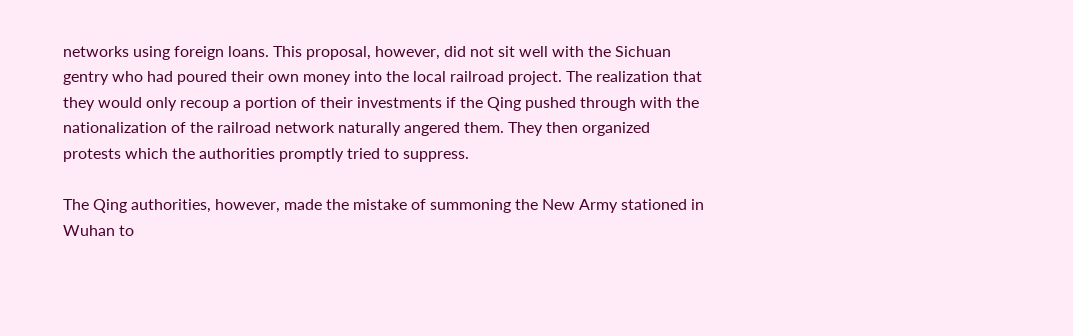networks using foreign loans. This proposal, however, did not sit well with the Sichuan gentry who had poured their own money into the local railroad project. The realization that they would only recoup a portion of their investments if the Qing pushed through with the nationalization of the railroad network naturally angered them. They then organized protests which the authorities promptly tried to suppress.

The Qing authorities, however, made the mistake of summoning the New Army stationed in Wuhan to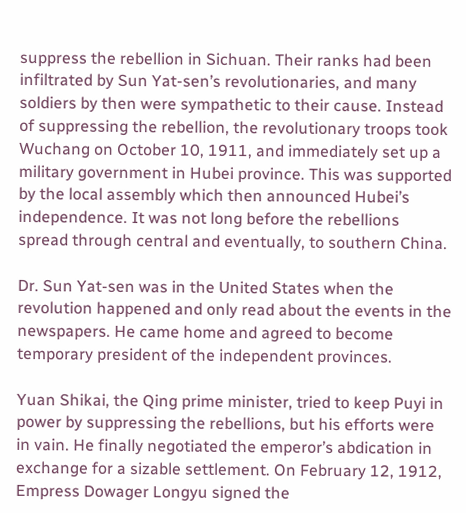suppress the rebellion in Sichuan. Their ranks had been infiltrated by Sun Yat-sen’s revolutionaries, and many soldiers by then were sympathetic to their cause. Instead of suppressing the rebellion, the revolutionary troops took Wuchang on October 10, 1911, and immediately set up a military government in Hubei province. This was supported by the local assembly which then announced Hubei’s independence. It was not long before the rebellions spread through central and eventually, to southern China.

Dr. Sun Yat-sen was in the United States when the revolution happened and only read about the events in the newspapers. He came home and agreed to become temporary president of the independent provinces.

Yuan Shikai, the Qing prime minister, tried to keep Puyi in power by suppressing the rebellions, but his efforts were in vain. He finally negotiated the emperor’s abdication in exchange for a sizable settlement. On February 12, 1912, Empress Dowager Longyu signed the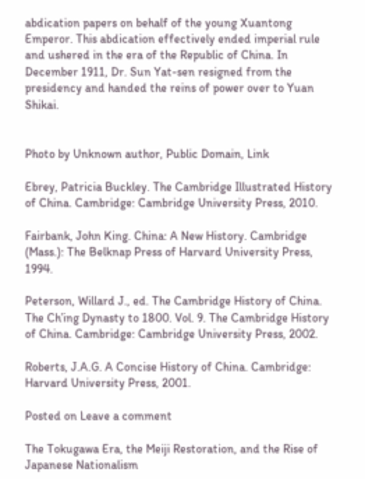abdication papers on behalf of the young Xuantong Emperor. This abdication effectively ended imperial rule and ushered in the era of the Republic of China. In December 1911, Dr. Sun Yat-sen resigned from the presidency and handed the reins of power over to Yuan Shikai.


Photo by Unknown author, Public Domain, Link

Ebrey, Patricia Buckley. The Cambridge Illustrated History of China. Cambridge: Cambridge University Press, 2010.

Fairbank, John King. China: A New History. Cambridge (Mass.): The Belknap Press of Harvard University Press, 1994.

Peterson, Willard J., ed. The Cambridge History of China. The Ch’ing Dynasty to 1800. Vol. 9. The Cambridge History of China. Cambridge: Cambridge University Press, 2002.

Roberts, J.A.G. A Concise History of China. Cambridge: Harvard University Press, 2001.

Posted on Leave a comment

The Tokugawa Era, the Meiji Restoration, and the Rise of Japanese Nationalism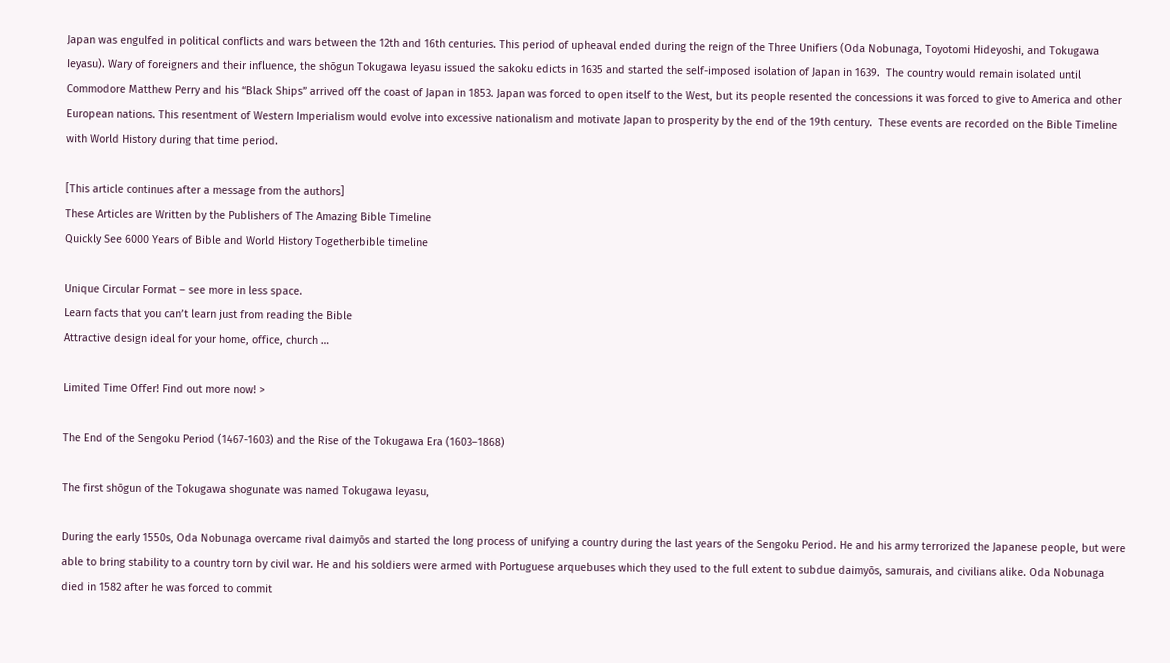Japan was engulfed in political conflicts and wars between the 12th and 16th centuries. This period of upheaval ended during the reign of the Three Unifiers (Oda Nobunaga, Toyotomi Hideyoshi, and Tokugawa Ieyasu). Wary of foreigners and their influence, the shōgun Tokugawa Ieyasu issued the sakoku edicts in 1635 and started the self-imposed isolation of Japan in 1639.  The country would remain isolated until Commodore Matthew Perry and his “Black Ships” arrived off the coast of Japan in 1853. Japan was forced to open itself to the West, but its people resented the concessions it was forced to give to America and other European nations. This resentment of Western Imperialism would evolve into excessive nationalism and motivate Japan to prosperity by the end of the 19th century.  These events are recorded on the Bible Timeline with World History during that time period.

[This article continues after a message from the authors]
These Articles are Written by the Publishers of The Amazing Bible Timeline
Quickly See 6000 Years of Bible and World History Togetherbible timeline

Unique Circular Format – see more in less space.
Learn facts that you can’t learn just from reading the Bible
Attractive design ideal for your home, office, church …

Limited Time Offer! Find out more now! >

The End of the Sengoku Period (1467-1603) and the Rise of the Tokugawa Era (1603–1868)

The first shōgun of the Tokugawa shogunate was named Tokugawa Ieyasu,

During the early 1550s, Oda Nobunaga overcame rival daimyōs and started the long process of unifying a country during the last years of the Sengoku Period. He and his army terrorized the Japanese people, but were able to bring stability to a country torn by civil war. He and his soldiers were armed with Portuguese arquebuses which they used to the full extent to subdue daimyōs, samurais, and civilians alike. Oda Nobunaga died in 1582 after he was forced to commit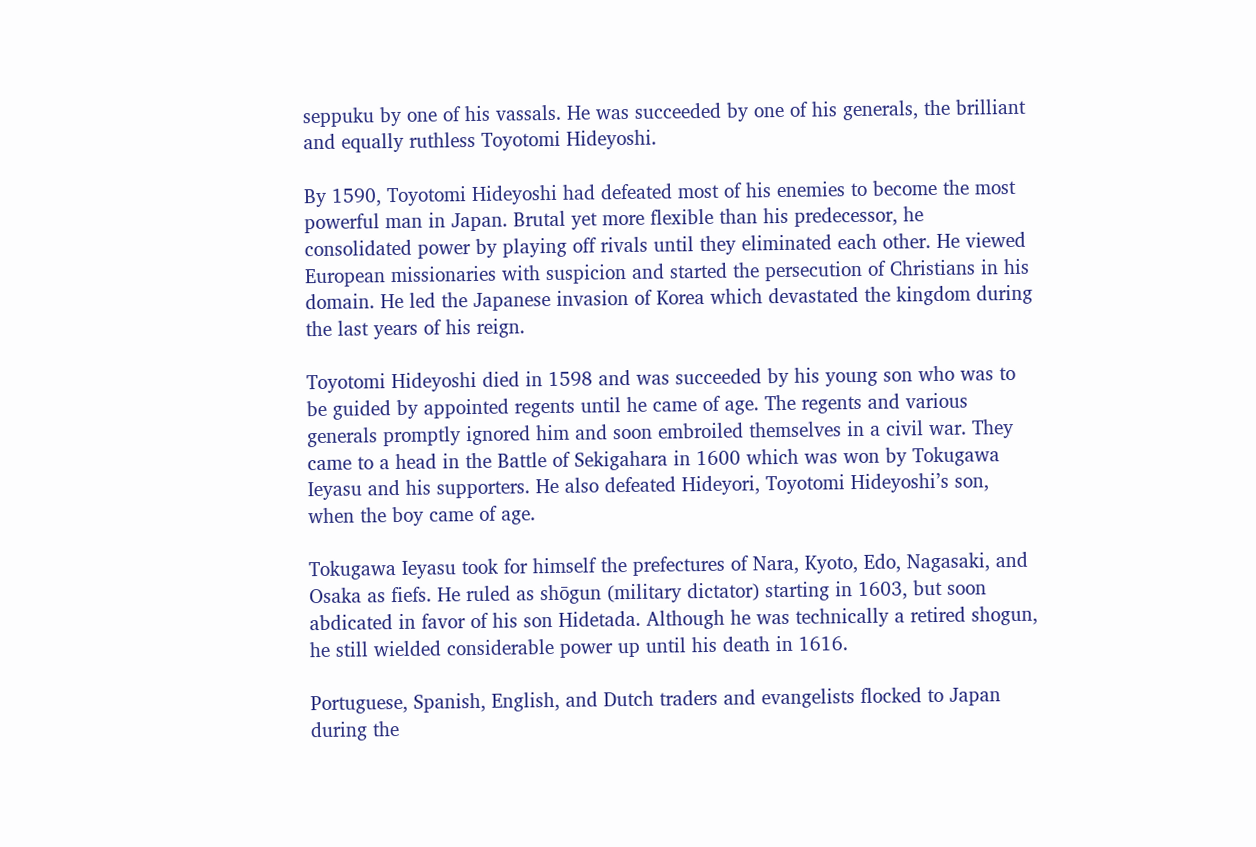seppuku by one of his vassals. He was succeeded by one of his generals, the brilliant and equally ruthless Toyotomi Hideyoshi.

By 1590, Toyotomi Hideyoshi had defeated most of his enemies to become the most powerful man in Japan. Brutal yet more flexible than his predecessor, he consolidated power by playing off rivals until they eliminated each other. He viewed European missionaries with suspicion and started the persecution of Christians in his domain. He led the Japanese invasion of Korea which devastated the kingdom during the last years of his reign.

Toyotomi Hideyoshi died in 1598 and was succeeded by his young son who was to be guided by appointed regents until he came of age. The regents and various generals promptly ignored him and soon embroiled themselves in a civil war. They came to a head in the Battle of Sekigahara in 1600 which was won by Tokugawa Ieyasu and his supporters. He also defeated Hideyori, Toyotomi Hideyoshi’s son, when the boy came of age.

Tokugawa Ieyasu took for himself the prefectures of Nara, Kyoto, Edo, Nagasaki, and Osaka as fiefs. He ruled as shōgun (military dictator) starting in 1603, but soon abdicated in favor of his son Hidetada. Although he was technically a retired shogun, he still wielded considerable power up until his death in 1616.

Portuguese, Spanish, English, and Dutch traders and evangelists flocked to Japan during the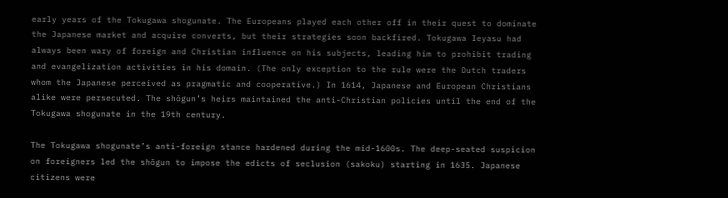early years of the Tokugawa shogunate. The Europeans played each other off in their quest to dominate the Japanese market and acquire converts, but their strategies soon backfired. Tokugawa Ieyasu had always been wary of foreign and Christian influence on his subjects, leading him to prohibit trading and evangelization activities in his domain. (The only exception to the rule were the Dutch traders whom the Japanese perceived as pragmatic and cooperative.) In 1614, Japanese and European Christians alike were persecuted. The shōgun’s heirs maintained the anti-Christian policies until the end of the Tokugawa shogunate in the 19th century.

The Tokugawa shogunate’s anti-foreign stance hardened during the mid-1600s. The deep-seated suspicion on foreigners led the shōgun to impose the edicts of seclusion (sakoku) starting in 1635. Japanese citizens were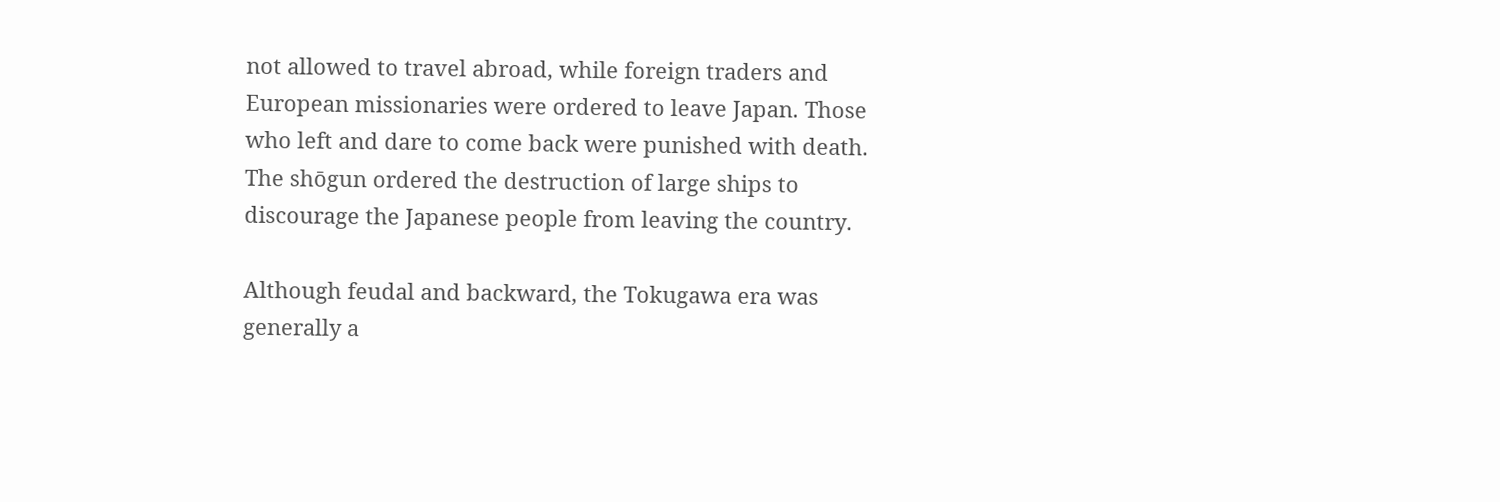not allowed to travel abroad, while foreign traders and European missionaries were ordered to leave Japan. Those who left and dare to come back were punished with death. The shōgun ordered the destruction of large ships to discourage the Japanese people from leaving the country.

Although feudal and backward, the Tokugawa era was generally a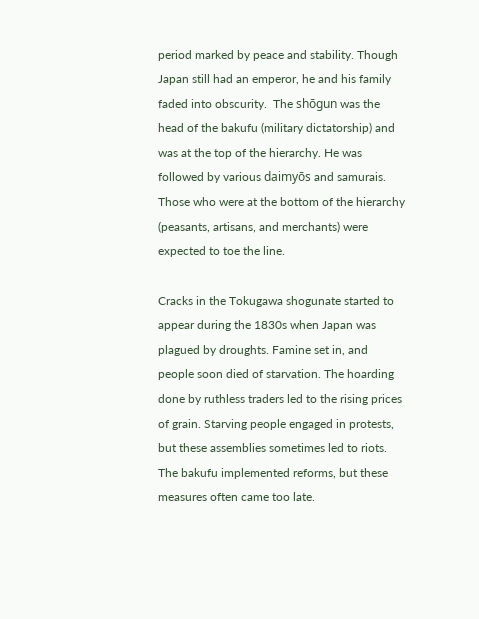period marked by peace and stability. Though Japan still had an emperor, he and his family faded into obscurity.  The shōgun was the head of the bakufu (military dictatorship) and was at the top of the hierarchy. He was followed by various daimyōs and samurais. Those who were at the bottom of the hierarchy (peasants, artisans, and merchants) were expected to toe the line.

Cracks in the Tokugawa shogunate started to appear during the 1830s when Japan was plagued by droughts. Famine set in, and people soon died of starvation. The hoarding done by ruthless traders led to the rising prices of grain. Starving people engaged in protests, but these assemblies sometimes led to riots. The bakufu implemented reforms, but these measures often came too late.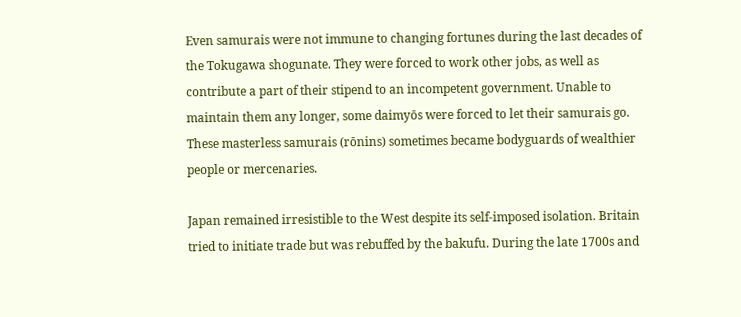Even samurais were not immune to changing fortunes during the last decades of the Tokugawa shogunate. They were forced to work other jobs, as well as contribute a part of their stipend to an incompetent government. Unable to maintain them any longer, some daimyōs were forced to let their samurais go. These masterless samurais (rōnins) sometimes became bodyguards of wealthier people or mercenaries.

Japan remained irresistible to the West despite its self-imposed isolation. Britain tried to initiate trade but was rebuffed by the bakufu. During the late 1700s and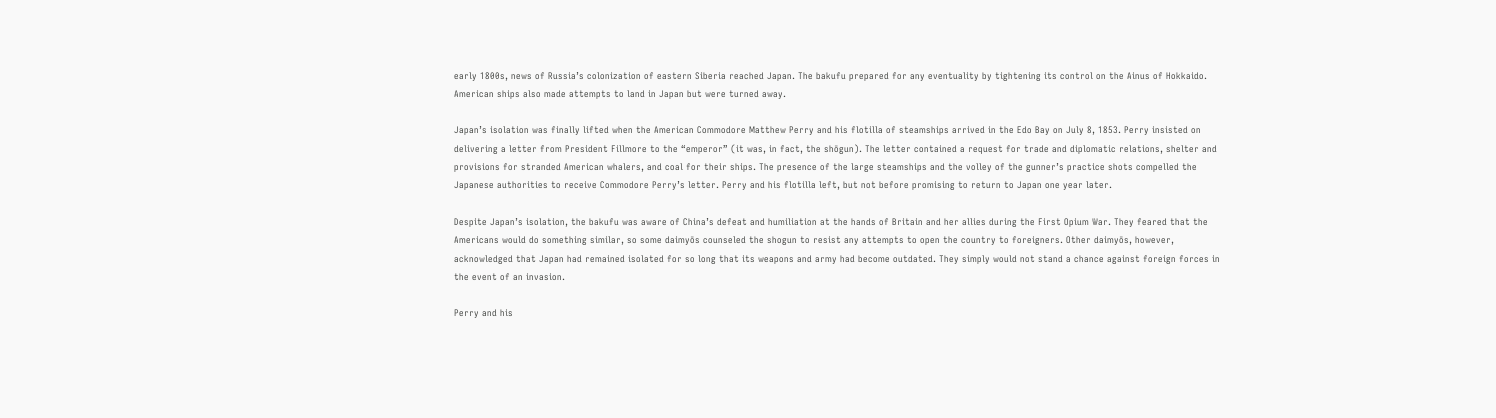early 1800s, news of Russia’s colonization of eastern Siberia reached Japan. The bakufu prepared for any eventuality by tightening its control on the Ainus of Hokkaido. American ships also made attempts to land in Japan but were turned away.

Japan’s isolation was finally lifted when the American Commodore Matthew Perry and his flotilla of steamships arrived in the Edo Bay on July 8, 1853. Perry insisted on delivering a letter from President Fillmore to the “emperor” (it was, in fact, the shōgun). The letter contained a request for trade and diplomatic relations, shelter and provisions for stranded American whalers, and coal for their ships. The presence of the large steamships and the volley of the gunner’s practice shots compelled the Japanese authorities to receive Commodore Perry’s letter. Perry and his flotilla left, but not before promising to return to Japan one year later.

Despite Japan’s isolation, the bakufu was aware of China’s defeat and humiliation at the hands of Britain and her allies during the First Opium War. They feared that the Americans would do something similar, so some daimyōs counseled the shogun to resist any attempts to open the country to foreigners. Other daimyōs, however, acknowledged that Japan had remained isolated for so long that its weapons and army had become outdated. They simply would not stand a chance against foreign forces in the event of an invasion.

Perry and his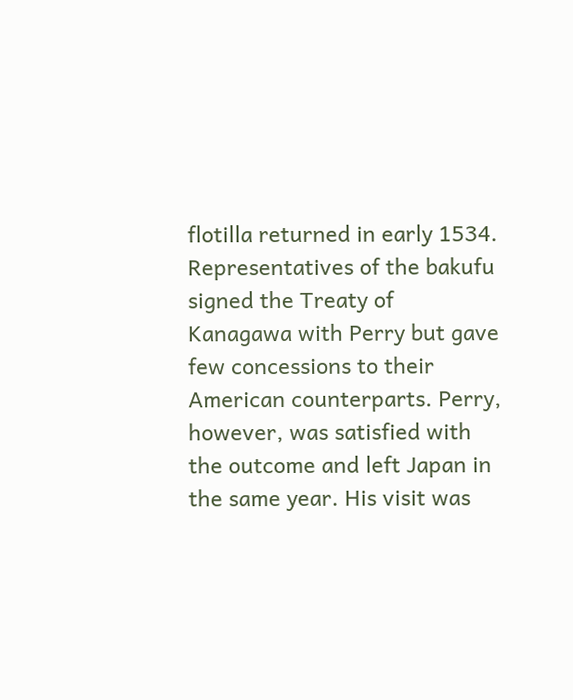flotilla returned in early 1534. Representatives of the bakufu signed the Treaty of Kanagawa with Perry but gave few concessions to their American counterparts. Perry, however, was satisfied with the outcome and left Japan in the same year. His visit was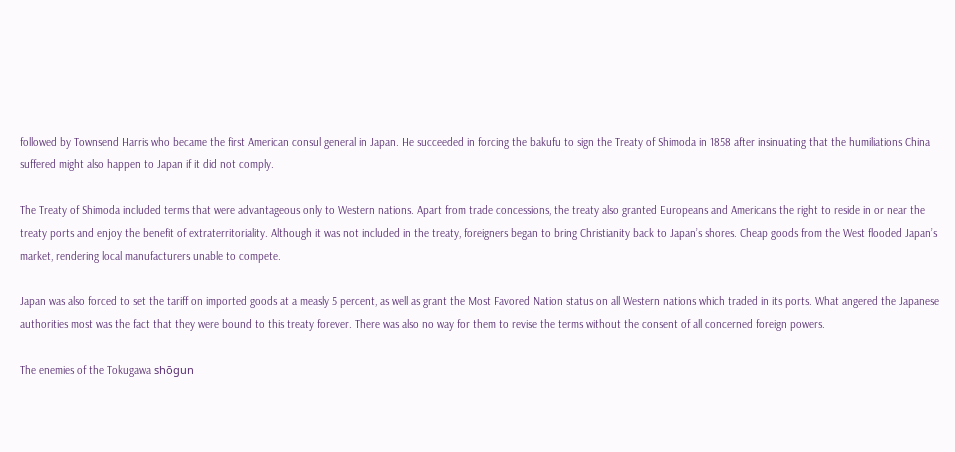followed by Townsend Harris who became the first American consul general in Japan. He succeeded in forcing the bakufu to sign the Treaty of Shimoda in 1858 after insinuating that the humiliations China suffered might also happen to Japan if it did not comply.

The Treaty of Shimoda included terms that were advantageous only to Western nations. Apart from trade concessions, the treaty also granted Europeans and Americans the right to reside in or near the treaty ports and enjoy the benefit of extraterritoriality. Although it was not included in the treaty, foreigners began to bring Christianity back to Japan’s shores. Cheap goods from the West flooded Japan’s market, rendering local manufacturers unable to compete.

Japan was also forced to set the tariff on imported goods at a measly 5 percent, as well as grant the Most Favored Nation status on all Western nations which traded in its ports. What angered the Japanese authorities most was the fact that they were bound to this treaty forever. There was also no way for them to revise the terms without the consent of all concerned foreign powers.

The enemies of the Tokugawa shōgun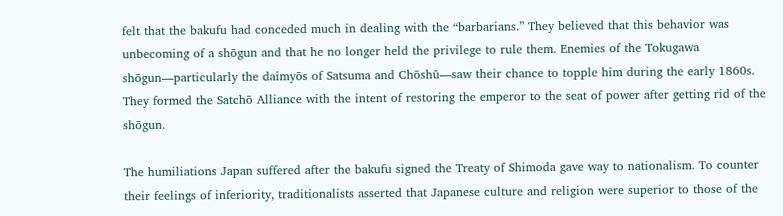felt that the bakufu had conceded much in dealing with the “barbarians.” They believed that this behavior was unbecoming of a shōgun and that he no longer held the privilege to rule them. Enemies of the Tokugawa shōgun—particularly the daimyōs of Satsuma and Chōshū—saw their chance to topple him during the early 1860s. They formed the Satchō Alliance with the intent of restoring the emperor to the seat of power after getting rid of the shōgun.

The humiliations Japan suffered after the bakufu signed the Treaty of Shimoda gave way to nationalism. To counter their feelings of inferiority, traditionalists asserted that Japanese culture and religion were superior to those of the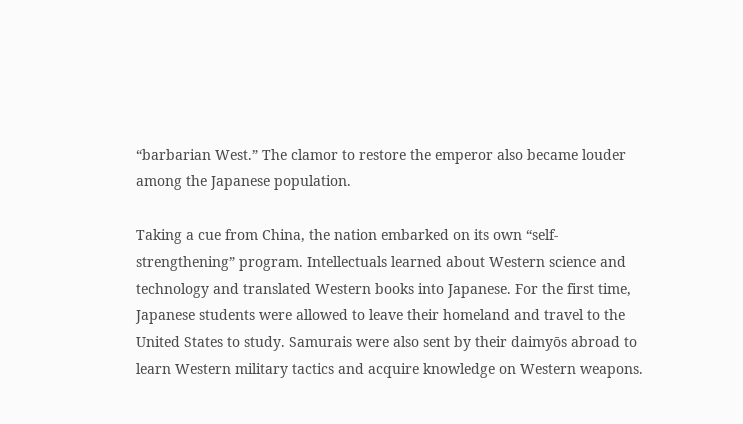“barbarian West.” The clamor to restore the emperor also became louder among the Japanese population.

Taking a cue from China, the nation embarked on its own “self-strengthening” program. Intellectuals learned about Western science and technology and translated Western books into Japanese. For the first time, Japanese students were allowed to leave their homeland and travel to the United States to study. Samurais were also sent by their daimyōs abroad to learn Western military tactics and acquire knowledge on Western weapons.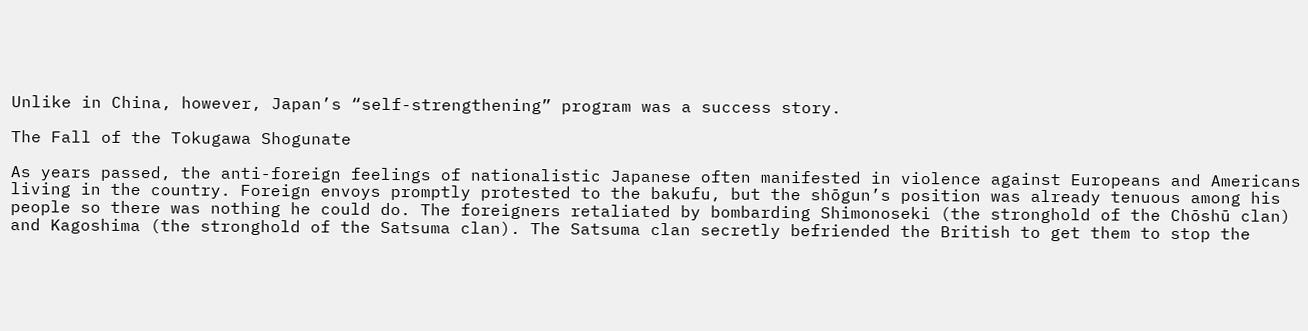Unlike in China, however, Japan’s “self-strengthening” program was a success story.

The Fall of the Tokugawa Shogunate

As years passed, the anti-foreign feelings of nationalistic Japanese often manifested in violence against Europeans and Americans living in the country. Foreign envoys promptly protested to the bakufu, but the shōgun’s position was already tenuous among his people so there was nothing he could do. The foreigners retaliated by bombarding Shimonoseki (the stronghold of the Chōshū clan) and Kagoshima (the stronghold of the Satsuma clan). The Satsuma clan secretly befriended the British to get them to stop the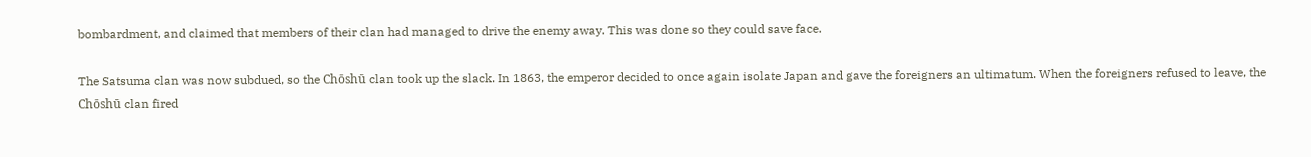bombardment, and claimed that members of their clan had managed to drive the enemy away. This was done so they could save face.

The Satsuma clan was now subdued, so the Chōshū clan took up the slack. In 1863, the emperor decided to once again isolate Japan and gave the foreigners an ultimatum. When the foreigners refused to leave, the Chōshū clan fired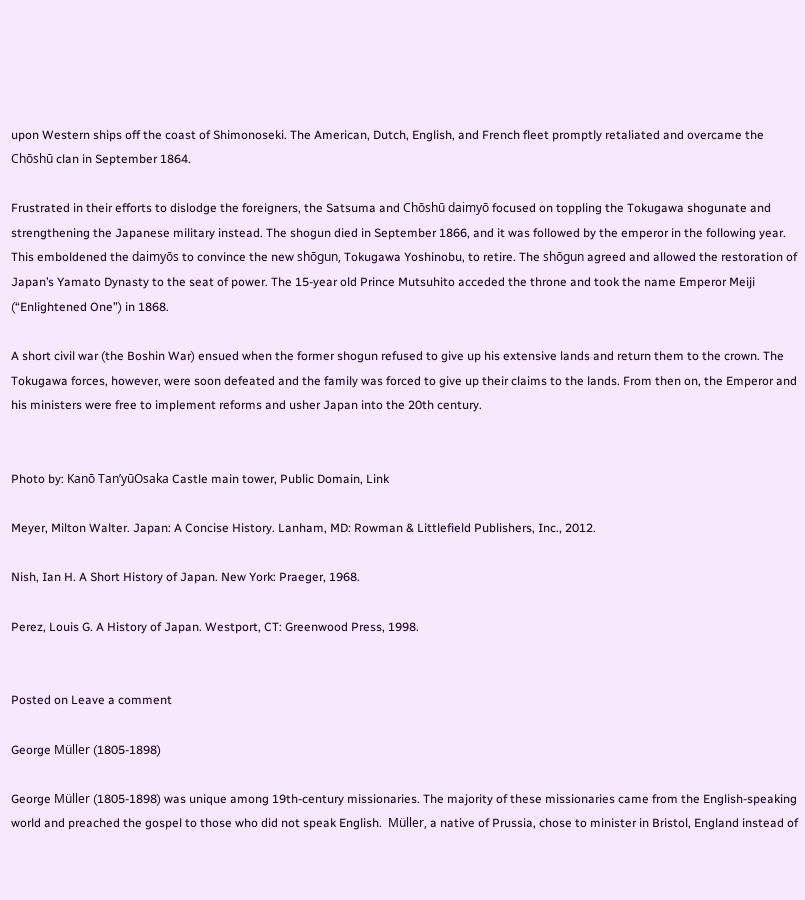upon Western ships off the coast of Shimonoseki. The American, Dutch, English, and French fleet promptly retaliated and overcame the Chōshū clan in September 1864.

Frustrated in their efforts to dislodge the foreigners, the Satsuma and Chōshū daimyō focused on toppling the Tokugawa shogunate and strengthening the Japanese military instead. The shogun died in September 1866, and it was followed by the emperor in the following year. This emboldened the daimyōs to convince the new shōgun, Tokugawa Yoshinobu, to retire. The shōgun agreed and allowed the restoration of Japan’s Yamato Dynasty to the seat of power. The 15-year old Prince Mutsuhito acceded the throne and took the name Emperor Meiji (“Enlightened One”) in 1868.

A short civil war (the Boshin War) ensued when the former shogun refused to give up his extensive lands and return them to the crown. The Tokugawa forces, however, were soon defeated and the family was forced to give up their claims to the lands. From then on, the Emperor and his ministers were free to implement reforms and usher Japan into the 20th century.


Photo by: Kanō Tan’yūOsaka Castle main tower, Public Domain, Link

Meyer, Milton Walter. Japan: A Concise History. Lanham, MD: Rowman & Littlefield Publishers, Inc., 2012.

Nish, Ian H. A Short History of Japan. New York: Praeger, 1968.

Perez, Louis G. A History of Japan. Westport, CT: Greenwood Press, 1998.


Posted on Leave a comment

George Müller (1805-1898)

George Müller (1805-1898) was unique among 19th-century missionaries. The majority of these missionaries came from the English-speaking world and preached the gospel to those who did not speak English.  Müller, a native of Prussia, chose to minister in Bristol, England instead of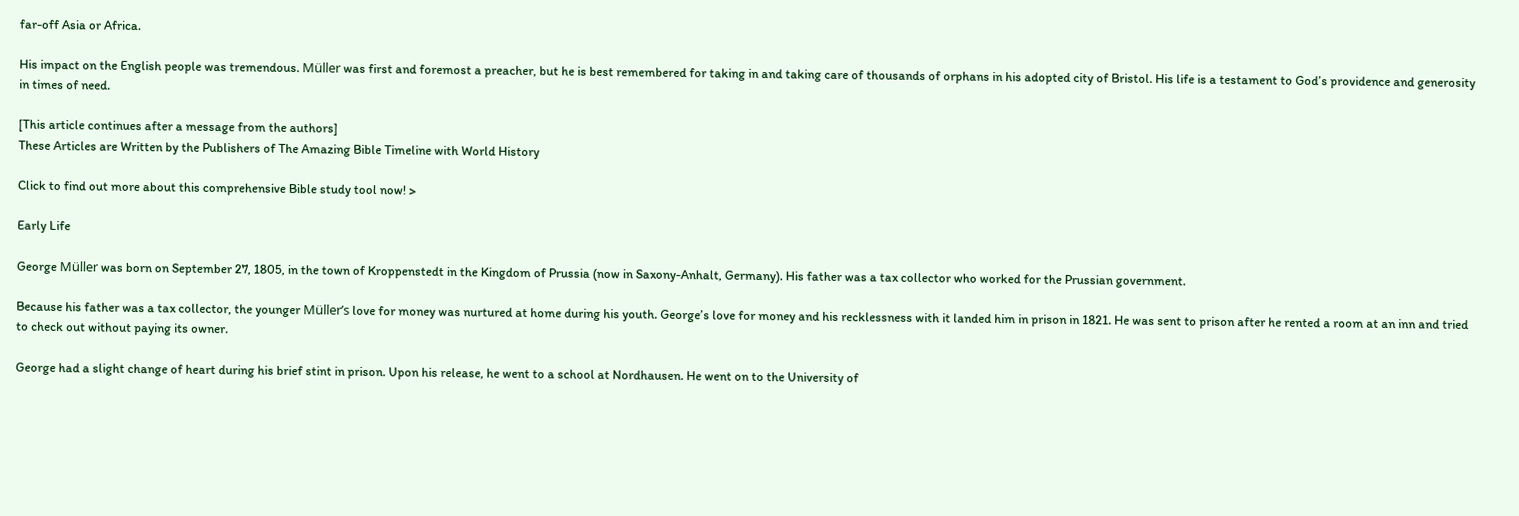far-off Asia or Africa.

His impact on the English people was tremendous. Müller was first and foremost a preacher, but he is best remembered for taking in and taking care of thousands of orphans in his adopted city of Bristol. His life is a testament to God’s providence and generosity in times of need.

[This article continues after a message from the authors]
These Articles are Written by the Publishers of The Amazing Bible Timeline with World History

Click to find out more about this comprehensive Bible study tool now! >

Early Life

George Müller was born on September 27, 1805, in the town of Kroppenstedt in the Kingdom of Prussia (now in Saxony-Anhalt, Germany). His father was a tax collector who worked for the Prussian government.

Because his father was a tax collector, the younger Müller’s love for money was nurtured at home during his youth. George’s love for money and his recklessness with it landed him in prison in 1821. He was sent to prison after he rented a room at an inn and tried to check out without paying its owner.

George had a slight change of heart during his brief stint in prison. Upon his release, he went to a school at Nordhausen. He went on to the University of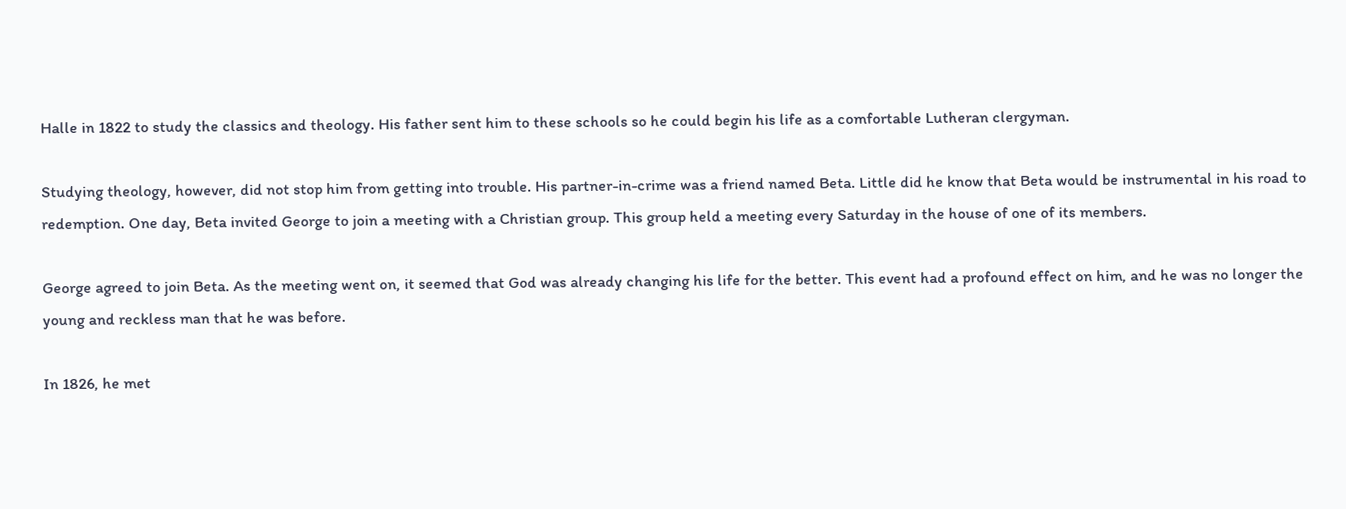Halle in 1822 to study the classics and theology. His father sent him to these schools so he could begin his life as a comfortable Lutheran clergyman.

Studying theology, however, did not stop him from getting into trouble. His partner-in-crime was a friend named Beta. Little did he know that Beta would be instrumental in his road to redemption. One day, Beta invited George to join a meeting with a Christian group. This group held a meeting every Saturday in the house of one of its members.

George agreed to join Beta. As the meeting went on, it seemed that God was already changing his life for the better. This event had a profound effect on him, and he was no longer the young and reckless man that he was before.

In 1826, he met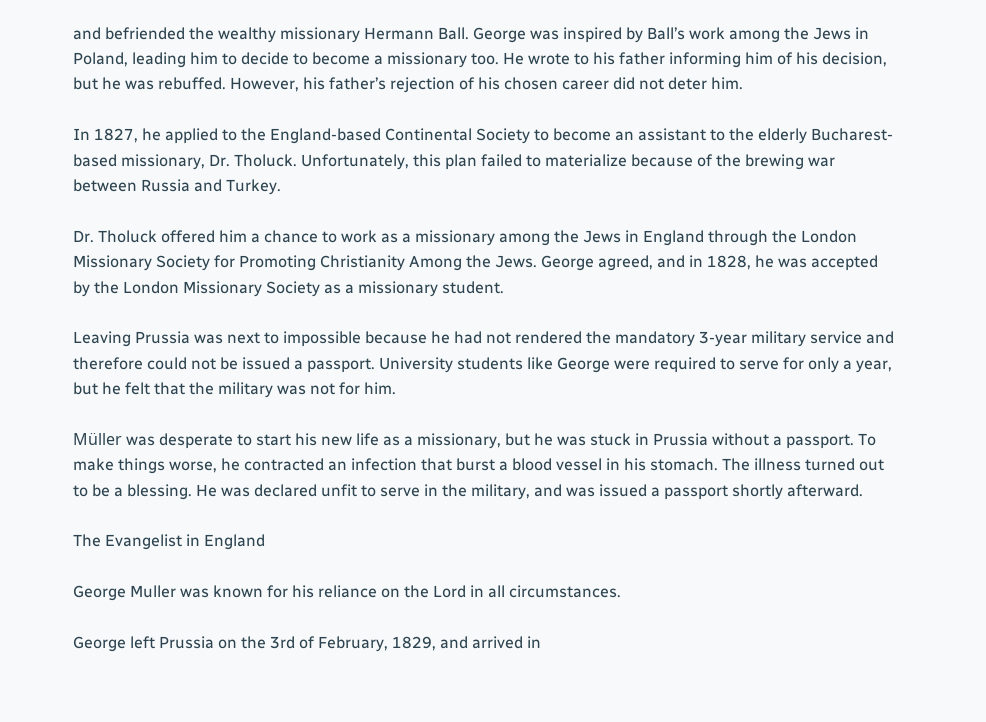and befriended the wealthy missionary Hermann Ball. George was inspired by Ball’s work among the Jews in Poland, leading him to decide to become a missionary too. He wrote to his father informing him of his decision, but he was rebuffed. However, his father’s rejection of his chosen career did not deter him.

In 1827, he applied to the England-based Continental Society to become an assistant to the elderly Bucharest-based missionary, Dr. Tholuck. Unfortunately, this plan failed to materialize because of the brewing war between Russia and Turkey.

Dr. Tholuck offered him a chance to work as a missionary among the Jews in England through the London Missionary Society for Promoting Christianity Among the Jews. George agreed, and in 1828, he was accepted by the London Missionary Society as a missionary student.

Leaving Prussia was next to impossible because he had not rendered the mandatory 3-year military service and therefore could not be issued a passport. University students like George were required to serve for only a year, but he felt that the military was not for him.

Müller was desperate to start his new life as a missionary, but he was stuck in Prussia without a passport. To make things worse, he contracted an infection that burst a blood vessel in his stomach. The illness turned out to be a blessing. He was declared unfit to serve in the military, and was issued a passport shortly afterward.

The Evangelist in England

George Muller was known for his reliance on the Lord in all circumstances.

George left Prussia on the 3rd of February, 1829, and arrived in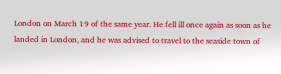London on March 19 of the same year. He fell ill once again as soon as he landed in London, and he was advised to travel to the seaside town of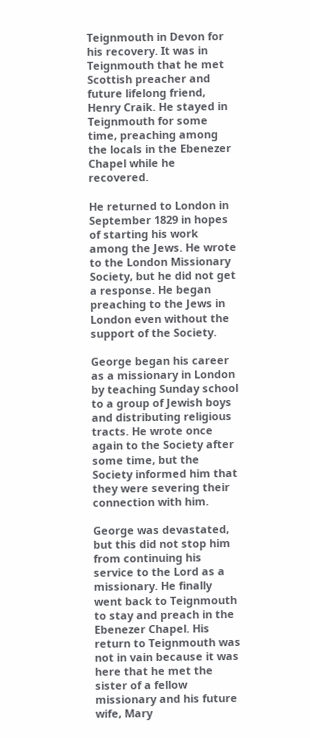Teignmouth in Devon for his recovery. It was in Teignmouth that he met Scottish preacher and future lifelong friend, Henry Craik. He stayed in Teignmouth for some time, preaching among the locals in the Ebenezer Chapel while he recovered.

He returned to London in September 1829 in hopes of starting his work among the Jews. He wrote to the London Missionary Society, but he did not get a response. He began preaching to the Jews in London even without the support of the Society.

George began his career as a missionary in London by teaching Sunday school to a group of Jewish boys and distributing religious tracts. He wrote once again to the Society after some time, but the Society informed him that they were severing their connection with him.

George was devastated, but this did not stop him from continuing his service to the Lord as a missionary. He finally went back to Teignmouth to stay and preach in the Ebenezer Chapel. His return to Teignmouth was not in vain because it was here that he met the sister of a fellow missionary and his future wife, Mary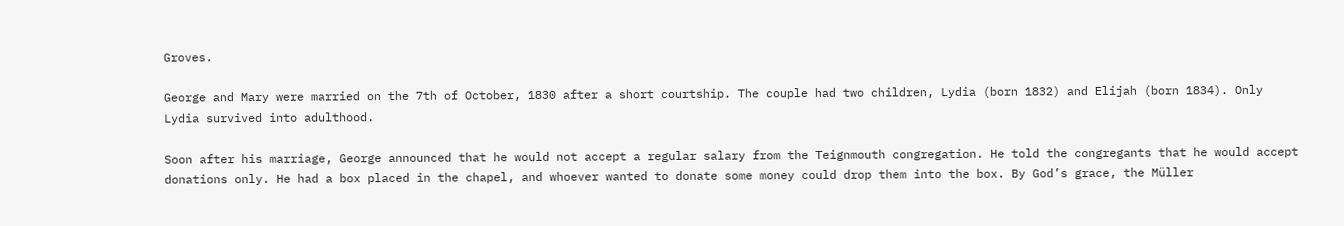Groves.

George and Mary were married on the 7th of October, 1830 after a short courtship. The couple had two children, Lydia (born 1832) and Elijah (born 1834). Only Lydia survived into adulthood.

Soon after his marriage, George announced that he would not accept a regular salary from the Teignmouth congregation. He told the congregants that he would accept donations only. He had a box placed in the chapel, and whoever wanted to donate some money could drop them into the box. By God’s grace, the Müller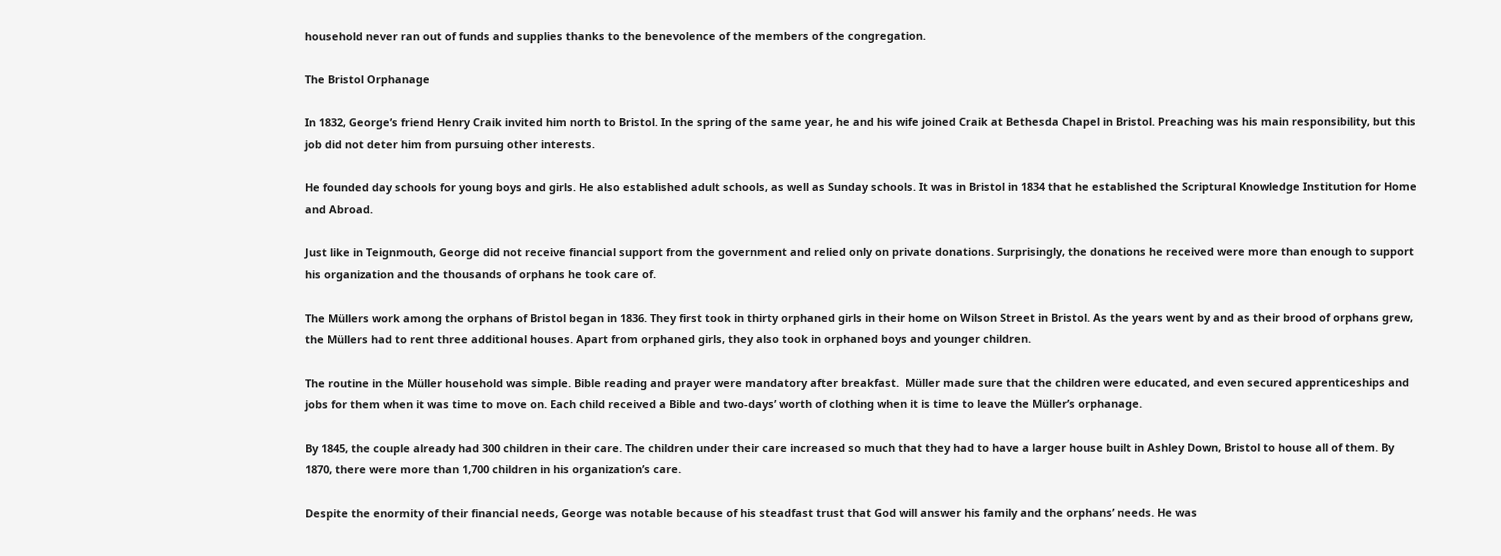household never ran out of funds and supplies thanks to the benevolence of the members of the congregation.

The Bristol Orphanage

In 1832, George’s friend Henry Craik invited him north to Bristol. In the spring of the same year, he and his wife joined Craik at Bethesda Chapel in Bristol. Preaching was his main responsibility, but this job did not deter him from pursuing other interests.

He founded day schools for young boys and girls. He also established adult schools, as well as Sunday schools. It was in Bristol in 1834 that he established the Scriptural Knowledge Institution for Home and Abroad.

Just like in Teignmouth, George did not receive financial support from the government and relied only on private donations. Surprisingly, the donations he received were more than enough to support his organization and the thousands of orphans he took care of.

The Müllers work among the orphans of Bristol began in 1836. They first took in thirty orphaned girls in their home on Wilson Street in Bristol. As the years went by and as their brood of orphans grew, the Müllers had to rent three additional houses. Apart from orphaned girls, they also took in orphaned boys and younger children.

The routine in the Müller household was simple. Bible reading and prayer were mandatory after breakfast.  Müller made sure that the children were educated, and even secured apprenticeships and jobs for them when it was time to move on. Each child received a Bible and two-days’ worth of clothing when it is time to leave the Müller’s orphanage.

By 1845, the couple already had 300 children in their care. The children under their care increased so much that they had to have a larger house built in Ashley Down, Bristol to house all of them. By 1870, there were more than 1,700 children in his organization’s care.

Despite the enormity of their financial needs, George was notable because of his steadfast trust that God will answer his family and the orphans’ needs. He was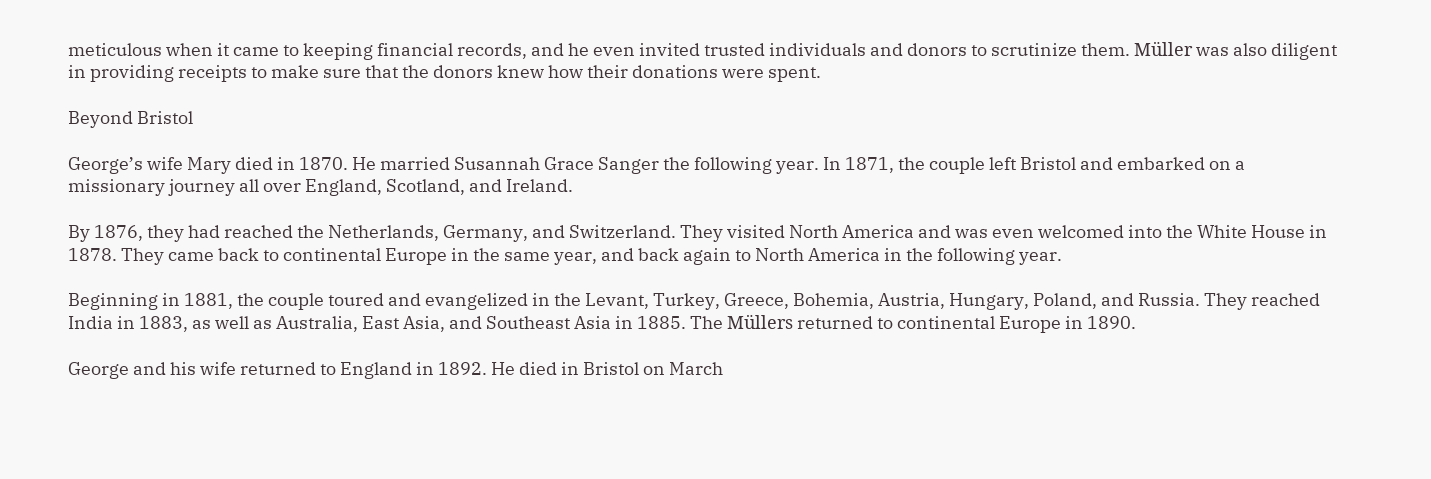meticulous when it came to keeping financial records, and he even invited trusted individuals and donors to scrutinize them. Müller was also diligent in providing receipts to make sure that the donors knew how their donations were spent.

Beyond Bristol

George’s wife Mary died in 1870. He married Susannah Grace Sanger the following year. In 1871, the couple left Bristol and embarked on a missionary journey all over England, Scotland, and Ireland.

By 1876, they had reached the Netherlands, Germany, and Switzerland. They visited North America and was even welcomed into the White House in 1878. They came back to continental Europe in the same year, and back again to North America in the following year.

Beginning in 1881, the couple toured and evangelized in the Levant, Turkey, Greece, Bohemia, Austria, Hungary, Poland, and Russia. They reached India in 1883, as well as Australia, East Asia, and Southeast Asia in 1885. The Müllers returned to continental Europe in 1890.

George and his wife returned to England in 1892. He died in Bristol on March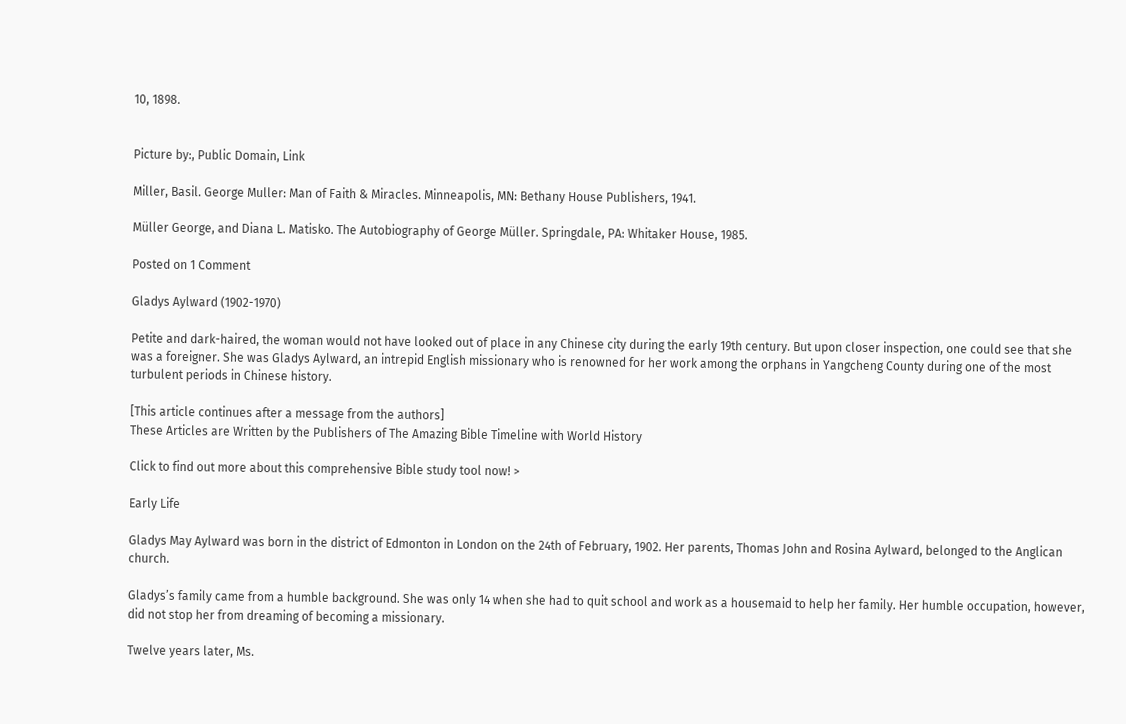10, 1898.


Picture by:, Public Domain, Link

Miller, Basil. George Muller: Man of Faith & Miracles. Minneapolis, MN: Bethany House Publishers, 1941.

Müller George, and Diana L. Matisko. The Autobiography of George Müller. Springdale, PA: Whitaker House, 1985.

Posted on 1 Comment

Gladys Aylward (1902-1970)

Petite and dark-haired, the woman would not have looked out of place in any Chinese city during the early 19th century. But upon closer inspection, one could see that she was a foreigner. She was Gladys Aylward, an intrepid English missionary who is renowned for her work among the orphans in Yangcheng County during one of the most turbulent periods in Chinese history.

[This article continues after a message from the authors]
These Articles are Written by the Publishers of The Amazing Bible Timeline with World History

Click to find out more about this comprehensive Bible study tool now! >

Early Life

Gladys May Aylward was born in the district of Edmonton in London on the 24th of February, 1902. Her parents, Thomas John and Rosina Aylward, belonged to the Anglican church.

Gladys’s family came from a humble background. She was only 14 when she had to quit school and work as a housemaid to help her family. Her humble occupation, however, did not stop her from dreaming of becoming a missionary.

Twelve years later, Ms.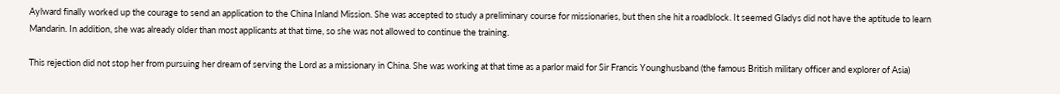Aylward finally worked up the courage to send an application to the China Inland Mission. She was accepted to study a preliminary course for missionaries, but then she hit a roadblock. It seemed Gladys did not have the aptitude to learn Mandarin. In addition, she was already older than most applicants at that time, so she was not allowed to continue the training.

This rejection did not stop her from pursuing her dream of serving the Lord as a missionary in China. She was working at that time as a parlor maid for Sir Francis Younghusband (the famous British military officer and explorer of Asia)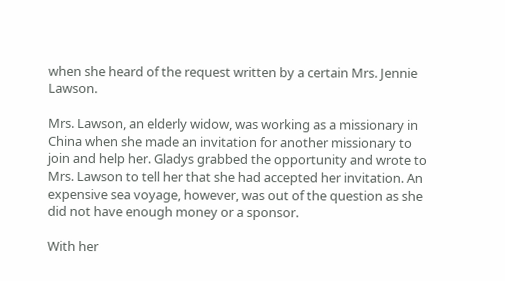when she heard of the request written by a certain Mrs. Jennie Lawson.

Mrs. Lawson, an elderly widow, was working as a missionary in China when she made an invitation for another missionary to join and help her. Gladys grabbed the opportunity and wrote to Mrs. Lawson to tell her that she had accepted her invitation. An expensive sea voyage, however, was out of the question as she did not have enough money or a sponsor.

With her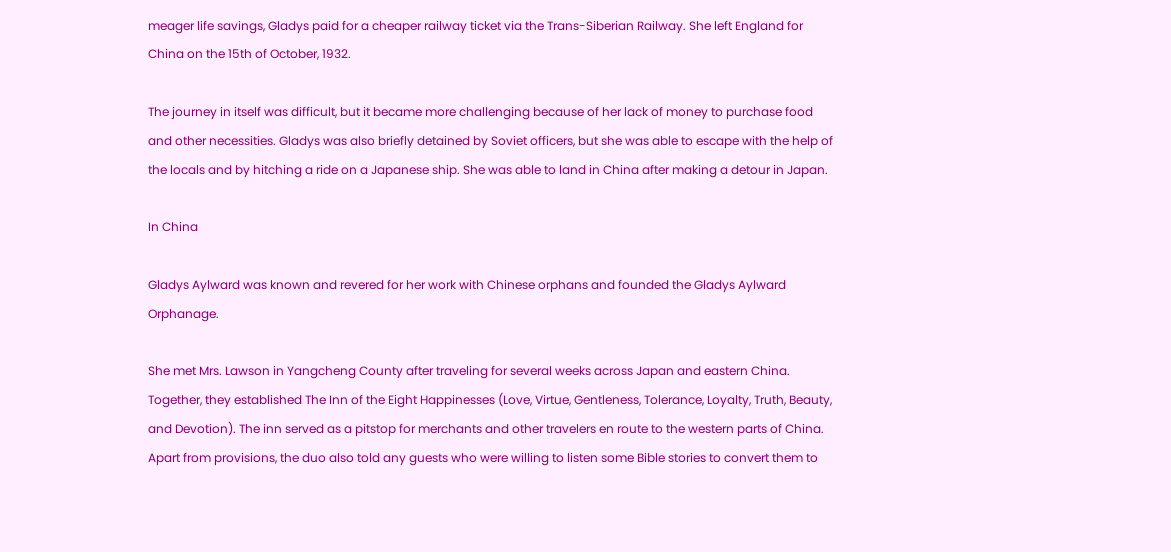meager life savings, Gladys paid for a cheaper railway ticket via the Trans-Siberian Railway. She left England for China on the 15th of October, 1932.

The journey in itself was difficult, but it became more challenging because of her lack of money to purchase food and other necessities. Gladys was also briefly detained by Soviet officers, but she was able to escape with the help of the locals and by hitching a ride on a Japanese ship. She was able to land in China after making a detour in Japan.

In China

Gladys Aylward was known and revered for her work with Chinese orphans and founded the Gladys Aylward Orphanage.

She met Mrs. Lawson in Yangcheng County after traveling for several weeks across Japan and eastern China. Together, they established The Inn of the Eight Happinesses (Love, Virtue, Gentleness, Tolerance, Loyalty, Truth, Beauty, and Devotion). The inn served as a pitstop for merchants and other travelers en route to the western parts of China. Apart from provisions, the duo also told any guests who were willing to listen some Bible stories to convert them to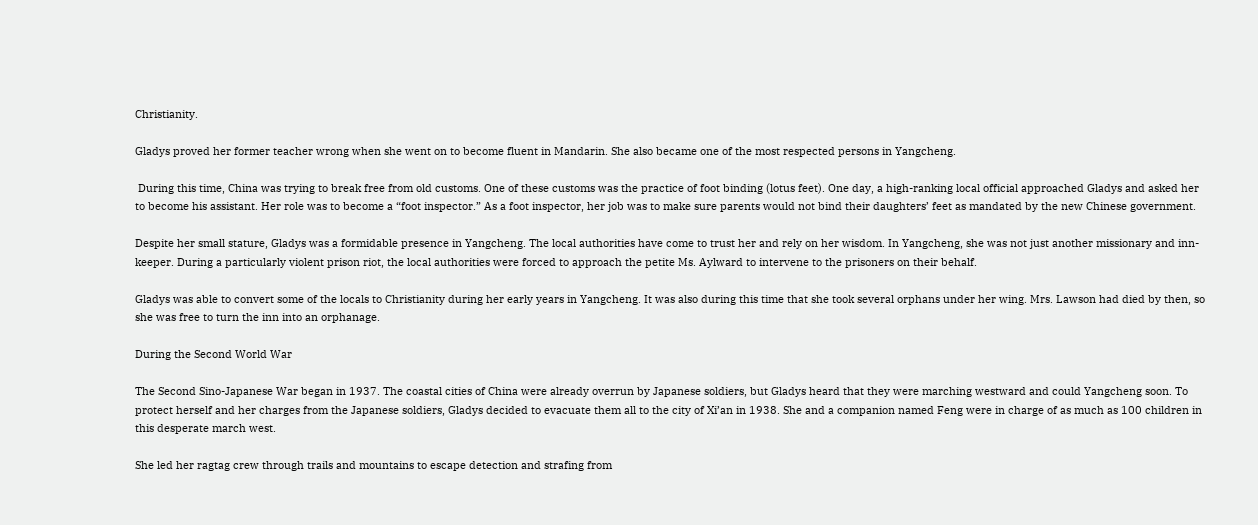Christianity.

Gladys proved her former teacher wrong when she went on to become fluent in Mandarin. She also became one of the most respected persons in Yangcheng.

 During this time, China was trying to break free from old customs. One of these customs was the practice of foot binding (lotus feet). One day, a high-ranking local official approached Gladys and asked her to become his assistant. Her role was to become a “foot inspector.” As a foot inspector, her job was to make sure parents would not bind their daughters’ feet as mandated by the new Chinese government.

Despite her small stature, Gladys was a formidable presence in Yangcheng. The local authorities have come to trust her and rely on her wisdom. In Yangcheng, she was not just another missionary and inn-keeper. During a particularly violent prison riot, the local authorities were forced to approach the petite Ms. Aylward to intervene to the prisoners on their behalf.

Gladys was able to convert some of the locals to Christianity during her early years in Yangcheng. It was also during this time that she took several orphans under her wing. Mrs. Lawson had died by then, so she was free to turn the inn into an orphanage.

During the Second World War

The Second Sino-Japanese War began in 1937. The coastal cities of China were already overrun by Japanese soldiers, but Gladys heard that they were marching westward and could Yangcheng soon. To protect herself and her charges from the Japanese soldiers, Gladys decided to evacuate them all to the city of Xi’an in 1938. She and a companion named Feng were in charge of as much as 100 children in this desperate march west.

She led her ragtag crew through trails and mountains to escape detection and strafing from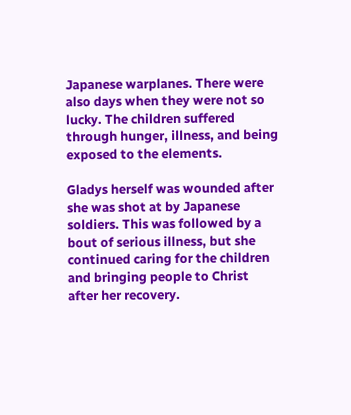Japanese warplanes. There were also days when they were not so lucky. The children suffered through hunger, illness, and being exposed to the elements.

Gladys herself was wounded after she was shot at by Japanese soldiers. This was followed by a bout of serious illness, but she continued caring for the children and bringing people to Christ after her recovery.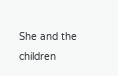She and the children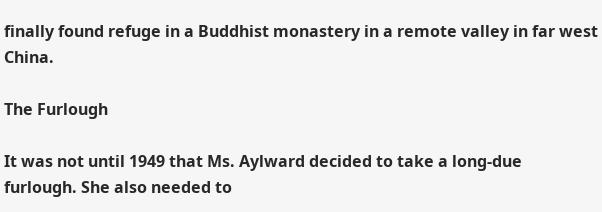finally found refuge in a Buddhist monastery in a remote valley in far west China.

The Furlough

It was not until 1949 that Ms. Aylward decided to take a long-due furlough. She also needed to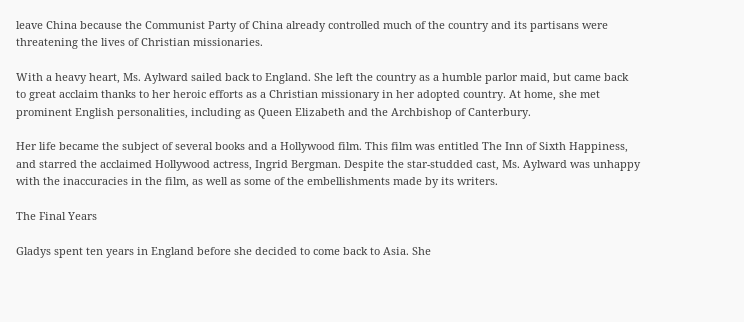leave China because the Communist Party of China already controlled much of the country and its partisans were threatening the lives of Christian missionaries.

With a heavy heart, Ms. Aylward sailed back to England. She left the country as a humble parlor maid, but came back to great acclaim thanks to her heroic efforts as a Christian missionary in her adopted country. At home, she met prominent English personalities, including as Queen Elizabeth and the Archbishop of Canterbury.

Her life became the subject of several books and a Hollywood film. This film was entitled The Inn of Sixth Happiness, and starred the acclaimed Hollywood actress, Ingrid Bergman. Despite the star-studded cast, Ms. Aylward was unhappy with the inaccuracies in the film, as well as some of the embellishments made by its writers.

The Final Years

Gladys spent ten years in England before she decided to come back to Asia. She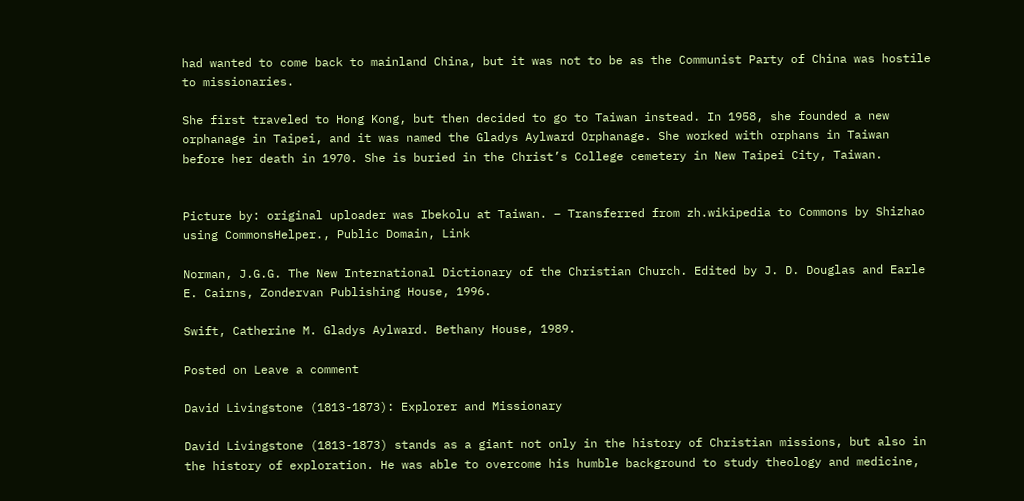had wanted to come back to mainland China, but it was not to be as the Communist Party of China was hostile to missionaries.

She first traveled to Hong Kong, but then decided to go to Taiwan instead. In 1958, she founded a new orphanage in Taipei, and it was named the Gladys Aylward Orphanage. She worked with orphans in Taiwan before her death in 1970. She is buried in the Christ’s College cemetery in New Taipei City, Taiwan.


Picture by: original uploader was Ibekolu at Taiwan. – Transferred from zh.wikipedia to Commons by Shizhao using CommonsHelper., Public Domain, Link

Norman, J.G.G. The New International Dictionary of the Christian Church. Edited by J. D. Douglas and Earle E. Cairns, Zondervan Publishing House, 1996.

Swift, Catherine M. Gladys Aylward. Bethany House, 1989.

Posted on Leave a comment

David Livingstone (1813-1873): Explorer and Missionary

David Livingstone (1813-1873) stands as a giant not only in the history of Christian missions, but also in the history of exploration. He was able to overcome his humble background to study theology and medicine,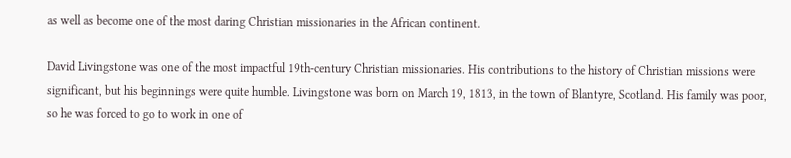as well as become one of the most daring Christian missionaries in the African continent.

David Livingstone was one of the most impactful 19th-century Christian missionaries. His contributions to the history of Christian missions were significant, but his beginnings were quite humble. Livingstone was born on March 19, 1813, in the town of Blantyre, Scotland. His family was poor, so he was forced to go to work in one of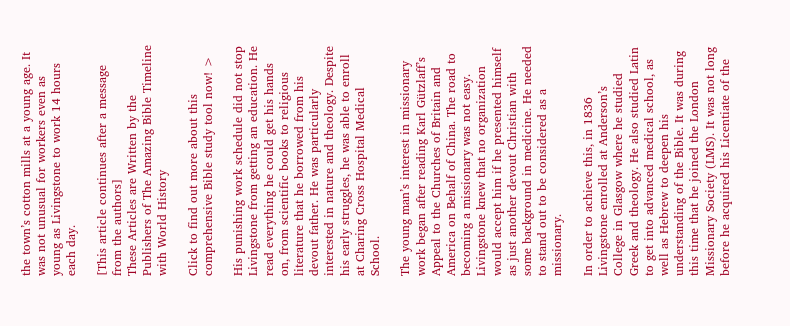the town’s cotton mills at a young age. It was not unusual for workers even as young as Livingstone to work 14 hours each day.

[This article continues after a message from the authors]
These Articles are Written by the Publishers of The Amazing Bible Timeline with World History

Click to find out more about this comprehensive Bible study tool now! >

His punishing work schedule did not stop Livingstone from getting an education. He read everything he could get his hands on, from scientific books to religious literature that he borrowed from his devout father. He was particularly interested in nature and theology. Despite his early struggles, he was able to enroll at Charing Cross Hospital Medical School.

The young man’s interest in missionary work began after reading Karl Gützlaff’s Appeal to the Churches of Britain and America on Behalf of China. The road to becoming a missionary was not easy. Livingstone knew that no organization would accept him if he presented himself as just another devout Christian with some background in medicine. He needed to stand out to be considered as a missionary.

In order to achieve this, in 1836 Livingstone enrolled at Anderson’s College in Glasgow where he studied Greek and theology. He also studied Latin to get into advanced medical school, as well as Hebrew to deepen his understanding of the Bible. It was during this time that he joined the London Missionary Society (LMS). It was not long before he acquired his Licentiate of the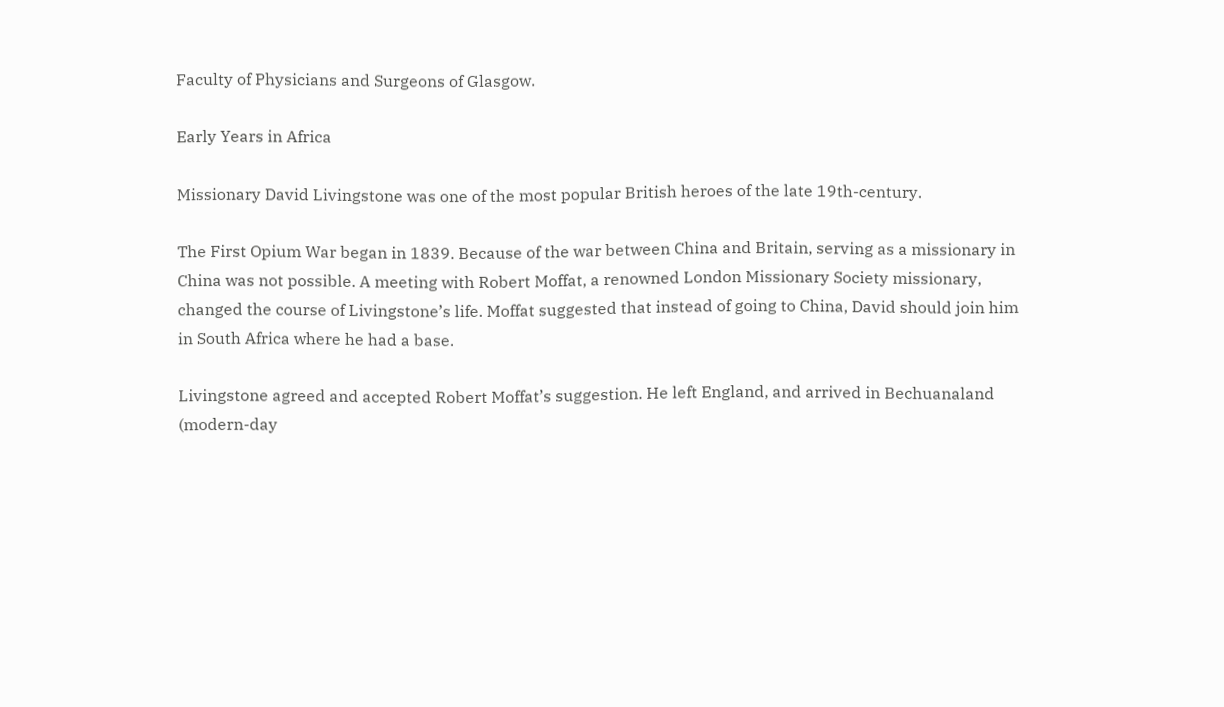Faculty of Physicians and Surgeons of Glasgow.

Early Years in Africa

Missionary David Livingstone was one of the most popular British heroes of the late 19th-century.

The First Opium War began in 1839. Because of the war between China and Britain, serving as a missionary in China was not possible. A meeting with Robert Moffat, a renowned London Missionary Society missionary, changed the course of Livingstone’s life. Moffat suggested that instead of going to China, David should join him in South Africa where he had a base.

Livingstone agreed and accepted Robert Moffat’s suggestion. He left England, and arrived in Bechuanaland (modern-day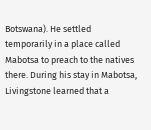Botswana). He settled temporarily in a place called Mabotsa to preach to the natives there. During his stay in Mabotsa, Livingstone learned that a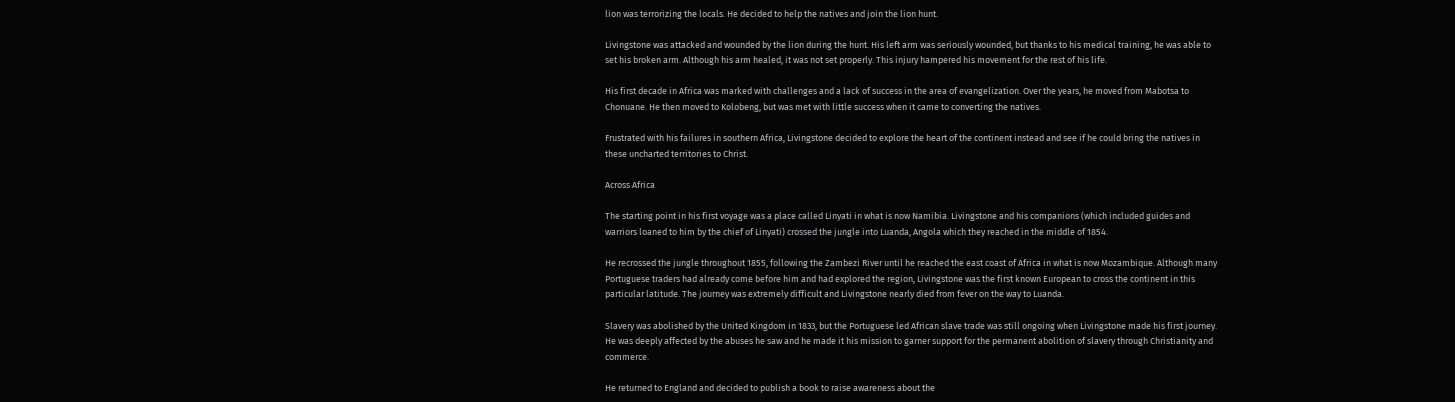lion was terrorizing the locals. He decided to help the natives and join the lion hunt.

Livingstone was attacked and wounded by the lion during the hunt. His left arm was seriously wounded, but thanks to his medical training, he was able to set his broken arm. Although his arm healed, it was not set properly. This injury hampered his movement for the rest of his life.

His first decade in Africa was marked with challenges and a lack of success in the area of evangelization. Over the years, he moved from Mabotsa to Chonuane. He then moved to Kolobeng, but was met with little success when it came to converting the natives.

Frustrated with his failures in southern Africa, Livingstone decided to explore the heart of the continent instead and see if he could bring the natives in these uncharted territories to Christ.

Across Africa

The starting point in his first voyage was a place called Linyati in what is now Namibia. Livingstone and his companions (which included guides and warriors loaned to him by the chief of Linyati) crossed the jungle into Luanda, Angola which they reached in the middle of 1854.

He recrossed the jungle throughout 1855, following the Zambezi River until he reached the east coast of Africa in what is now Mozambique. Although many Portuguese traders had already come before him and had explored the region, Livingstone was the first known European to cross the continent in this particular latitude. The journey was extremely difficult and Livingstone nearly died from fever on the way to Luanda.

Slavery was abolished by the United Kingdom in 1833, but the Portuguese led African slave trade was still ongoing when Livingstone made his first journey. He was deeply affected by the abuses he saw and he made it his mission to garner support for the permanent abolition of slavery through Christianity and commerce.

He returned to England and decided to publish a book to raise awareness about the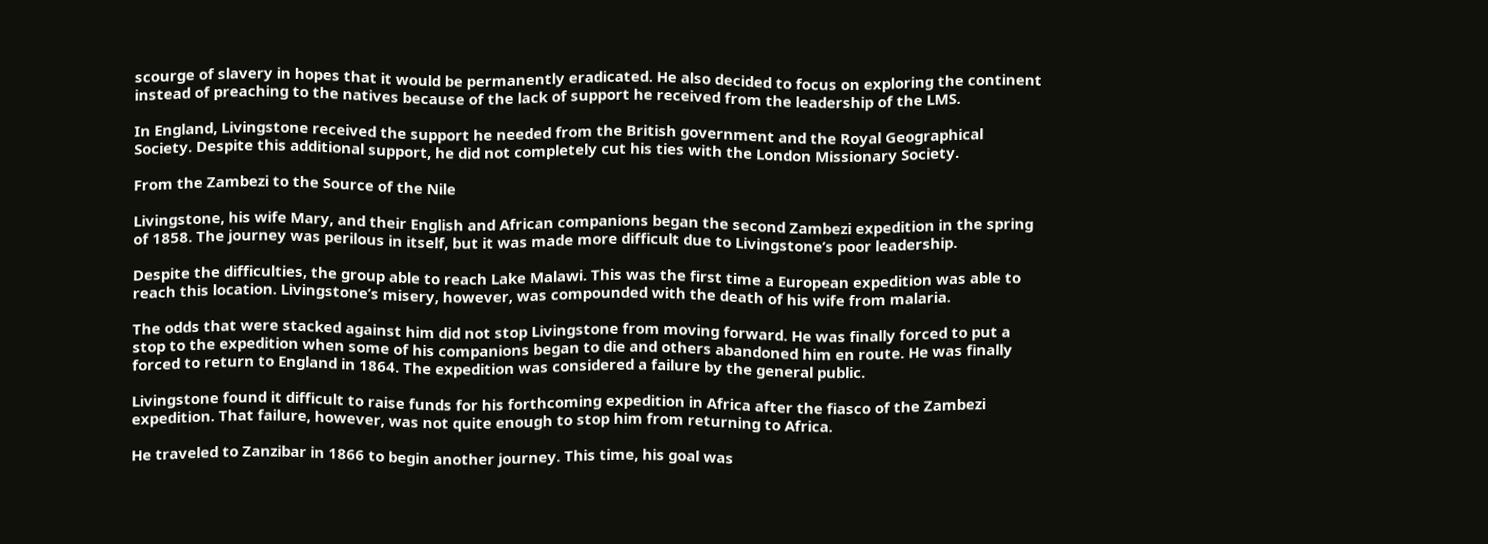scourge of slavery in hopes that it would be permanently eradicated. He also decided to focus on exploring the continent instead of preaching to the natives because of the lack of support he received from the leadership of the LMS.

In England, Livingstone received the support he needed from the British government and the Royal Geographical Society. Despite this additional support, he did not completely cut his ties with the London Missionary Society.

From the Zambezi to the Source of the Nile

Livingstone, his wife Mary, and their English and African companions began the second Zambezi expedition in the spring of 1858. The journey was perilous in itself, but it was made more difficult due to Livingstone’s poor leadership.

Despite the difficulties, the group able to reach Lake Malawi. This was the first time a European expedition was able to reach this location. Livingstone’s misery, however, was compounded with the death of his wife from malaria.

The odds that were stacked against him did not stop Livingstone from moving forward. He was finally forced to put a stop to the expedition when some of his companions began to die and others abandoned him en route. He was finally forced to return to England in 1864. The expedition was considered a failure by the general public.

Livingstone found it difficult to raise funds for his forthcoming expedition in Africa after the fiasco of the Zambezi expedition. That failure, however, was not quite enough to stop him from returning to Africa.

He traveled to Zanzibar in 1866 to begin another journey. This time, his goal was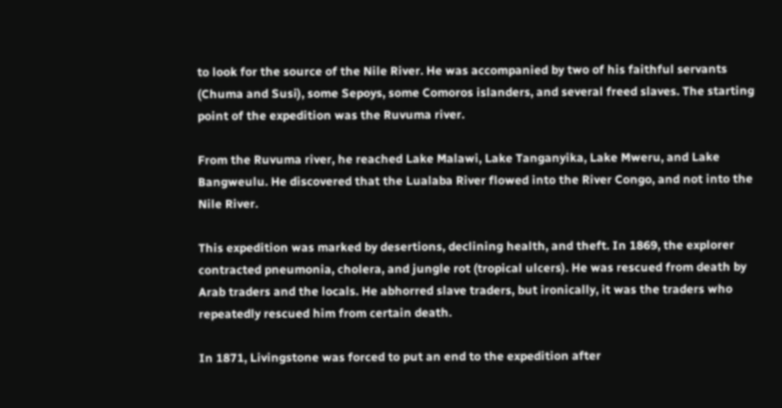to look for the source of the Nile River. He was accompanied by two of his faithful servants (Chuma and Susi), some Sepoys, some Comoros islanders, and several freed slaves. The starting point of the expedition was the Ruvuma river.

From the Ruvuma river, he reached Lake Malawi, Lake Tanganyika, Lake Mweru, and Lake Bangweulu. He discovered that the Lualaba River flowed into the River Congo, and not into the Nile River.

This expedition was marked by desertions, declining health, and theft. In 1869, the explorer contracted pneumonia, cholera, and jungle rot (tropical ulcers). He was rescued from death by Arab traders and the locals. He abhorred slave traders, but ironically, it was the traders who repeatedly rescued him from certain death.

In 1871, Livingstone was forced to put an end to the expedition after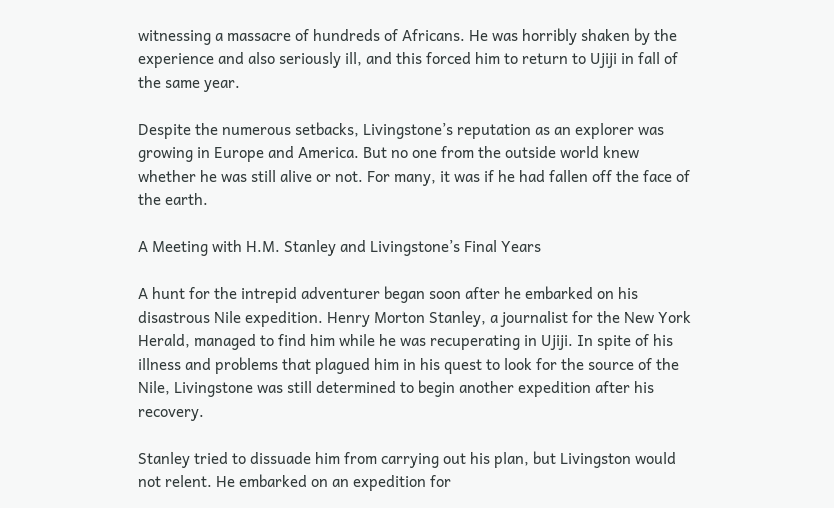witnessing a massacre of hundreds of Africans. He was horribly shaken by the experience and also seriously ill, and this forced him to return to Ujiji in fall of the same year.

Despite the numerous setbacks, Livingstone’s reputation as an explorer was growing in Europe and America. But no one from the outside world knew whether he was still alive or not. For many, it was if he had fallen off the face of the earth.

A Meeting with H.M. Stanley and Livingstone’s Final Years

A hunt for the intrepid adventurer began soon after he embarked on his disastrous Nile expedition. Henry Morton Stanley, a journalist for the New York Herald, managed to find him while he was recuperating in Ujiji. In spite of his illness and problems that plagued him in his quest to look for the source of the Nile, Livingstone was still determined to begin another expedition after his recovery.

Stanley tried to dissuade him from carrying out his plan, but Livingston would not relent. He embarked on an expedition for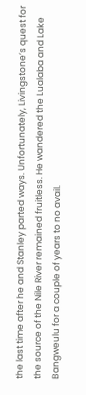the last time after he and Stanley parted ways. Unfortunately, Livingstone’s quest for the source of the Nile River remained fruitless. He wandered the Lualaba and Lake Bangweulu for a couple of years to no avail.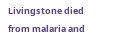Livingstone died from malaria and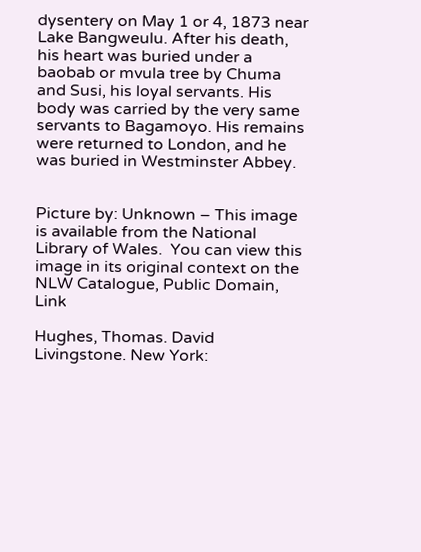dysentery on May 1 or 4, 1873 near Lake Bangweulu. After his death, his heart was buried under a baobab or mvula tree by Chuma and Susi, his loyal servants. His body was carried by the very same servants to Bagamoyo. His remains were returned to London, and he was buried in Westminster Abbey.


Picture by: Unknown – This image is available from the National Library of Wales.  You can view this image in its original context on the NLW Catalogue, Public Domain, Link

Hughes, Thomas. David Livingstone. New York: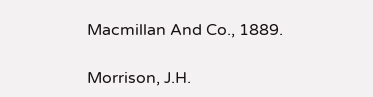Macmillan And Co., 1889.

Morrison, J.H.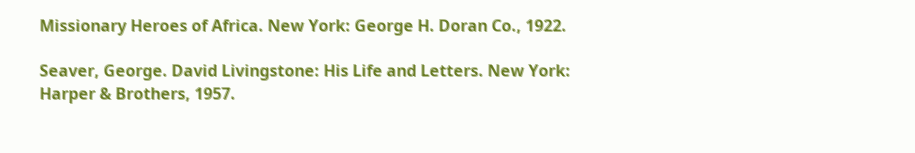Missionary Heroes of Africa. New York: George H. Doran Co., 1922.

Seaver, George. David Livingstone: His Life and Letters. New York: Harper & Brothers, 1957.